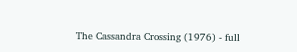The Cassandra Crossing (1976) - full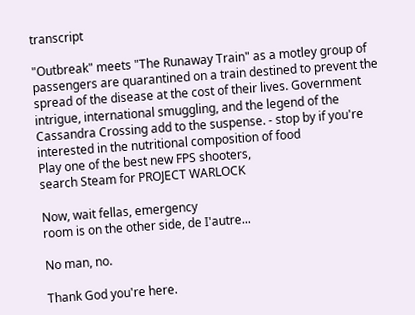transcript

"Outbreak" meets "The Runaway Train" as a motley group of passengers are quarantined on a train destined to prevent the spread of the disease at the cost of their lives. Government intrigue, international smuggling, and the legend of the Cassandra Crossing add to the suspense. - stop by if you're interested in the nutritional composition of food
Play one of the best new FPS shooters,
search Steam for PROJECT WARLOCK

Now, wait fellas, emergency
room is on the other side, de I'autre...

No man, no.

Thank God you're here.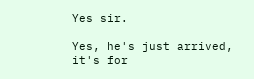Yes sir.

Yes, he's just arrived, it's for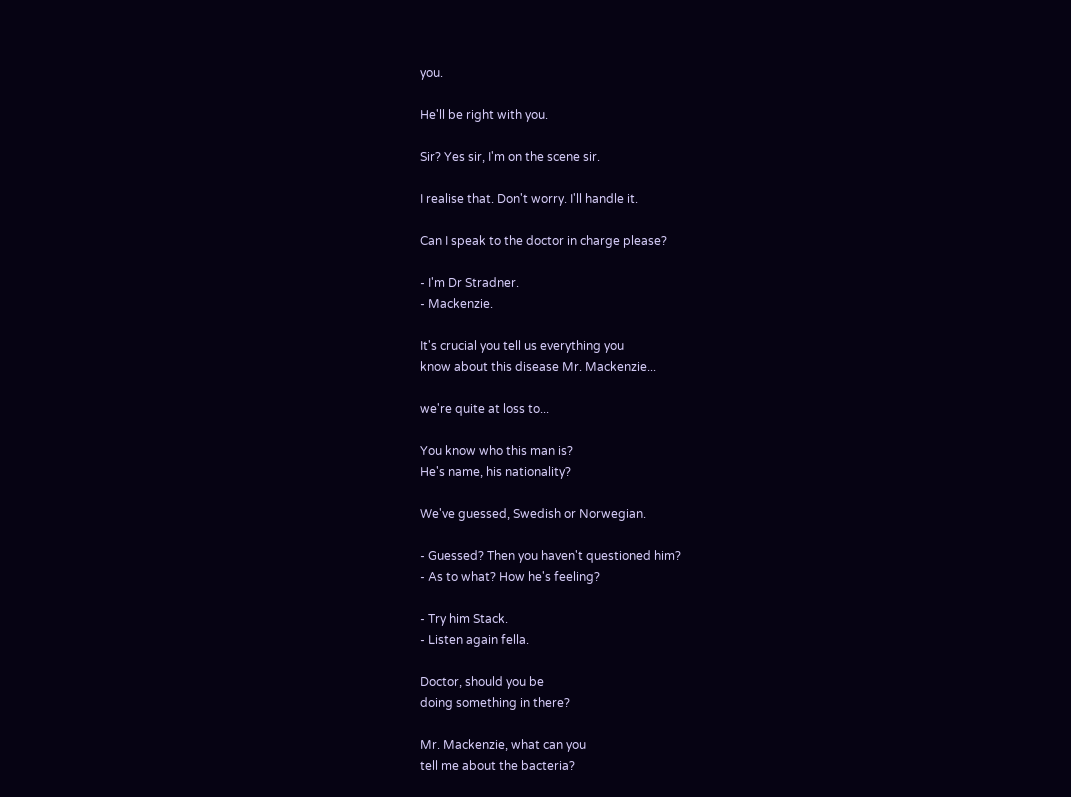you.

He'll be right with you.

Sir? Yes sir, I'm on the scene sir.

I realise that. Don't worry. I'll handle it.

Can I speak to the doctor in charge please?

- I'm Dr Stradner.
- Mackenzie.

It's crucial you tell us everything you
know about this disease Mr. Mackenzie...

we're quite at loss to...

You know who this man is?
He's name, his nationality?

We've guessed, Swedish or Norwegian.

- Guessed? Then you haven't questioned him?
- As to what? How he's feeling?

- Try him Stack.
- Listen again fella.

Doctor, should you be
doing something in there?

Mr. Mackenzie, what can you
tell me about the bacteria?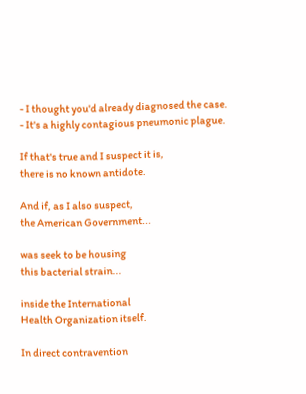- I thought you'd already diagnosed the case.
- It's a highly contagious pneumonic plague.

If that's true and I suspect it is,
there is no known antidote.

And if, as I also suspect,
the American Government...

was seek to be housing
this bacterial strain...

inside the International
Health Organization itself.

In direct contravention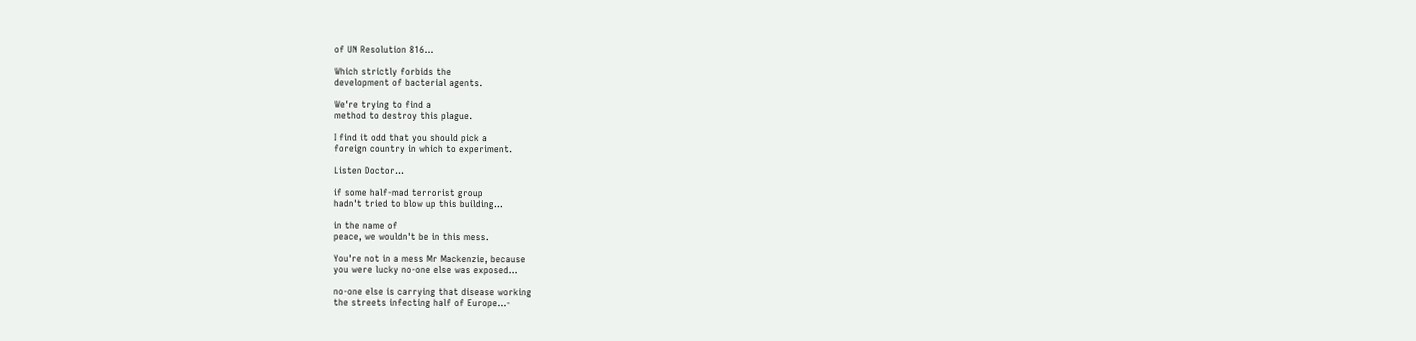of UN Resolution 816...

Which strictly forbids the
development of bacterial agents.

We're trying to find a
method to destroy this plague.

I find it odd that you should pick a
foreign country in which to experiment.

Listen Doctor...

if some half-mad terrorist group
hadn't tried to blow up this building...

in the name of
peace, we wouldn't be in this mess.

You're not in a mess Mr Mackenzie, because
you were lucky no-one else was exposed...

no-one else is carrying that disease working
the streets infecting half of Europe...-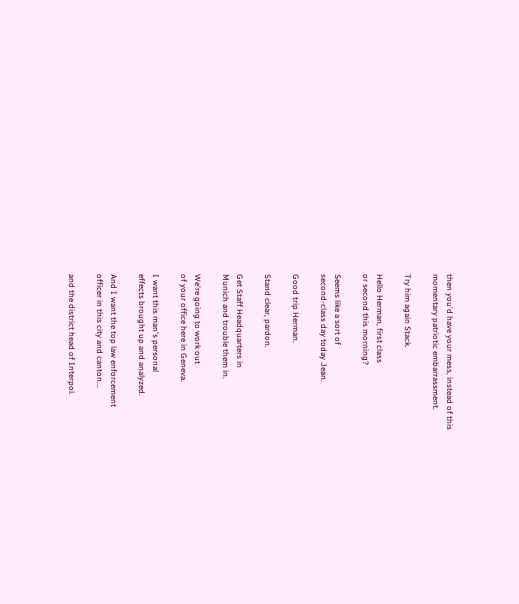then you'd have your mess, instead of this
momentary patriotic embarrassment.

Try him again Stack.

Hello Herman, first class
or second this morning?

Seems like a sort of
second-class day today Jean.

Good trip Herman.

Stand clear, pardon.

Get Staff Headquarters in
Munich and trouble them in.

We're going to work out
of your office here in Geneva.

I want this man's personal
effects brought up and analyzed.

And I want the top law enforcement
officer in this city and canton...

and the district head of Interpol.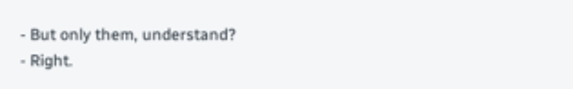- But only them, understand?
- Right.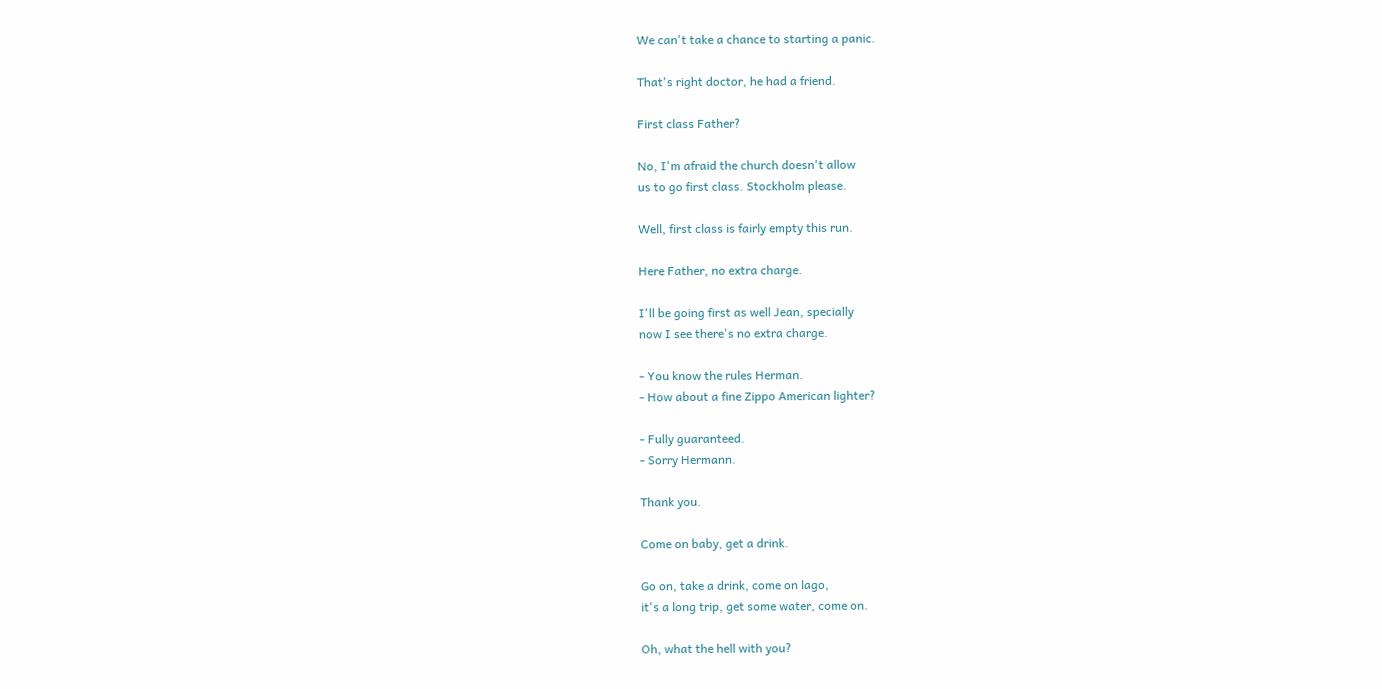We can't take a chance to starting a panic.

That's right doctor, he had a friend.

First class Father?

No, I'm afraid the church doesn't allow
us to go first class. Stockholm please.

Well, first class is fairly empty this run.

Here Father, no extra charge.

I'll be going first as well Jean, specially
now I see there's no extra charge.

- You know the rules Herman.
- How about a fine Zippo American lighter?

- Fully guaranteed.
- Sorry Hermann.

Thank you.

Come on baby, get a drink.

Go on, take a drink, come on lago,
it's a long trip, get some water, come on.

Oh, what the hell with you?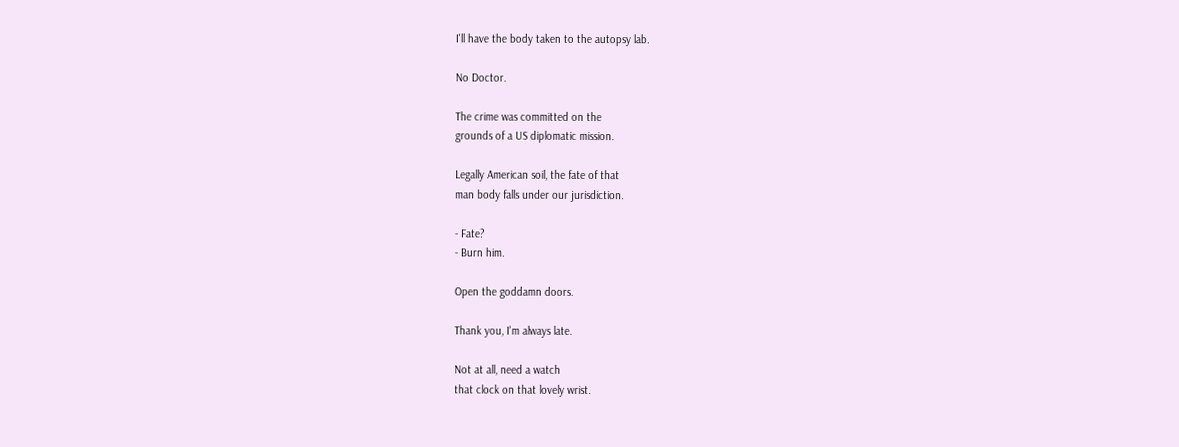I'll have the body taken to the autopsy lab.

No Doctor.

The crime was committed on the
grounds of a US diplomatic mission.

Legally American soil, the fate of that
man body falls under our jurisdiction.

- Fate?
- Burn him.

Open the goddamn doors.

Thank you, I'm always late.

Not at all, need a watch
that clock on that lovely wrist.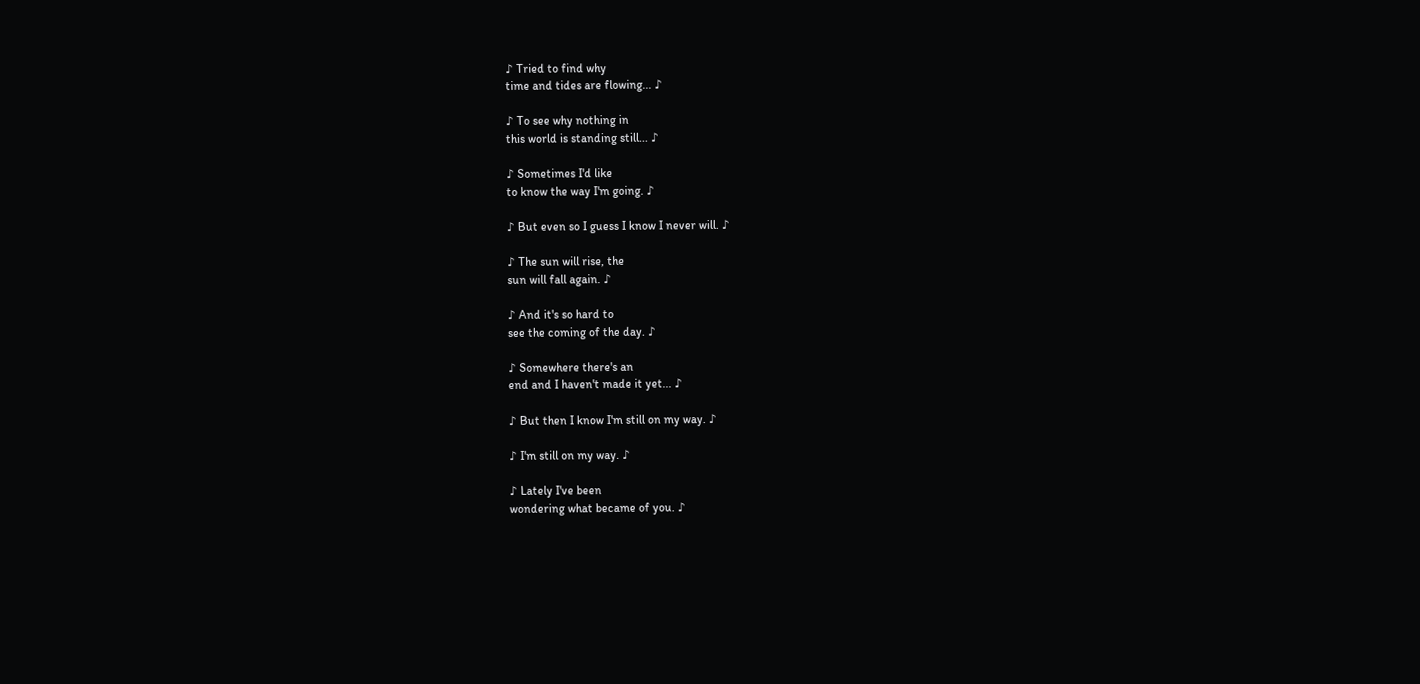♪ Tried to find why
time and tides are flowing... ♪

♪ To see why nothing in
this world is standing still... ♪

♪ Sometimes I'd like
to know the way I'm going. ♪

♪ But even so I guess I know I never will. ♪

♪ The sun will rise, the
sun will fall again. ♪

♪ And it's so hard to
see the coming of the day. ♪

♪ Somewhere there's an
end and I haven't made it yet... ♪

♪ But then I know I'm still on my way. ♪

♪ I'm still on my way. ♪

♪ Lately I've been
wondering what became of you. ♪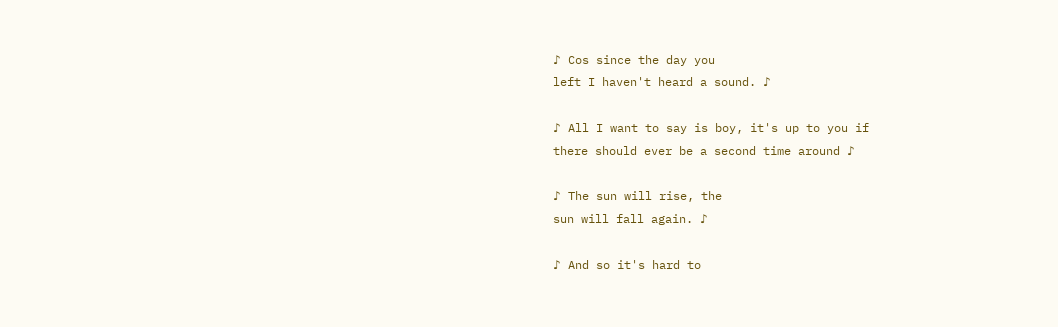♪ Cos since the day you
left I haven't heard a sound. ♪

♪ All I want to say is boy, it's up to you if
there should ever be a second time around ♪

♪ The sun will rise, the
sun will fall again. ♪

♪ And so it's hard to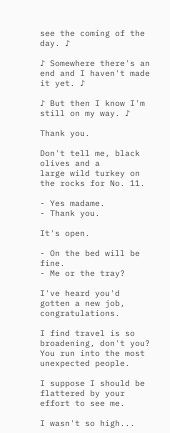see the coming of the day. ♪

♪ Somewhere there's an
end and I haven't made it yet. ♪

♪ But then I know I'm still on my way. ♪

Thank you.

Don't tell me, black olives and a
large wild turkey on the rocks for No. 11.

- Yes madame.
- Thank you.

It's open.

- On the bed will be fine.
- Me or the tray?

I've heard you'd
gotten a new job, congratulations.

I find travel is so broadening, don't you?
You run into the most unexpected people.

I suppose I should be
flattered by your effort to see me.

I wasn't so high...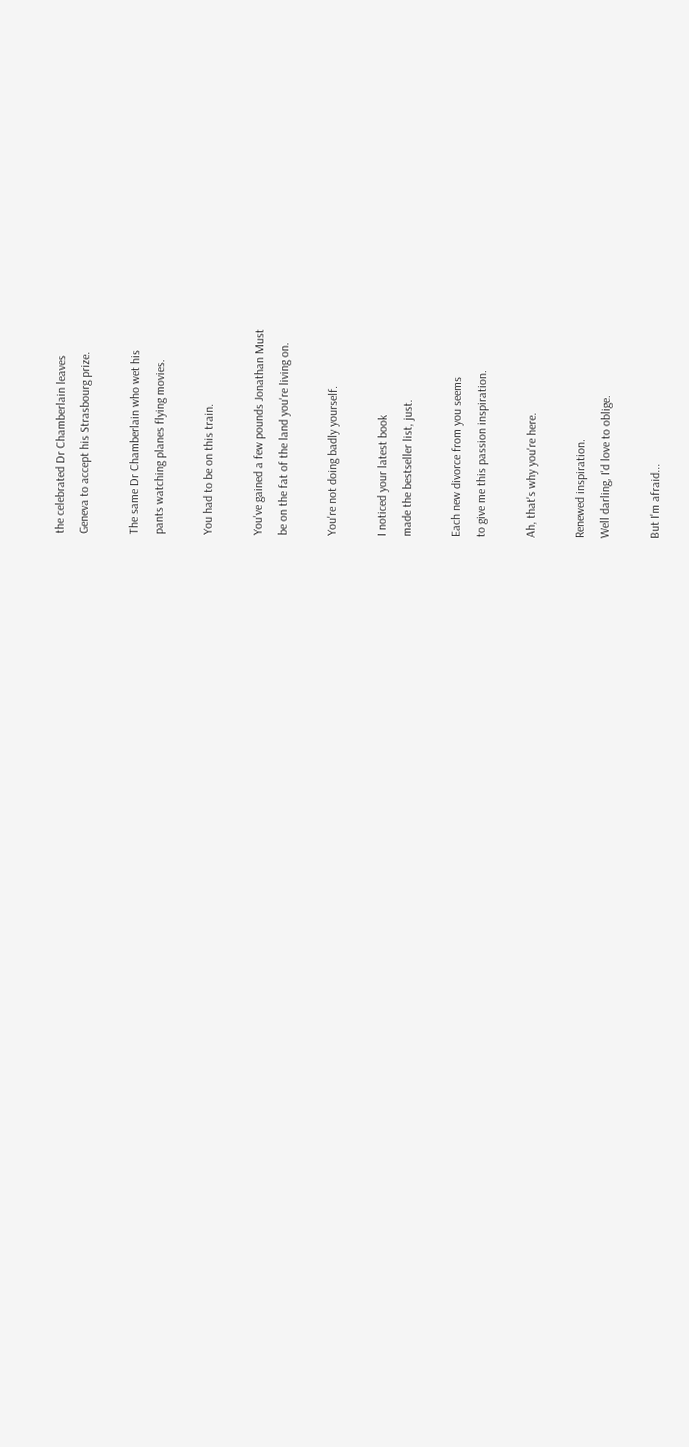the celebrated Dr Chamberlain leaves
Geneva to accept his Strasbourg prize.

The same Dr Chamberlain who wet his
pants watching planes flying movies.

You had to be on this train.

You've gained a few pounds Jonathan Must
be on the fat of the land you're living on.

You're not doing badly yourself.

I noticed your latest book
made the bestseller list, just.

Each new divorce from you seems
to give me this passion inspiration.

Ah, that's why you're here.

Renewed inspiration.
Well darling, I'd love to oblige.

But I'm afraid...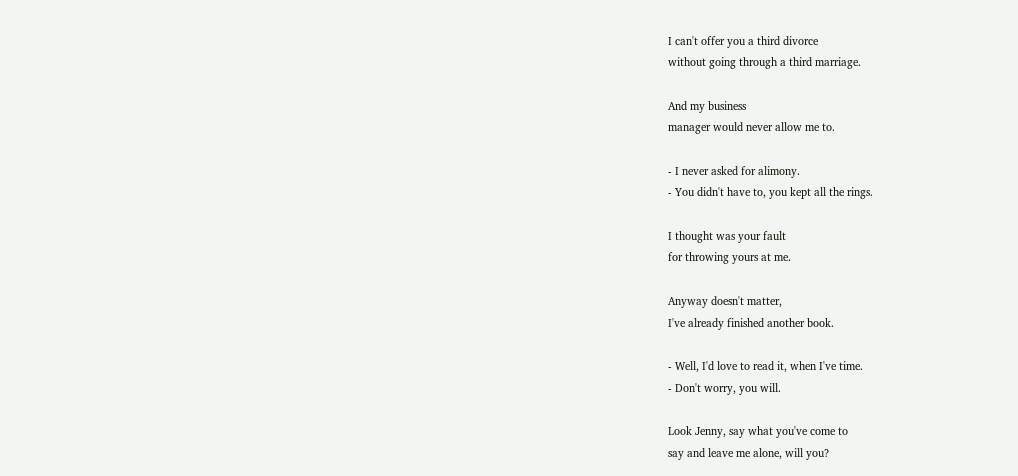I can't offer you a third divorce
without going through a third marriage.

And my business
manager would never allow me to.

- I never asked for alimony.
- You didn't have to, you kept all the rings.

I thought was your fault
for throwing yours at me.

Anyway doesn't matter,
I've already finished another book.

- Well, I'd love to read it, when I've time.
- Don't worry, you will.

Look Jenny, say what you've come to
say and leave me alone, will you?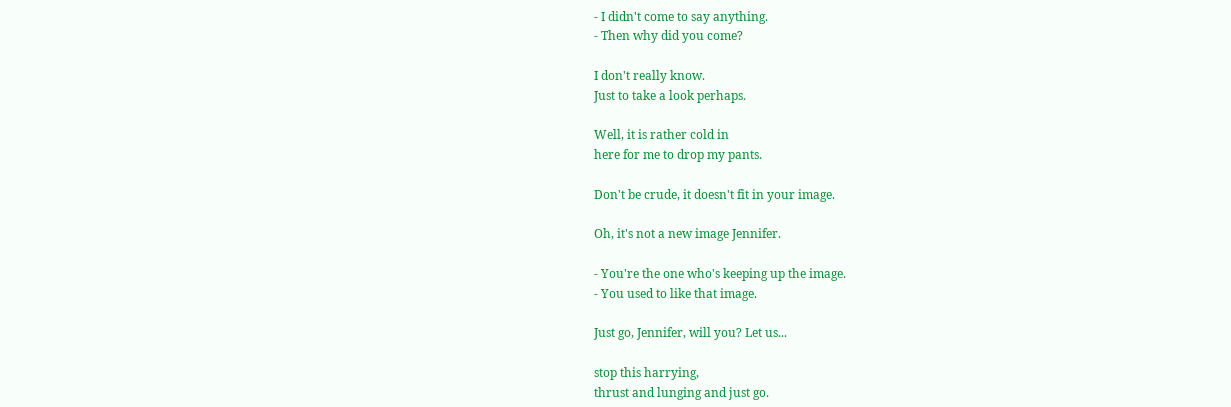- I didn't come to say anything.
- Then why did you come?

I don't really know.
Just to take a look perhaps.

Well, it is rather cold in
here for me to drop my pants.

Don't be crude, it doesn't fit in your image.

Oh, it's not a new image Jennifer.

- You're the one who's keeping up the image.
- You used to like that image.

Just go, Jennifer, will you? Let us...

stop this harrying,
thrust and lunging and just go.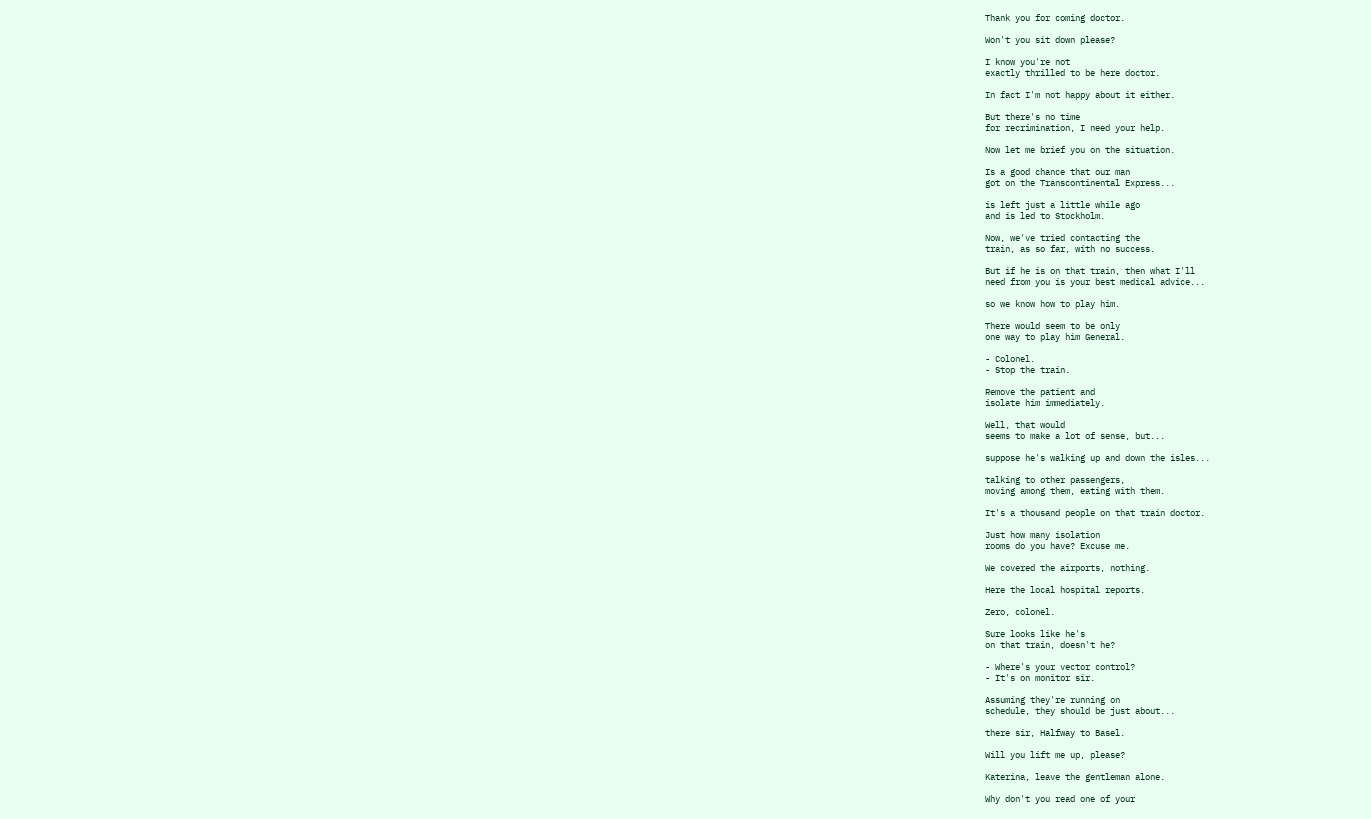Thank you for coming doctor.

Won't you sit down please?

I know you're not
exactly thrilled to be here doctor.

In fact I'm not happy about it either.

But there's no time
for recrimination, I need your help.

Now let me brief you on the situation.

Is a good chance that our man
got on the Transcontinental Express...

is left just a little while ago
and is led to Stockholm.

Now, we've tried contacting the
train, as so far, with no success.

But if he is on that train, then what I'll
need from you is your best medical advice...

so we know how to play him.

There would seem to be only
one way to play him General.

- Colonel.
- Stop the train.

Remove the patient and
isolate him immediately.

Well, that would
seems to make a lot of sense, but...

suppose he's walking up and down the isles...

talking to other passengers,
moving among them, eating with them.

It's a thousand people on that train doctor.

Just how many isolation
rooms do you have? Excuse me.

We covered the airports, nothing.

Here the local hospital reports.

Zero, colonel.

Sure looks like he's
on that train, doesn't he?

- Where's your vector control?
- It's on monitor sir.

Assuming they're running on
schedule, they should be just about...

there sir, Halfway to Basel.

Will you lift me up, please?

Katerina, leave the gentleman alone.

Why don't you read one of your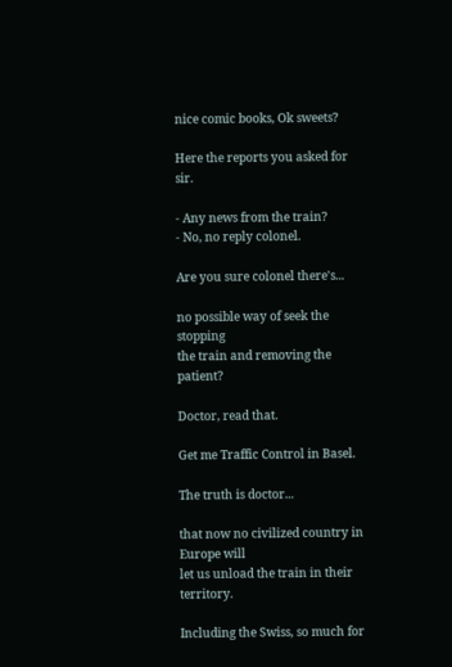nice comic books, Ok sweets?

Here the reports you asked for sir.

- Any news from the train?
- No, no reply colonel.

Are you sure colonel there's...

no possible way of seek the stopping
the train and removing the patient?

Doctor, read that.

Get me Traffic Control in Basel.

The truth is doctor...

that now no civilized country in Europe will
let us unload the train in their territory.

Including the Swiss, so much for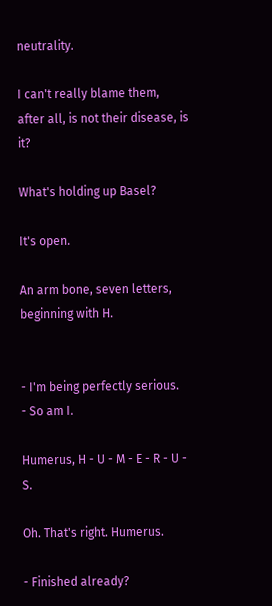neutrality.

I can't really blame them,
after all, is not their disease, is it?

What's holding up Basel?

It's open.

An arm bone, seven letters, beginning with H.


- I'm being perfectly serious.
- So am I.

Humerus, H - U - M - E - R - U - S.

Oh. That's right. Humerus.

- Finished already?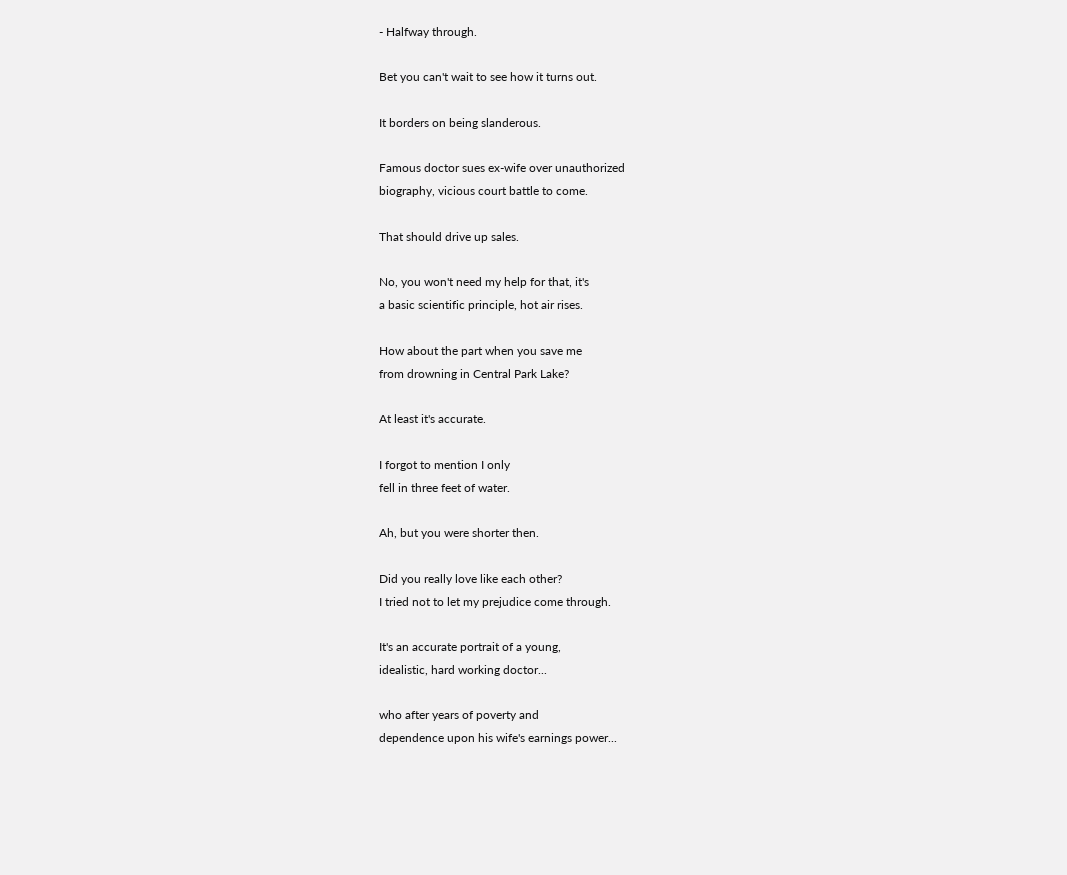- Halfway through.

Bet you can't wait to see how it turns out.

It borders on being slanderous.

Famous doctor sues ex-wife over unauthorized
biography, vicious court battle to come.

That should drive up sales.

No, you won't need my help for that, it's
a basic scientific principle, hot air rises.

How about the part when you save me
from drowning in Central Park Lake?

At least it's accurate.

I forgot to mention I only
fell in three feet of water.

Ah, but you were shorter then.

Did you really love like each other?
I tried not to let my prejudice come through.

It's an accurate portrait of a young,
idealistic, hard working doctor...

who after years of poverty and
dependence upon his wife's earnings power...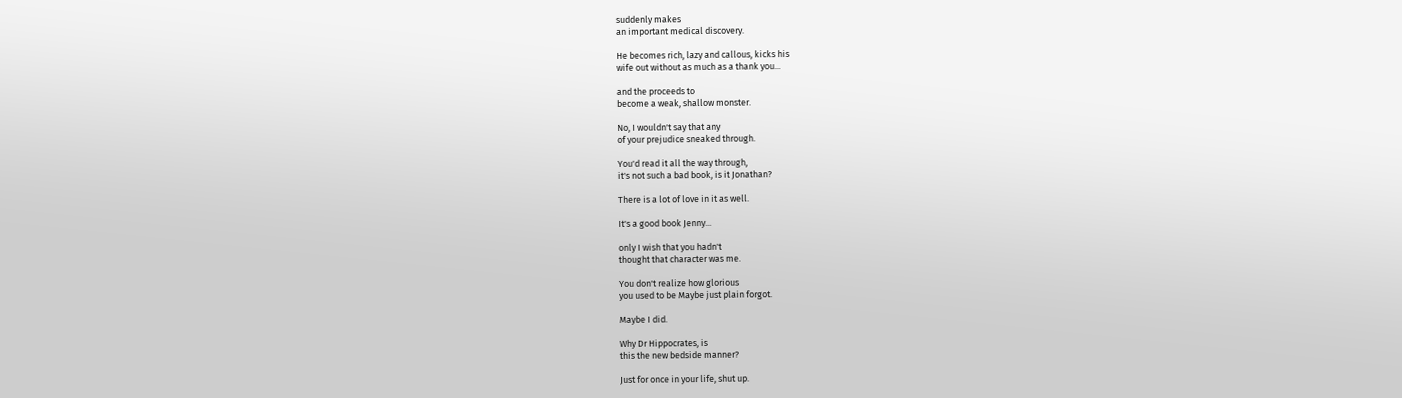suddenly makes
an important medical discovery.

He becomes rich, lazy and callous, kicks his
wife out without as much as a thank you...

and the proceeds to
become a weak, shallow monster.

No, I wouldn't say that any
of your prejudice sneaked through.

You'd read it all the way through,
it's not such a bad book, is it Jonathan?

There is a lot of love in it as well.

It's a good book Jenny...

only I wish that you hadn't
thought that character was me.

You don't realize how glorious
you used to be Maybe just plain forgot.

Maybe I did.

Why Dr Hippocrates, is
this the new bedside manner?

Just for once in your life, shut up.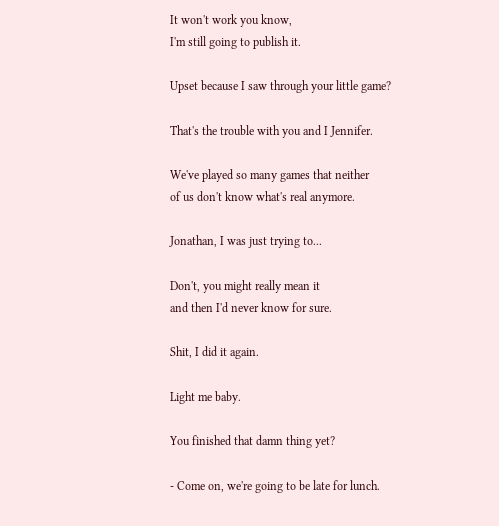It won't work you know,
I'm still going to publish it.

Upset because I saw through your little game?

That's the trouble with you and I Jennifer.

We've played so many games that neither
of us don't know what's real anymore.

Jonathan, I was just trying to...

Don't, you might really mean it
and then I'd never know for sure.

Shit, I did it again.

Light me baby.

You finished that damn thing yet?

- Come on, we're going to be late for lunch.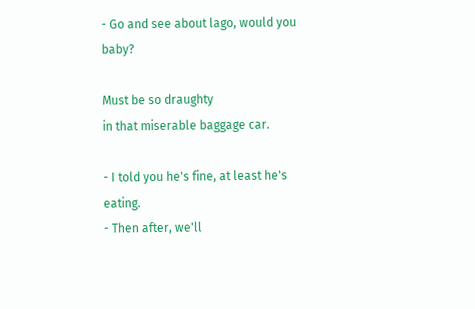- Go and see about lago, would you baby?

Must be so draughty
in that miserable baggage car.

- I told you he's fine, at least he's eating.
- Then after, we'll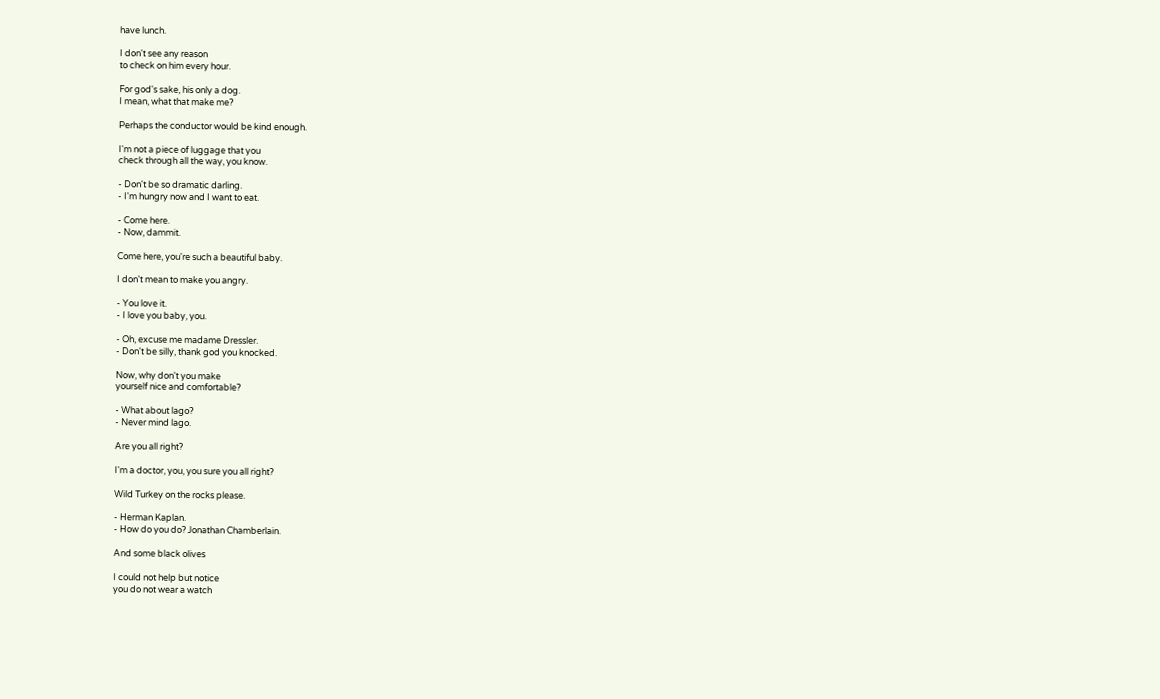have lunch.

I don't see any reason
to check on him every hour.

For god's sake, his only a dog.
I mean, what that make me?

Perhaps the conductor would be kind enough.

I'm not a piece of luggage that you
check through all the way, you know.

- Don't be so dramatic darling.
- I'm hungry now and I want to eat.

- Come here.
- Now, dammit.

Come here, you're such a beautiful baby.

I don't mean to make you angry.

- You love it.
- I love you baby, you.

- Oh, excuse me madame Dressler.
- Don't be silly, thank god you knocked.

Now, why don't you make
yourself nice and comfortable?

- What about lago?
- Never mind lago.

Are you all right?

I'm a doctor, you, you sure you all right?

Wild Turkey on the rocks please.

- Herman Kaplan.
- How do you do? Jonathan Chamberlain.

And some black olives

I could not help but notice
you do not wear a watch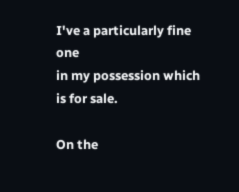I've a particularly fine one
in my possession which is for sale.

On the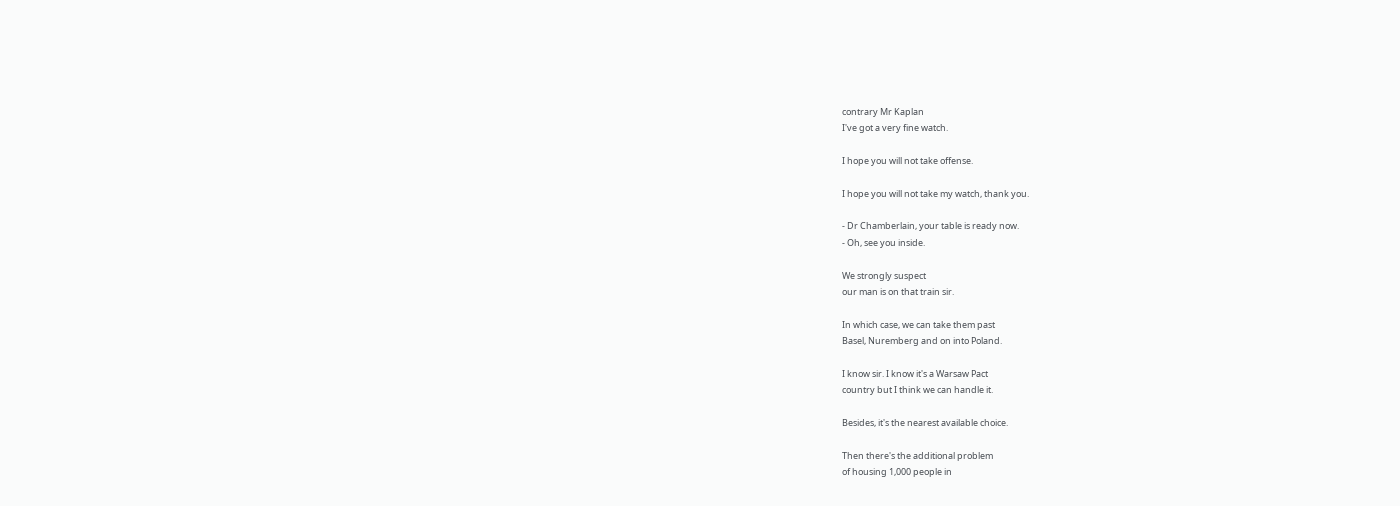contrary Mr Kaplan
I've got a very fine watch.

I hope you will not take offense.

I hope you will not take my watch, thank you.

- Dr Chamberlain, your table is ready now.
- Oh, see you inside.

We strongly suspect
our man is on that train sir.

In which case, we can take them past
Basel, Nuremberg and on into Poland.

I know sir. I know it's a Warsaw Pact
country but I think we can handle it.

Besides, it's the nearest available choice.

Then there's the additional problem
of housing 1,000 people in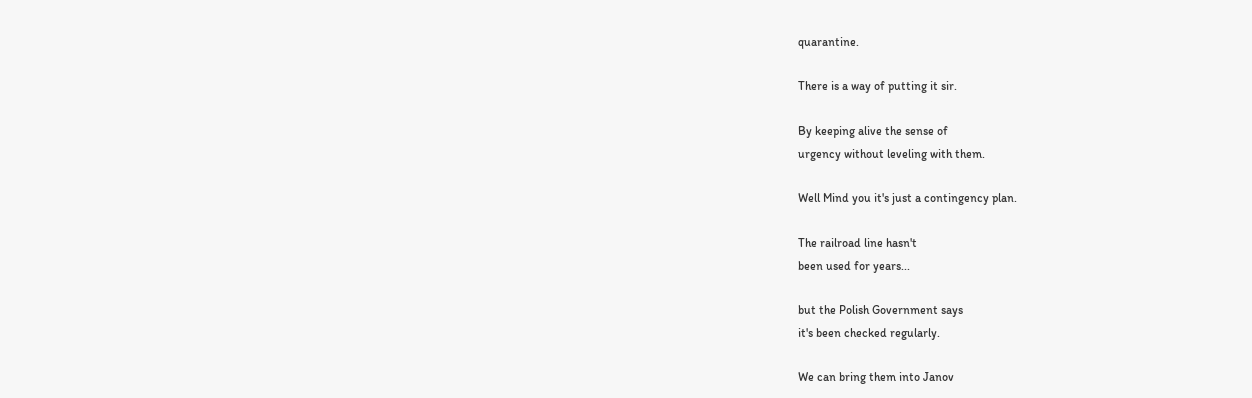quarantine.

There is a way of putting it sir.

By keeping alive the sense of
urgency without leveling with them.

Well Mind you it's just a contingency plan.

The railroad line hasn't
been used for years...

but the Polish Government says
it's been checked regularly.

We can bring them into Janov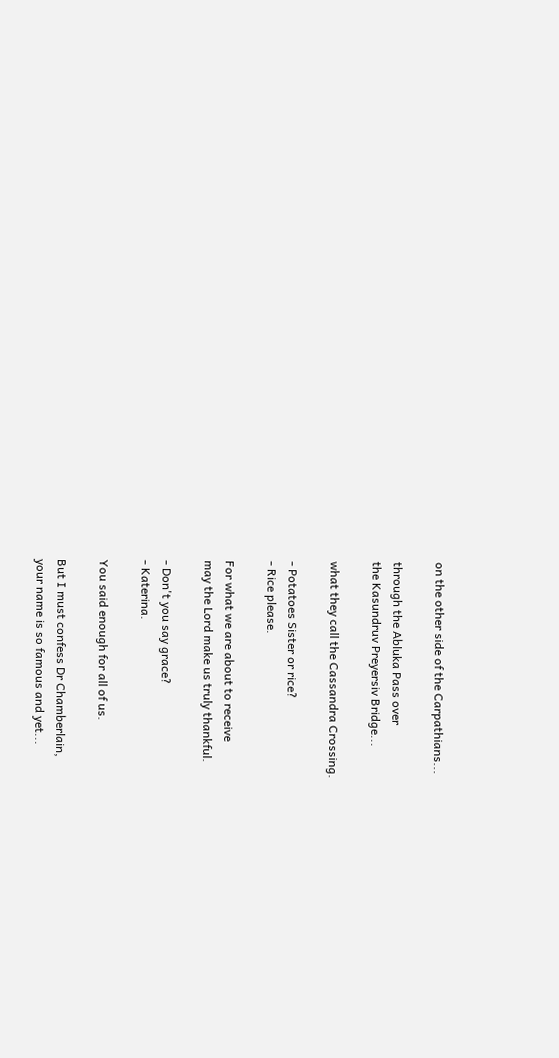on the other side of the Carpathians...

through the Abluka Pass over
the Kasundruv Preyersiv Bridge...

what they call the Cassandra Crossing.

- Potatoes Sister or rice?
- Rice please.

For what we are about to receive
may the Lord make us truly thankful.

- Don't you say grace?
- Katerina.

You said enough for all of us.

But I must confess Dr Chamberlain,
your name is so famous and yet...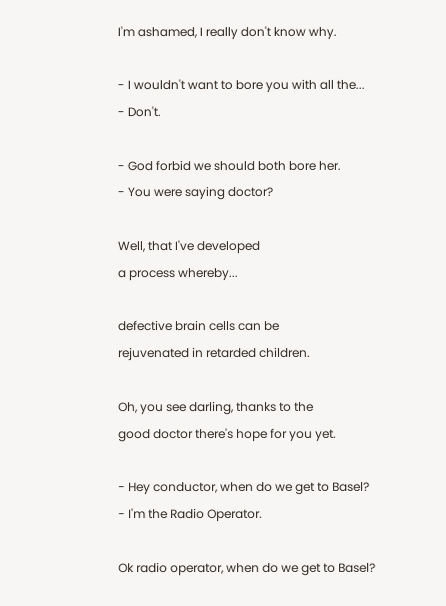I'm ashamed, I really don't know why.

- I wouldn't want to bore you with all the...
- Don't.

- God forbid we should both bore her.
- You were saying doctor?

Well, that I've developed
a process whereby...

defective brain cells can be
rejuvenated in retarded children.

Oh, you see darling, thanks to the
good doctor there's hope for you yet.

- Hey conductor, when do we get to Basel?
- I'm the Radio Operator.

Ok radio operator, when do we get to Basel?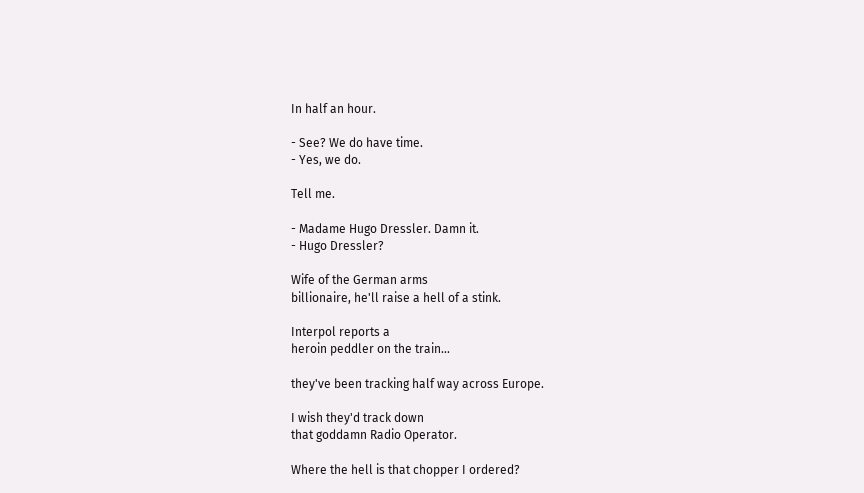In half an hour.

- See? We do have time.
- Yes, we do.

Tell me.

- Madame Hugo Dressler. Damn it.
- Hugo Dressler?

Wife of the German arms
billionaire, he'll raise a hell of a stink.

Interpol reports a
heroin peddler on the train...

they've been tracking half way across Europe.

I wish they'd track down
that goddamn Radio Operator.

Where the hell is that chopper I ordered?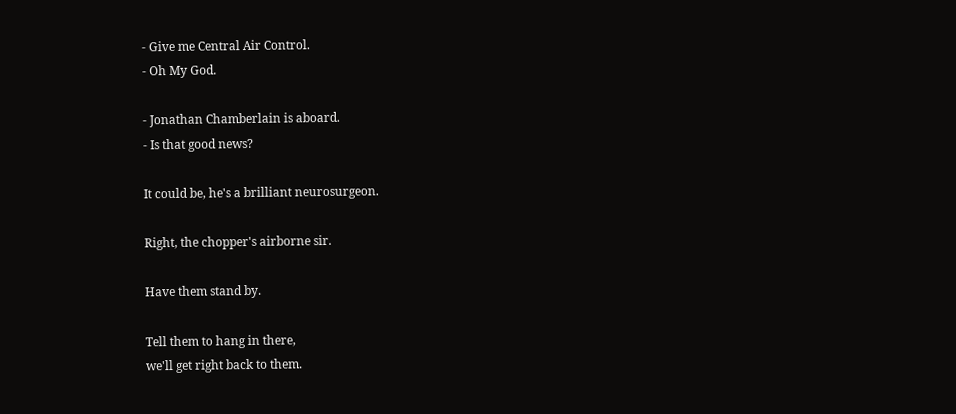- Give me Central Air Control.
- Oh My God.

- Jonathan Chamberlain is aboard.
- Is that good news?

It could be, he's a brilliant neurosurgeon.

Right, the chopper's airborne sir.

Have them stand by.

Tell them to hang in there,
we'll get right back to them.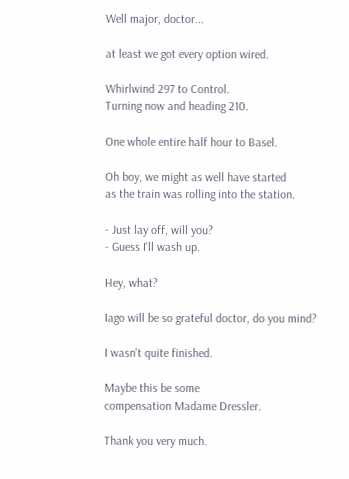Well major, doctor...

at least we got every option wired.

Whirlwind 297 to Control.
Turning now and heading 210.

One whole entire half hour to Basel.

Oh boy, we might as well have started
as the train was rolling into the station.

- Just lay off, will you?
- Guess I'll wash up.

Hey, what?

Iago will be so grateful doctor, do you mind?

I wasn't quite finished.

Maybe this be some
compensation Madame Dressler.

Thank you very much.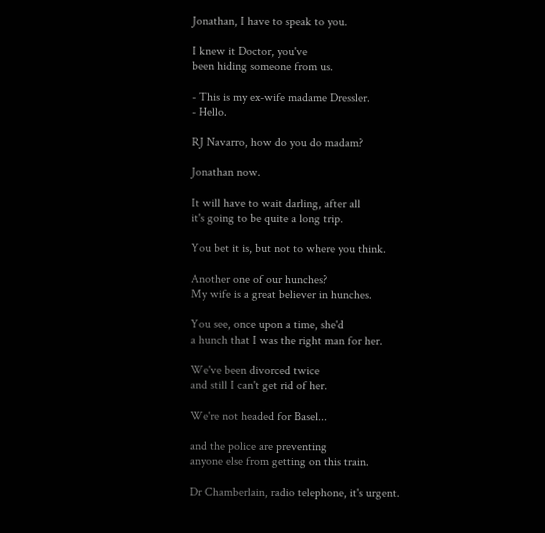Jonathan, I have to speak to you.

I knew it Doctor, you've
been hiding someone from us.

- This is my ex-wife madame Dressler.
- Hello.

RJ Navarro, how do you do madam?

Jonathan now.

It will have to wait darling, after all
it's going to be quite a long trip.

You bet it is, but not to where you think.

Another one of our hunches?
My wife is a great believer in hunches.

You see, once upon a time, she'd
a hunch that I was the right man for her.

We've been divorced twice
and still I can't get rid of her.

We're not headed for Basel...

and the police are preventing
anyone else from getting on this train.

Dr Chamberlain, radio telephone, it's urgent.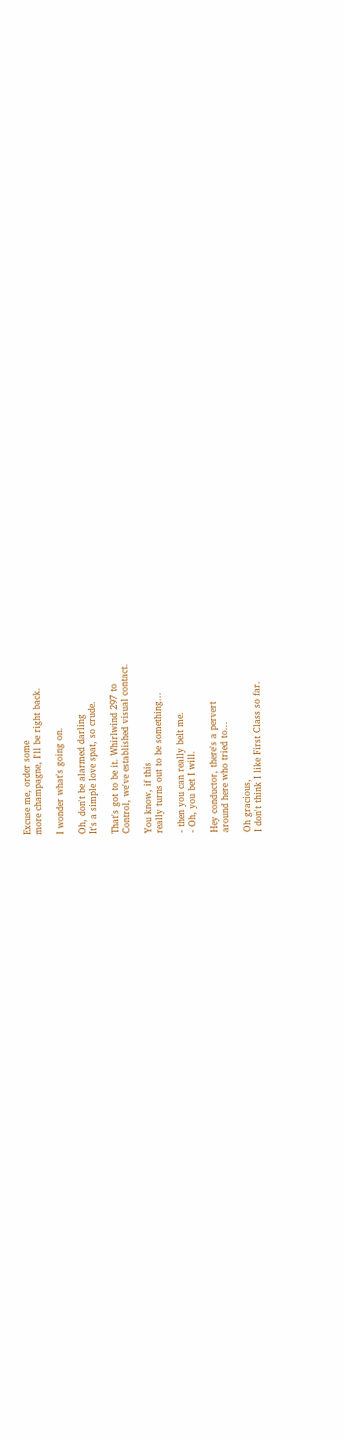Excuse me, order some
more champagne, I'll be right back.

I wonder what's going on.

Oh, don't be alarmed darling
It's a simple love spat, so crude.

That's got to be it. Whirlwind 297 to
Control, we've established visual contact.

You know, if this
really turns out to be something...

- then you can really belt me.
- Oh, you bet I will.

Hey conductor, there's a pervert
around here who tried to...

Oh gracious,
I don't think I like First Class so far.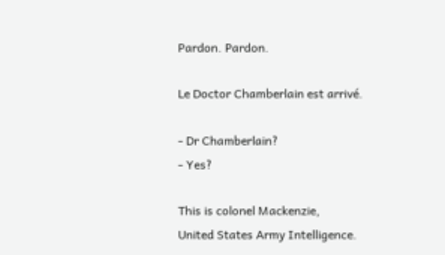Pardon. Pardon.

Le Doctor Chamberlain est arrivé.

- Dr Chamberlain?
- Yes?

This is colonel Mackenzie,
United States Army Intelligence.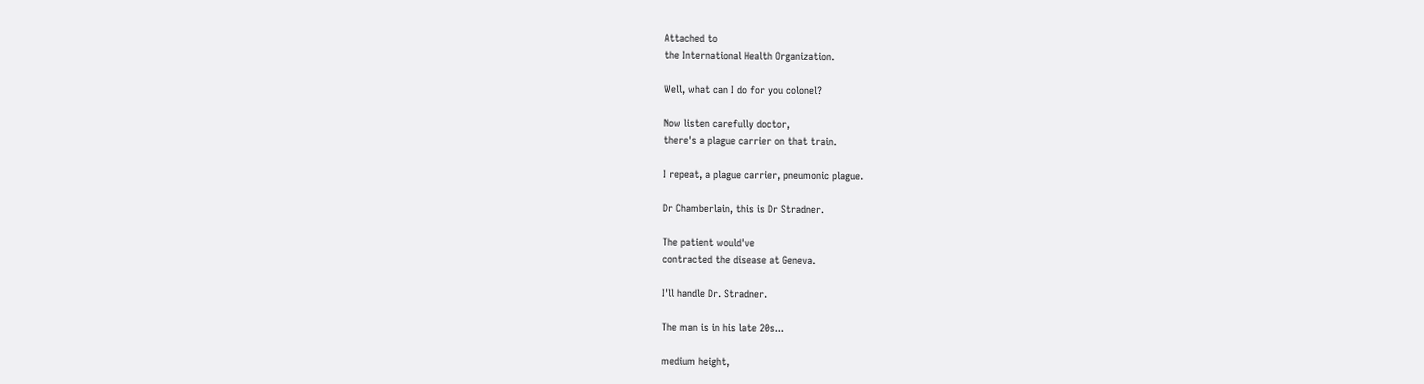Attached to
the International Health Organization.

Well, what can I do for you colonel?

Now listen carefully doctor,
there's a plague carrier on that train.

I repeat, a plague carrier, pneumonic plague.

Dr Chamberlain, this is Dr Stradner.

The patient would've
contracted the disease at Geneva.

I'll handle Dr. Stradner.

The man is in his late 20s...

medium height,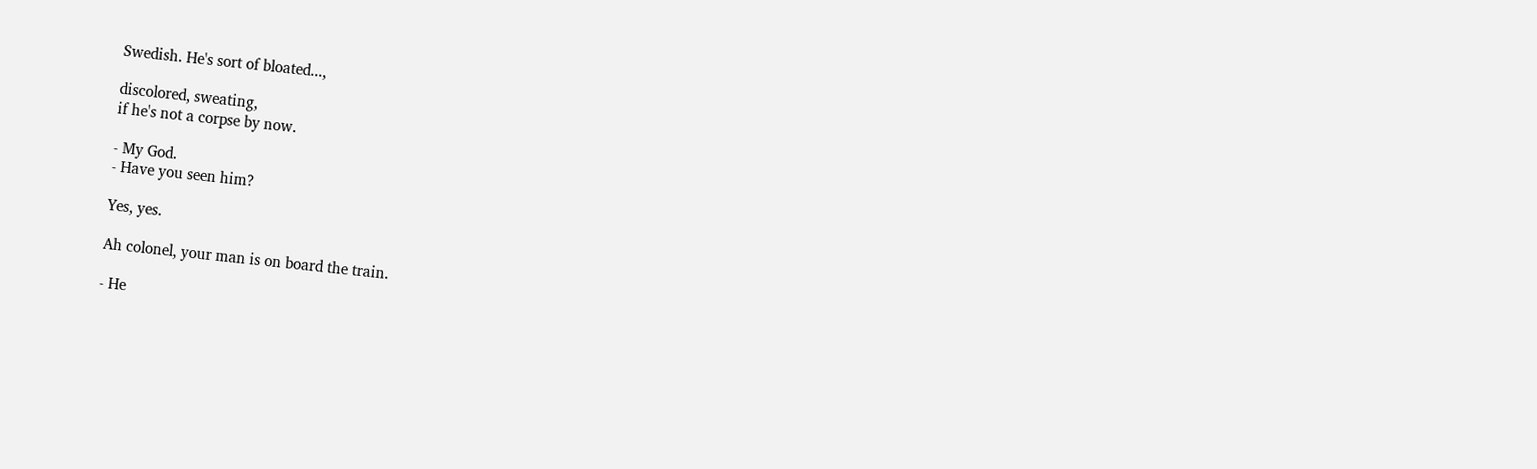Swedish. He's sort of bloated...,

discolored, sweating,
if he's not a corpse by now.

- My God.
- Have you seen him?

Yes, yes.

Ah colonel, your man is on board the train.

- He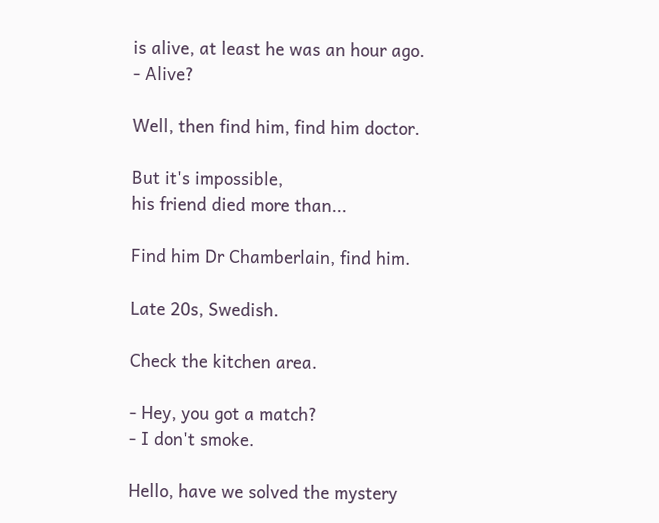is alive, at least he was an hour ago.
- Alive?

Well, then find him, find him doctor.

But it's impossible,
his friend died more than...

Find him Dr Chamberlain, find him.

Late 20s, Swedish.

Check the kitchen area.

- Hey, you got a match?
- I don't smoke.

Hello, have we solved the mystery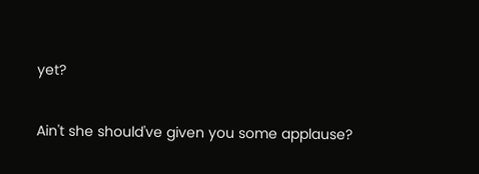yet?

Ain't she should've given you some applause?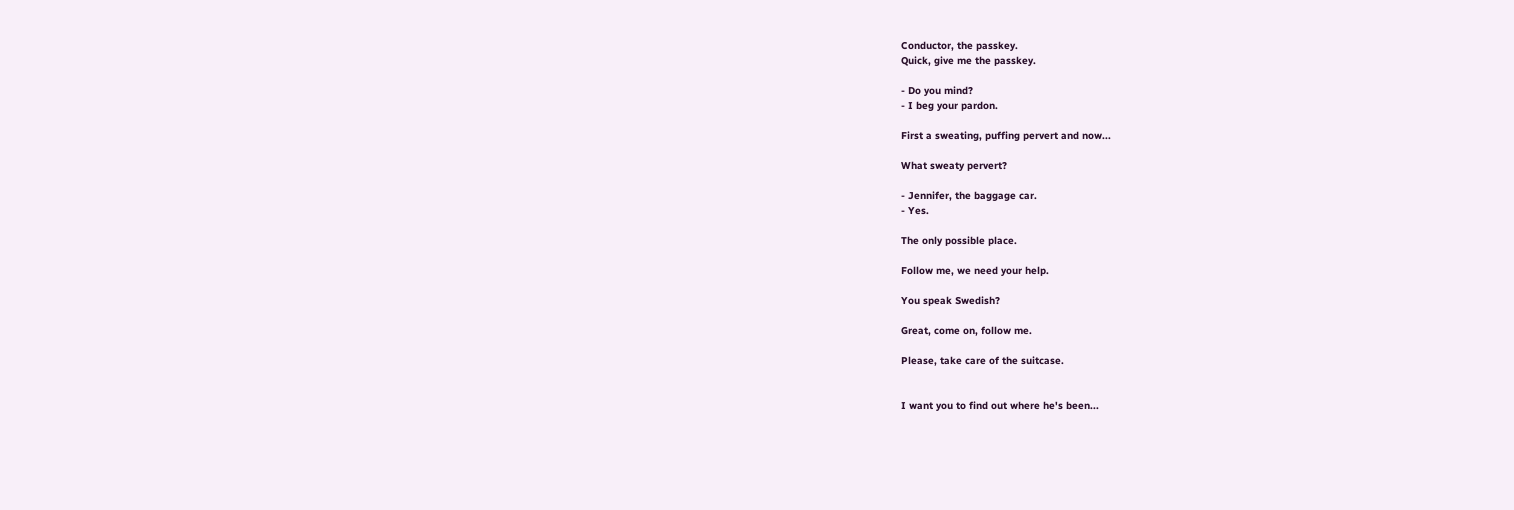Conductor, the passkey.
Quick, give me the passkey.

- Do you mind?
- I beg your pardon.

First a sweating, puffing pervert and now...

What sweaty pervert?

- Jennifer, the baggage car.
- Yes.

The only possible place.

Follow me, we need your help.

You speak Swedish?

Great, come on, follow me.

Please, take care of the suitcase.


I want you to find out where he's been...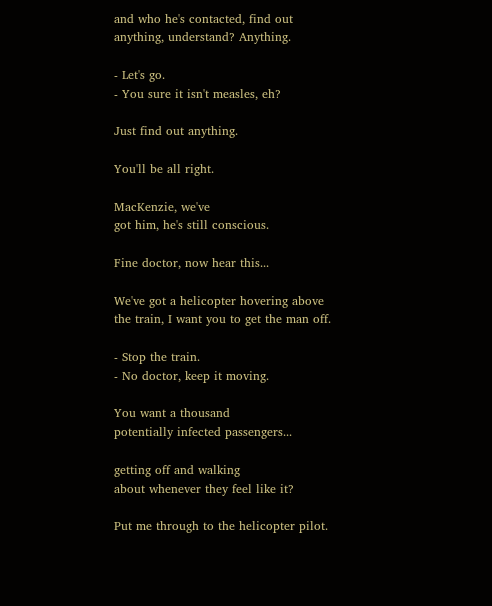and who he's contacted, find out
anything, understand? Anything.

- Let's go.
- You sure it isn't measles, eh?

Just find out anything.

You'll be all right.

MacKenzie, we've
got him, he's still conscious.

Fine doctor, now hear this...

We've got a helicopter hovering above
the train, I want you to get the man off.

- Stop the train.
- No doctor, keep it moving.

You want a thousand
potentially infected passengers...

getting off and walking
about whenever they feel like it?

Put me through to the helicopter pilot.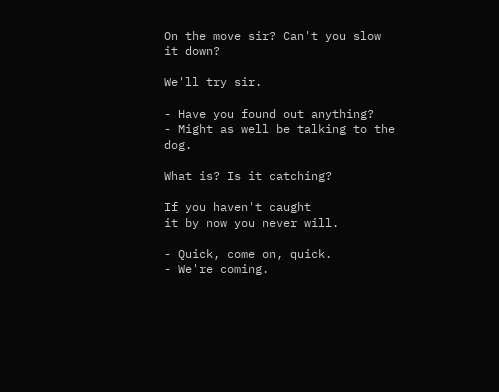On the move sir? Can't you slow it down?

We'll try sir.

- Have you found out anything?
- Might as well be talking to the dog.

What is? Is it catching?

If you haven't caught
it by now you never will.

- Quick, come on, quick.
- We're coming.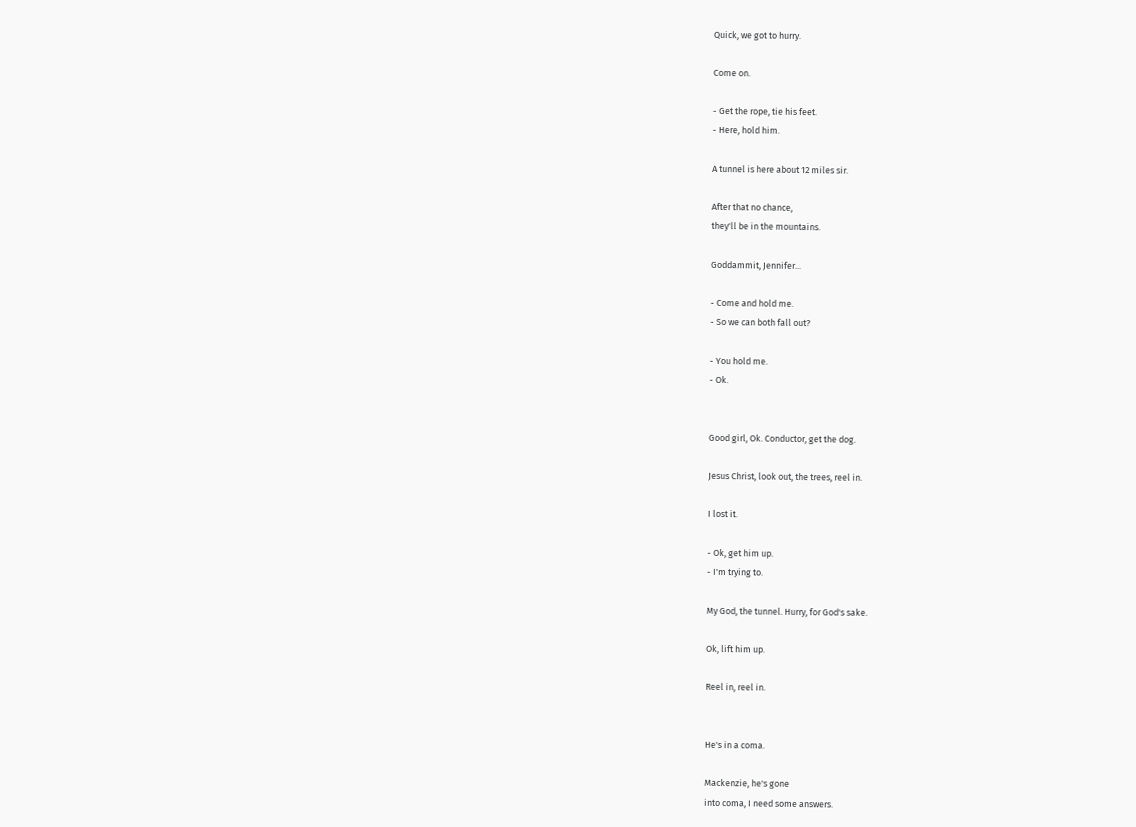Quick, we got to hurry.

Come on.

- Get the rope, tie his feet.
- Here, hold him.

A tunnel is here about 12 miles sir.

After that no chance,
they'll be in the mountains.

Goddammit, Jennifer...

- Come and hold me.
- So we can both fall out?

- You hold me.
- Ok.


Good girl, Ok. Conductor, get the dog.

Jesus Christ, look out, the trees, reel in.

I lost it.

- Ok, get him up.
- I'm trying to.

My God, the tunnel. Hurry, for God's sake.

Ok, lift him up.

Reel in, reel in.


He's in a coma.

Mackenzie, he's gone
into coma, I need some answers.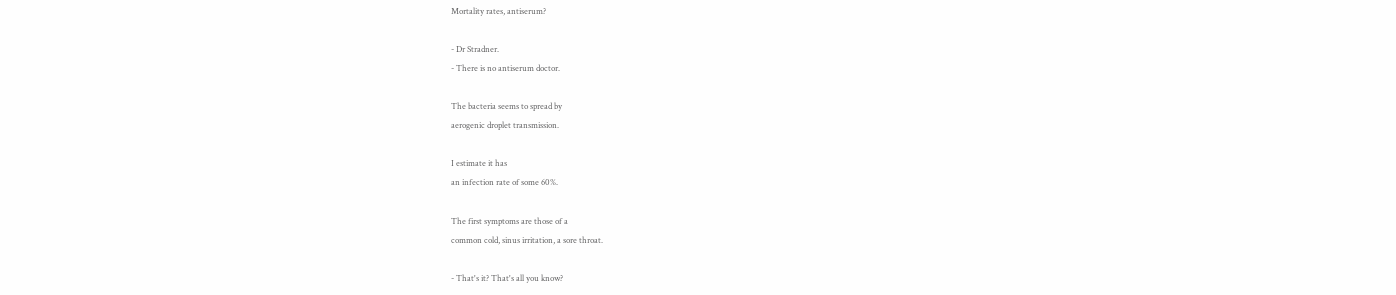Mortality rates, antiserum?

- Dr Stradner.
- There is no antiserum doctor.

The bacteria seems to spread by
aerogenic droplet transmission.

I estimate it has
an infection rate of some 60%.

The first symptoms are those of a
common cold, sinus irritation, a sore throat.

- That's it? That's all you know?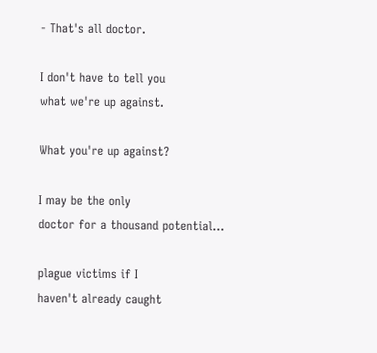- That's all doctor.

I don't have to tell you
what we're up against.

What you're up against?

I may be the only
doctor for a thousand potential...

plague victims if I
haven't already caught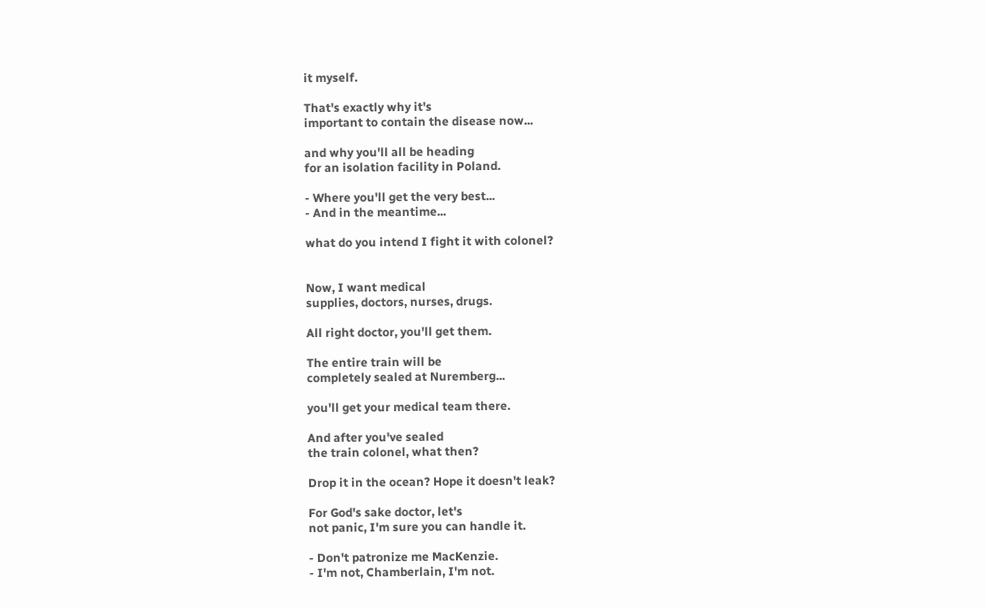it myself.

That's exactly why it's
important to contain the disease now...

and why you'll all be heading
for an isolation facility in Poland.

- Where you'll get the very best...
- And in the meantime...

what do you intend I fight it with colonel?


Now, I want medical
supplies, doctors, nurses, drugs.

All right doctor, you'll get them.

The entire train will be
completely sealed at Nuremberg...

you'll get your medical team there.

And after you've sealed
the train colonel, what then?

Drop it in the ocean? Hope it doesn't leak?

For God's sake doctor, let's
not panic, I'm sure you can handle it.

- Don't patronize me MacKenzie.
- I'm not, Chamberlain, I'm not.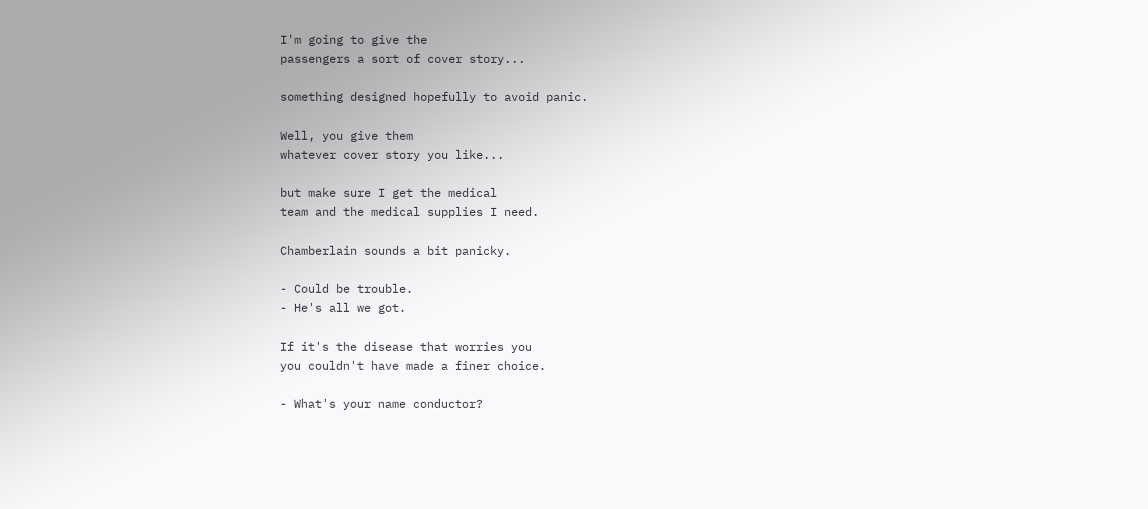I'm going to give the
passengers a sort of cover story...

something designed hopefully to avoid panic.

Well, you give them
whatever cover story you like...

but make sure I get the medical
team and the medical supplies I need.

Chamberlain sounds a bit panicky.

- Could be trouble.
- He's all we got.

If it's the disease that worries you
you couldn't have made a finer choice.

- What's your name conductor?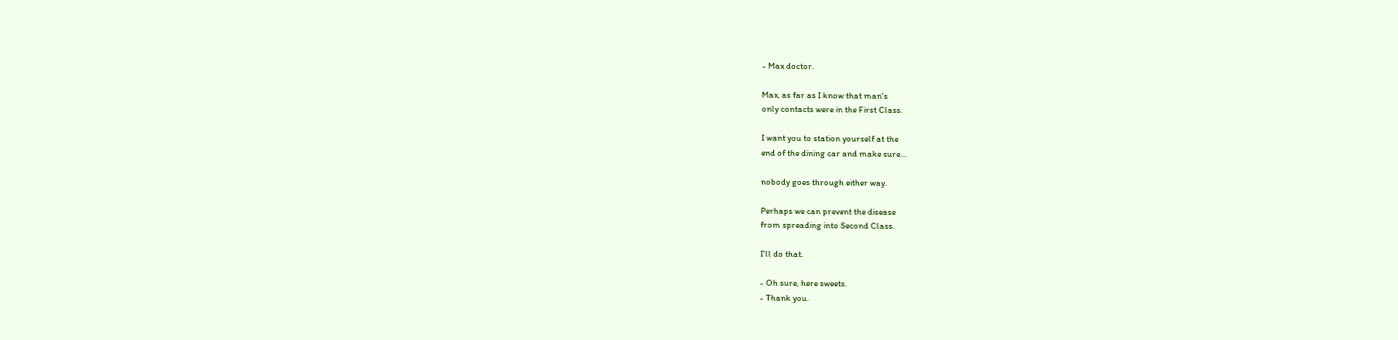- Max doctor.

Max, as far as I know that man's
only contacts were in the First Class.

I want you to station yourself at the
end of the dining car and make sure...

nobody goes through either way.

Perhaps we can prevent the disease
from spreading into Second Class.

I'll do that.

- Oh sure, here sweets.
- Thank you.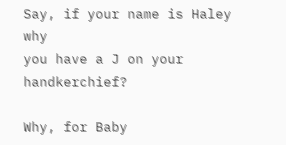Say, if your name is Haley why
you have a J on your handkerchief?

Why, for Baby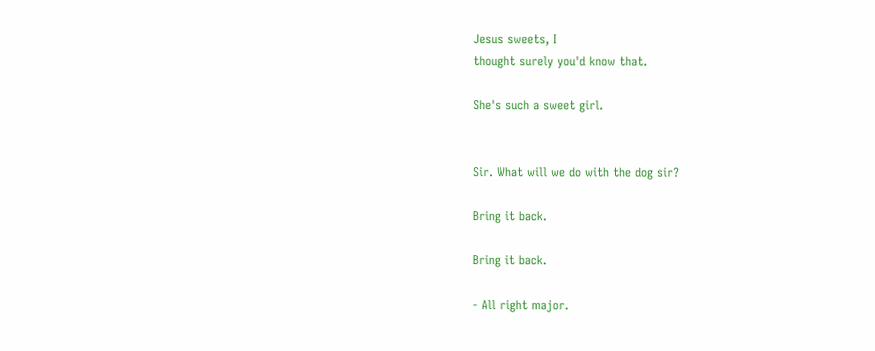Jesus sweets, I
thought surely you'd know that.

She's such a sweet girl.


Sir. What will we do with the dog sir?

Bring it back.

Bring it back.

- All right major.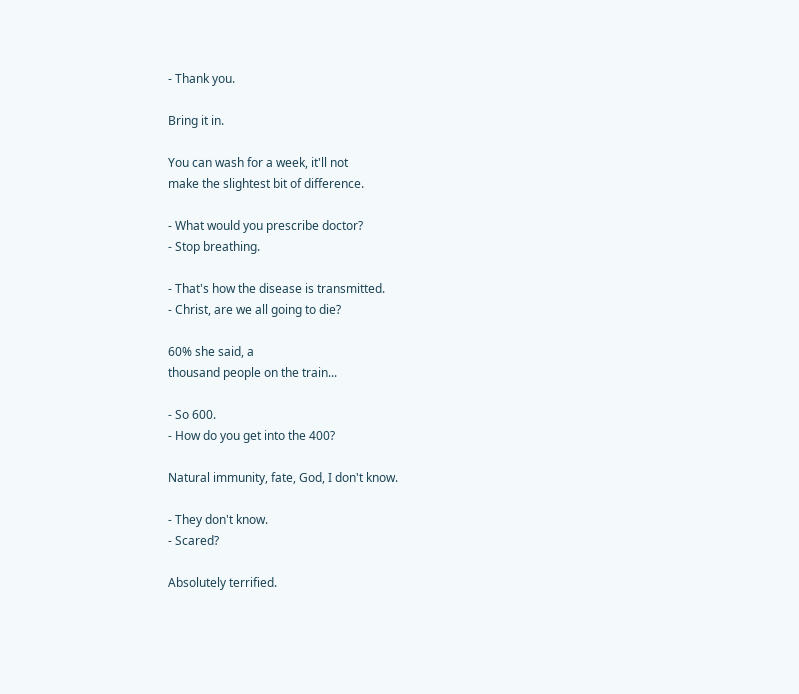- Thank you.

Bring it in.

You can wash for a week, it'll not
make the slightest bit of difference.

- What would you prescribe doctor?
- Stop breathing.

- That's how the disease is transmitted.
- Christ, are we all going to die?

60% she said, a
thousand people on the train...

- So 600.
- How do you get into the 400?

Natural immunity, fate, God, I don't know.

- They don't know.
- Scared?

Absolutely terrified.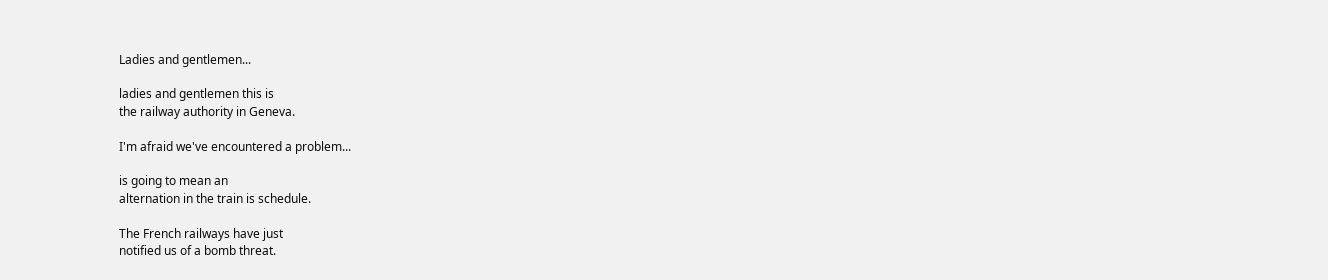Ladies and gentlemen...

ladies and gentlemen this is
the railway authority in Geneva.

I'm afraid we've encountered a problem...

is going to mean an
alternation in the train is schedule.

The French railways have just
notified us of a bomb threat.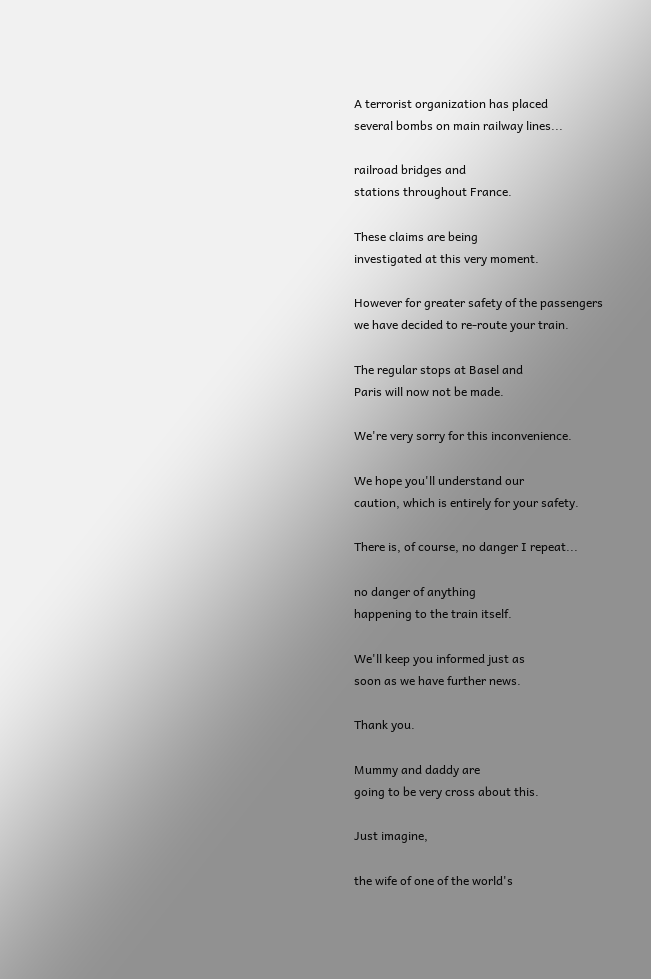A terrorist organization has placed
several bombs on main railway lines...

railroad bridges and
stations throughout France.

These claims are being
investigated at this very moment.

However for greater safety of the passengers
we have decided to re-route your train.

The regular stops at Basel and
Paris will now not be made.

We're very sorry for this inconvenience.

We hope you'll understand our
caution, which is entirely for your safety.

There is, of course, no danger I repeat...

no danger of anything
happening to the train itself.

We'll keep you informed just as
soon as we have further news.

Thank you.

Mummy and daddy are
going to be very cross about this.

Just imagine,

the wife of one of the world's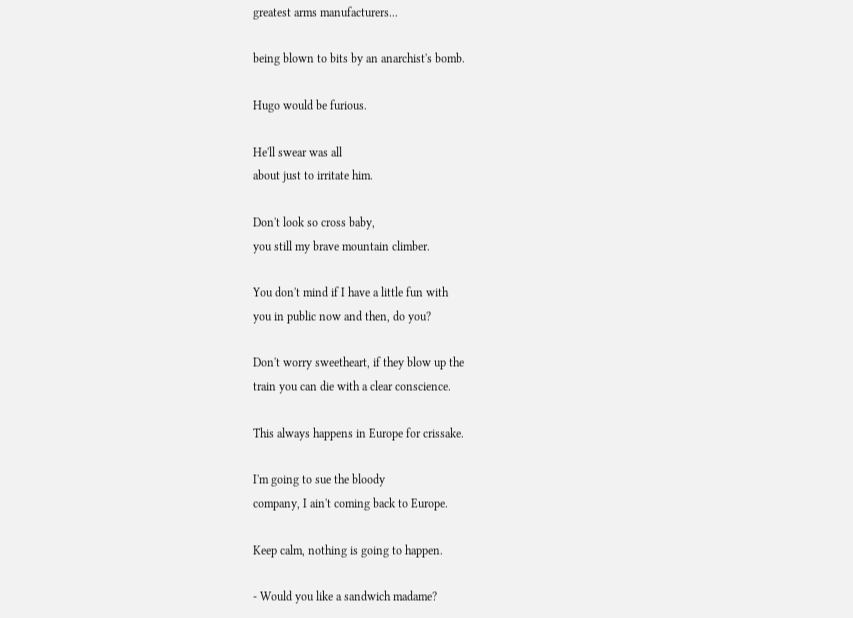greatest arms manufacturers...

being blown to bits by an anarchist's bomb.

Hugo would be furious.

He'll swear was all
about just to irritate him.

Don't look so cross baby,
you still my brave mountain climber.

You don't mind if I have a little fun with
you in public now and then, do you?

Don't worry sweetheart, if they blow up the
train you can die with a clear conscience.

This always happens in Europe for crissake.

I'm going to sue the bloody
company, I ain't coming back to Europe.

Keep calm, nothing is going to happen.

- Would you like a sandwich madame?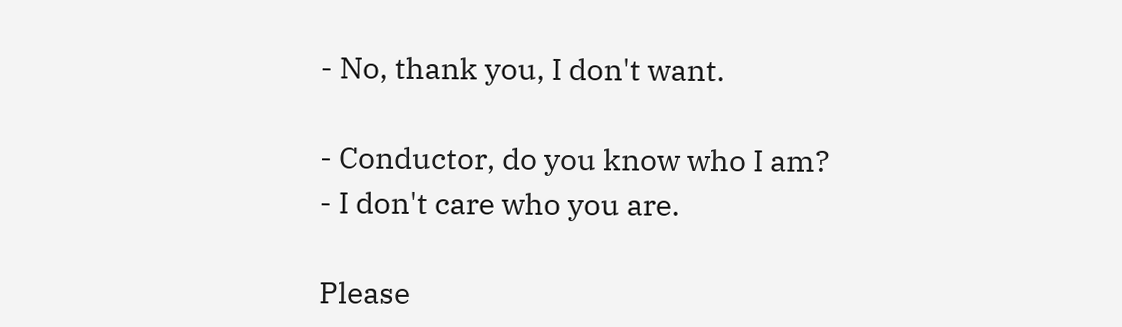- No, thank you, I don't want.

- Conductor, do you know who I am?
- I don't care who you are.

Please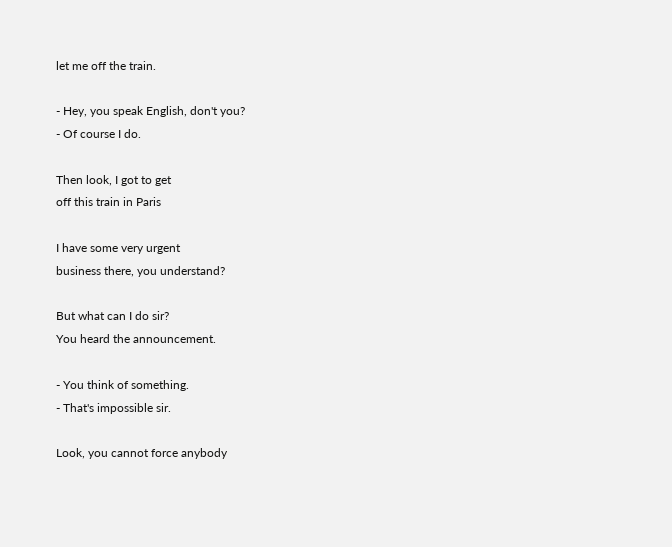let me off the train.

- Hey, you speak English, don't you?
- Of course I do.

Then look, I got to get
off this train in Paris

I have some very urgent
business there, you understand?

But what can I do sir?
You heard the announcement.

- You think of something.
- That's impossible sir.

Look, you cannot force anybody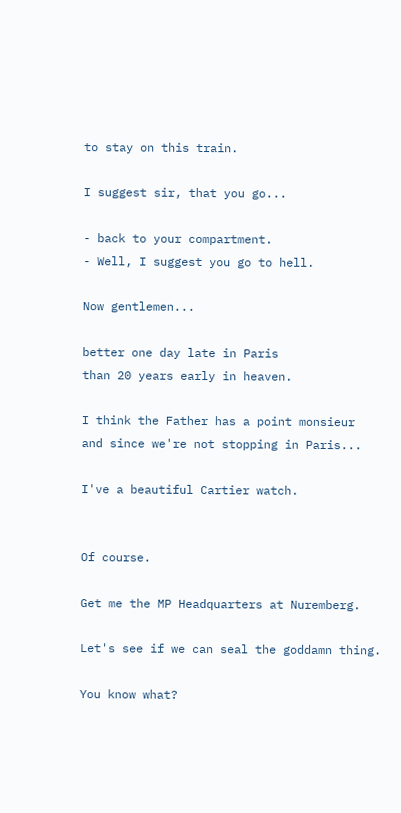to stay on this train.

I suggest sir, that you go...

- back to your compartment.
- Well, I suggest you go to hell.

Now gentlemen...

better one day late in Paris
than 20 years early in heaven.

I think the Father has a point monsieur
and since we're not stopping in Paris...

I've a beautiful Cartier watch.


Of course.

Get me the MP Headquarters at Nuremberg.

Let's see if we can seal the goddamn thing.

You know what?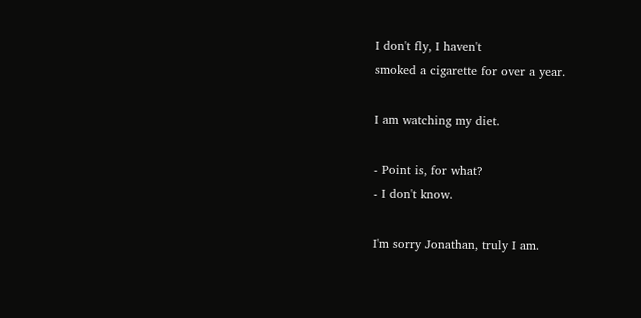I don't fly, I haven't
smoked a cigarette for over a year.

I am watching my diet.

- Point is, for what?
- I don't know.

I'm sorry Jonathan, truly I am.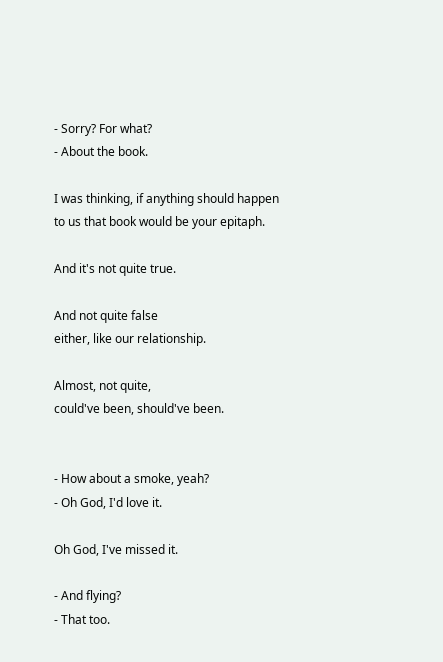- Sorry? For what?
- About the book.

I was thinking, if anything should happen
to us that book would be your epitaph.

And it's not quite true.

And not quite false
either, like our relationship.

Almost, not quite,
could've been, should've been.


- How about a smoke, yeah?
- Oh God, I'd love it.

Oh God, I've missed it.

- And flying?
- That too.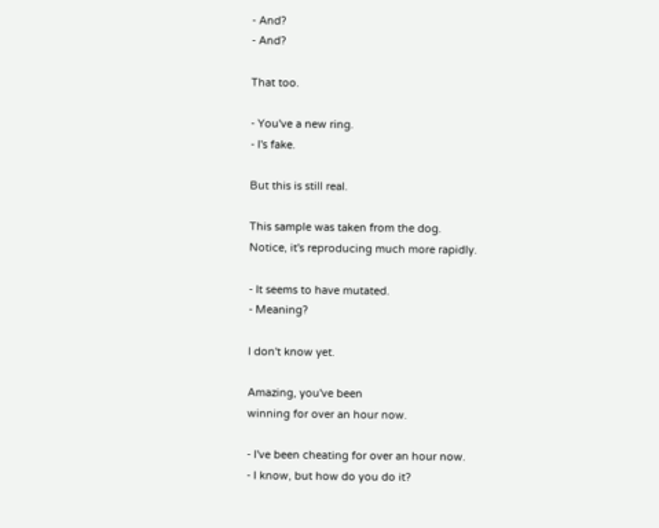- And?
- And?

That too.

- You've a new ring.
- I's fake.

But this is still real.

This sample was taken from the dog.
Notice, it's reproducing much more rapidly.

- It seems to have mutated.
- Meaning?

I don't know yet.

Amazing, you've been
winning for over an hour now.

- I've been cheating for over an hour now.
- I know, but how do you do it?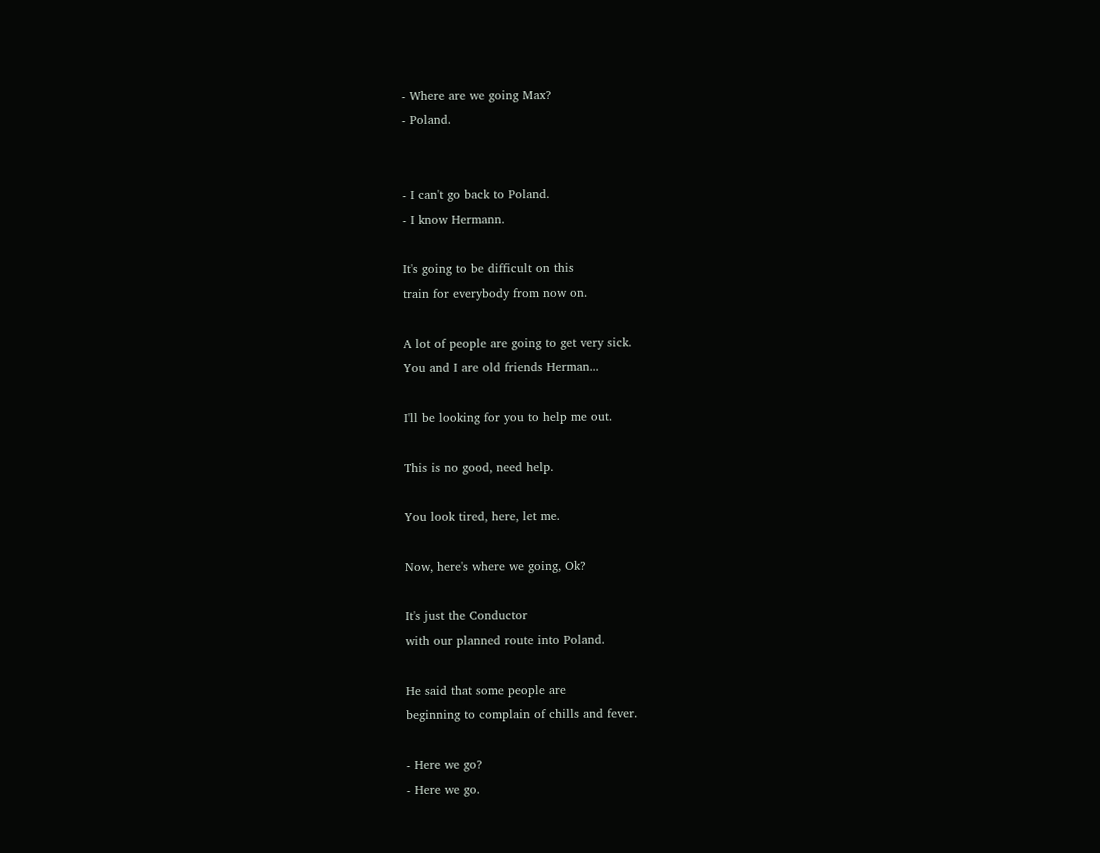- Where are we going Max?
- Poland.


- I can't go back to Poland.
- I know Hermann.

It's going to be difficult on this
train for everybody from now on.

A lot of people are going to get very sick.
You and I are old friends Herman...

I'll be looking for you to help me out.

This is no good, need help.

You look tired, here, let me.

Now, here's where we going, Ok?

It's just the Conductor
with our planned route into Poland.

He said that some people are
beginning to complain of chills and fever.

- Here we go?
- Here we go.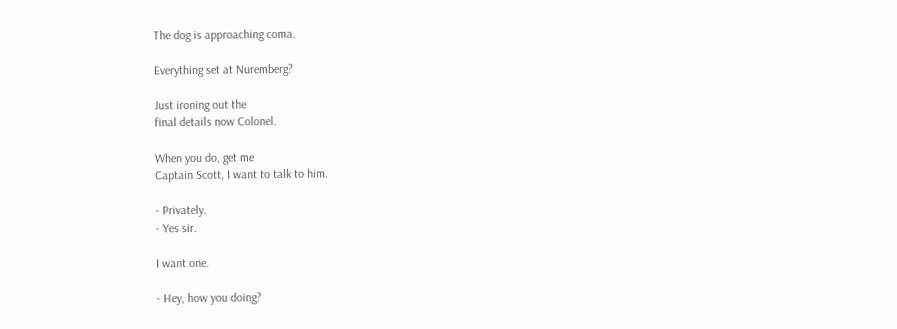The dog is approaching coma.

Everything set at Nuremberg?

Just ironing out the
final details now Colonel.

When you do, get me
Captain Scott, I want to talk to him.

- Privately.
- Yes sir.

I want one.

- Hey, how you doing?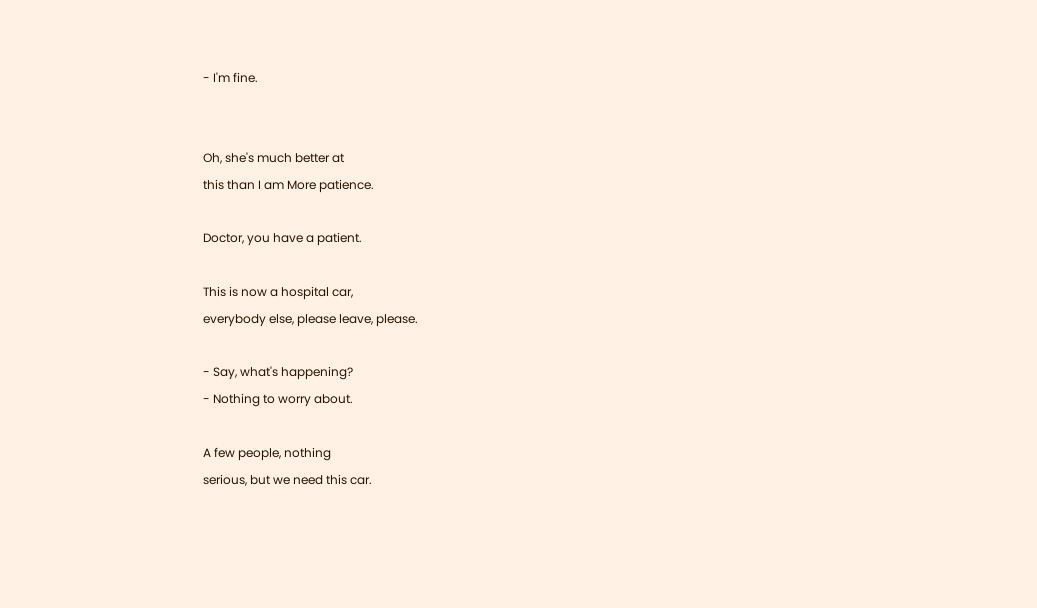- I'm fine.


Oh, she's much better at
this than I am More patience.

Doctor, you have a patient.

This is now a hospital car,
everybody else, please leave, please.

- Say, what's happening?
- Nothing to worry about.

A few people, nothing
serious, but we need this car.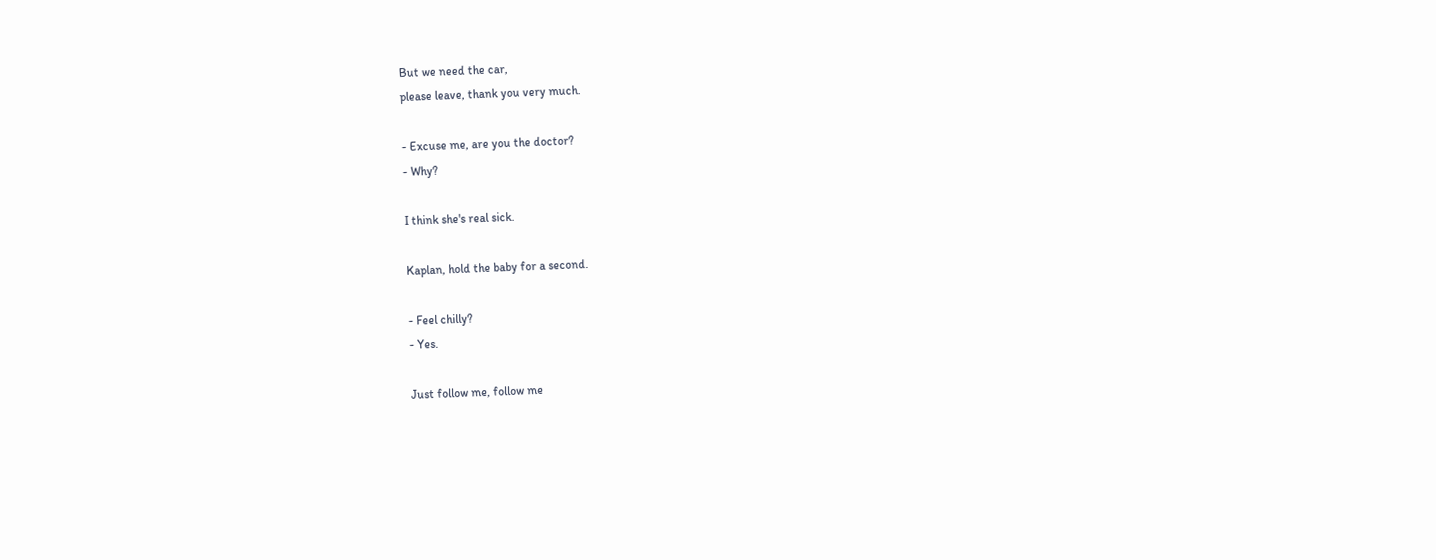But we need the car,
please leave, thank you very much.

- Excuse me, are you the doctor?
- Why?

I think she's real sick.

Kaplan, hold the baby for a second.

- Feel chilly?
- Yes.

Just follow me, follow me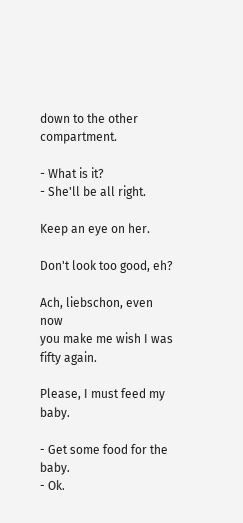down to the other compartment.

- What is it?
- She'll be all right.

Keep an eye on her.

Don't look too good, eh?

Ach, liebschon, even now
you make me wish I was fifty again.

Please, I must feed my baby.

- Get some food for the baby.
- Ok.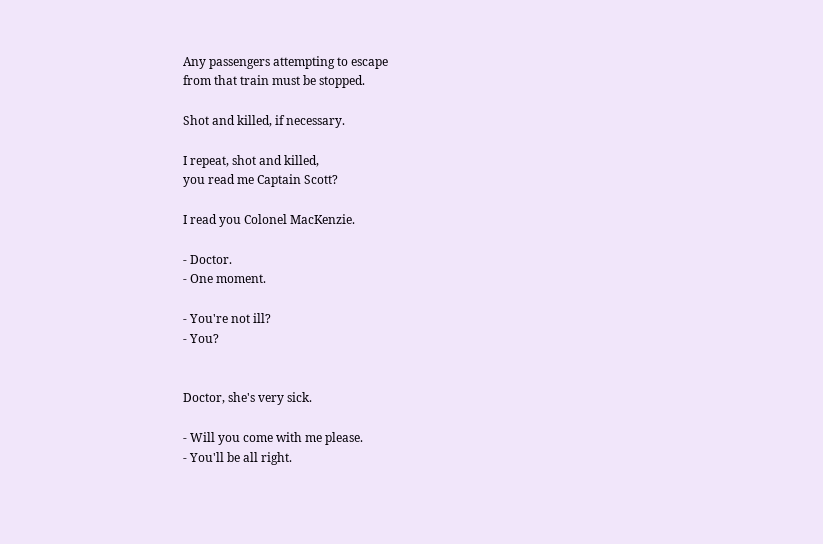Any passengers attempting to escape
from that train must be stopped.

Shot and killed, if necessary.

I repeat, shot and killed,
you read me Captain Scott?

I read you Colonel MacKenzie.

- Doctor.
- One moment.

- You're not ill?
- You?


Doctor, she's very sick.

- Will you come with me please.
- You'll be all right.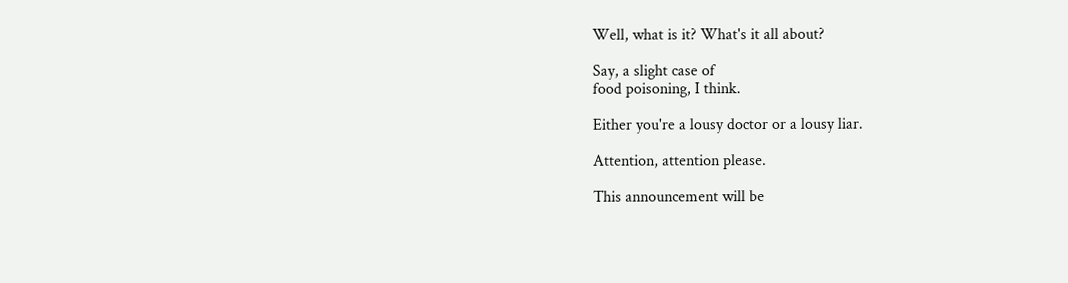Well, what is it? What's it all about?

Say, a slight case of
food poisoning, I think.

Either you're a lousy doctor or a lousy liar.

Attention, attention please.

This announcement will be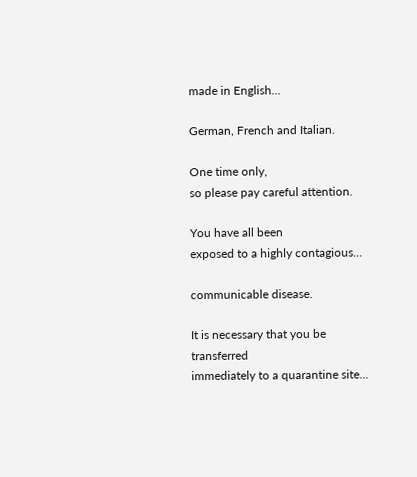made in English...

German, French and Italian.

One time only,
so please pay careful attention.

You have all been
exposed to a highly contagious...

communicable disease.

It is necessary that you be transferred
immediately to a quarantine site...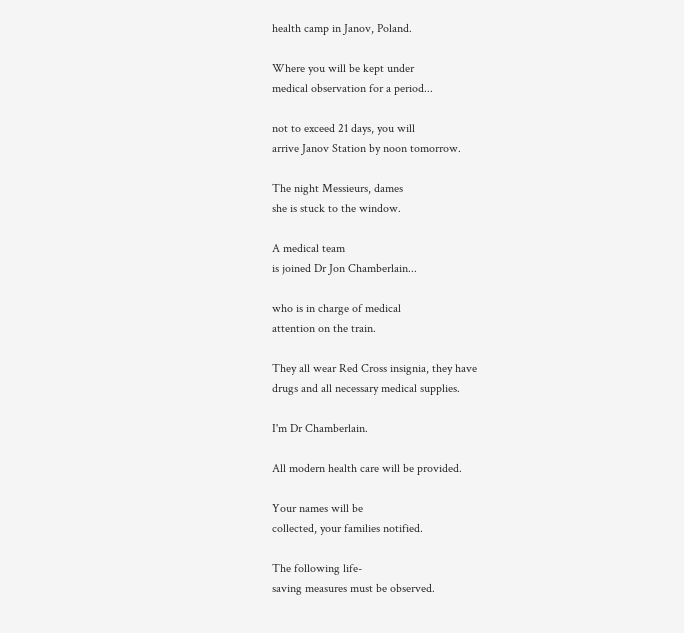health camp in Janov, Poland.

Where you will be kept under
medical observation for a period...

not to exceed 21 days, you will
arrive Janov Station by noon tomorrow.

The night Messieurs, dames
she is stuck to the window.

A medical team
is joined Dr Jon Chamberlain...

who is in charge of medical
attention on the train.

They all wear Red Cross insignia, they have
drugs and all necessary medical supplies.

I'm Dr Chamberlain.

All modern health care will be provided.

Your names will be
collected, your families notified.

The following life-
saving measures must be observed.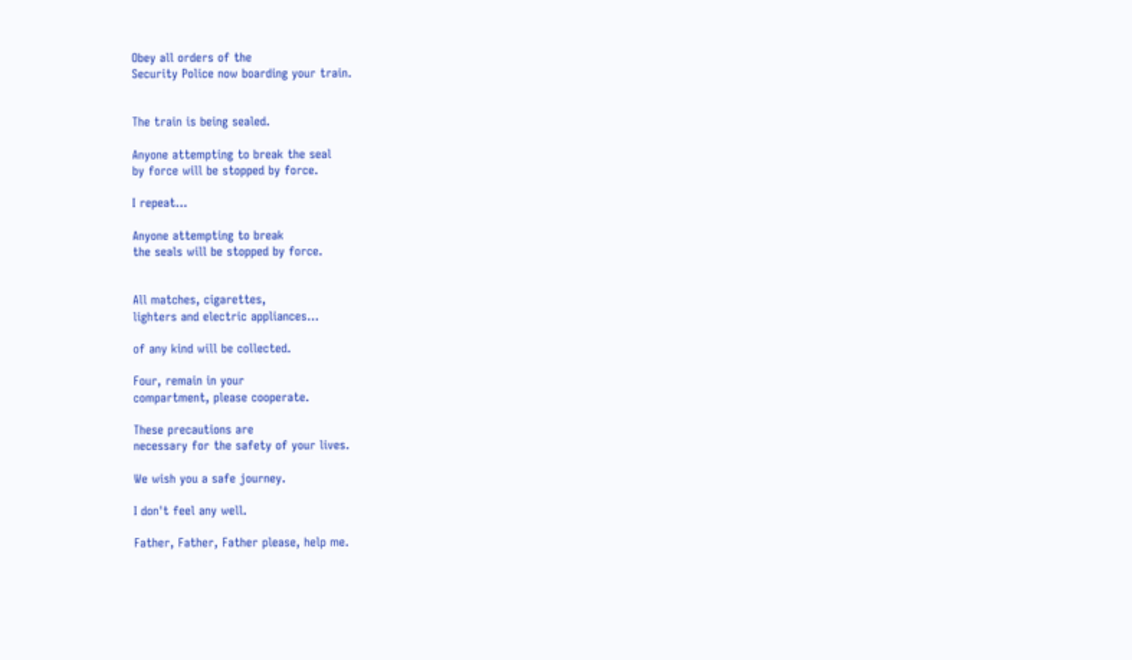Obey all orders of the
Security Police now boarding your train.


The train is being sealed.

Anyone attempting to break the seal
by force will be stopped by force.

I repeat...

Anyone attempting to break
the seals will be stopped by force.


All matches, cigarettes,
lighters and electric appliances...

of any kind will be collected.

Four, remain in your
compartment, please cooperate.

These precautions are
necessary for the safety of your lives.

We wish you a safe journey.

I don't feel any well.

Father, Father, Father please, help me.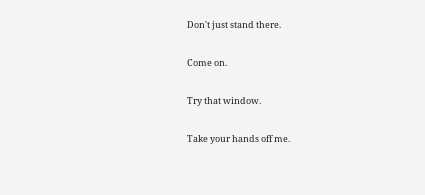Don't just stand there.

Come on.

Try that window.

Take your hands off me.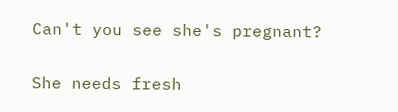Can't you see she's pregnant?

She needs fresh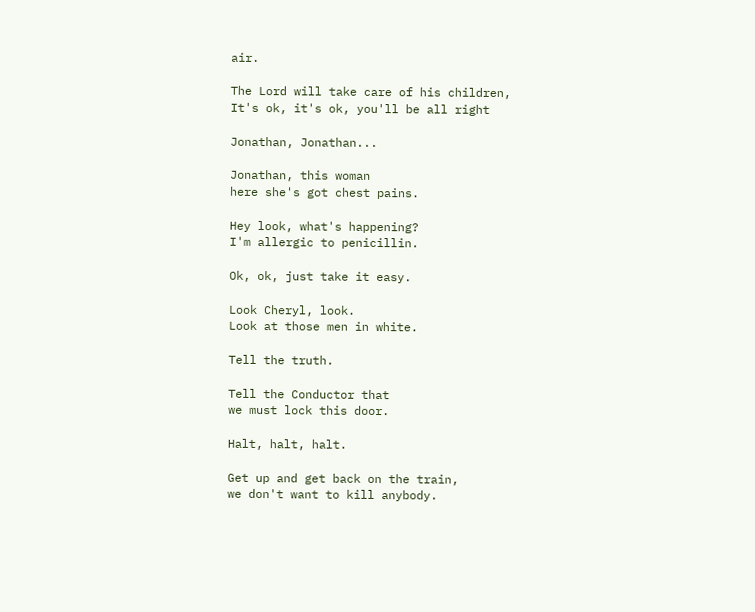air.

The Lord will take care of his children,
It's ok, it's ok, you'll be all right

Jonathan, Jonathan...

Jonathan, this woman
here she's got chest pains.

Hey look, what's happening?
I'm allergic to penicillin.

Ok, ok, just take it easy.

Look Cheryl, look.
Look at those men in white.

Tell the truth.

Tell the Conductor that
we must lock this door.

Halt, halt, halt.

Get up and get back on the train,
we don't want to kill anybody.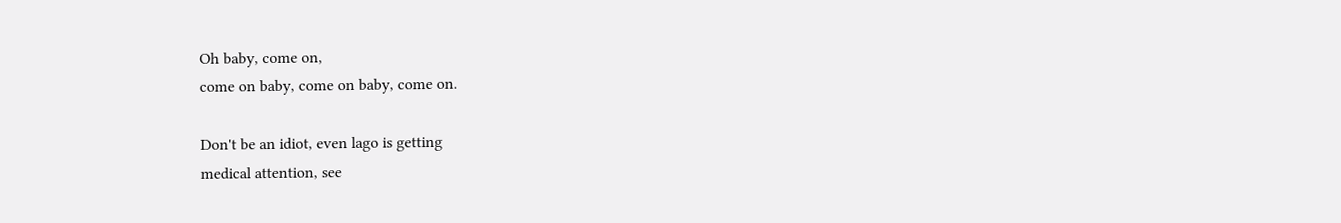Oh baby, come on,
come on baby, come on baby, come on.

Don't be an idiot, even lago is getting
medical attention, see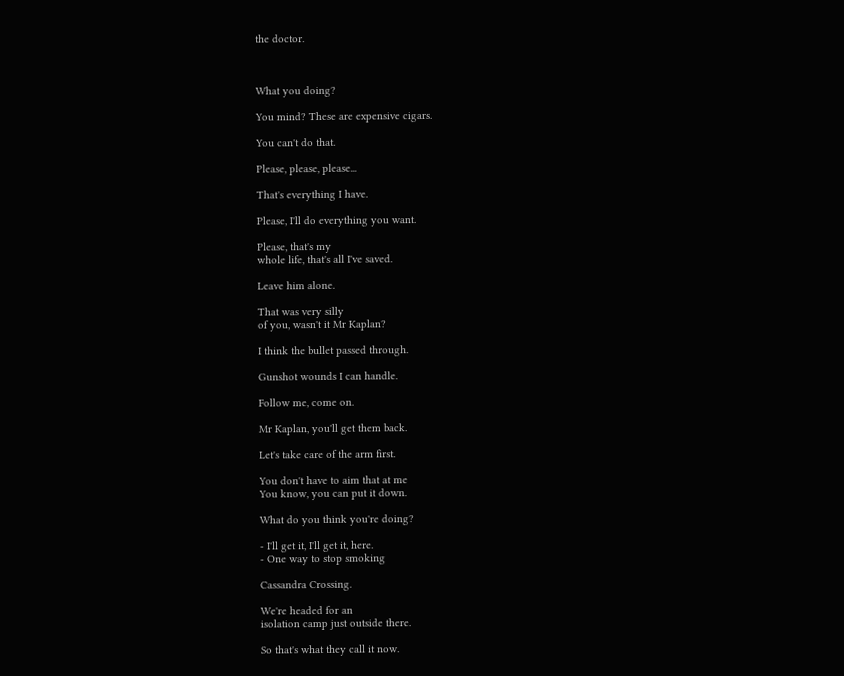the doctor.



What you doing?

You mind? These are expensive cigars.

You can't do that.

Please, please, please...

That's everything I have.

Please, I'll do everything you want.

Please, that's my
whole life, that's all I've saved.

Leave him alone.

That was very silly
of you, wasn't it Mr Kaplan?

I think the bullet passed through.

Gunshot wounds I can handle.

Follow me, come on.

Mr Kaplan, you'll get them back.

Let's take care of the arm first.

You don't have to aim that at me
You know, you can put it down.

What do you think you're doing?

- I'll get it, I'll get it, here.
- One way to stop smoking

Cassandra Crossing.

We're headed for an
isolation camp just outside there.

So that's what they call it now.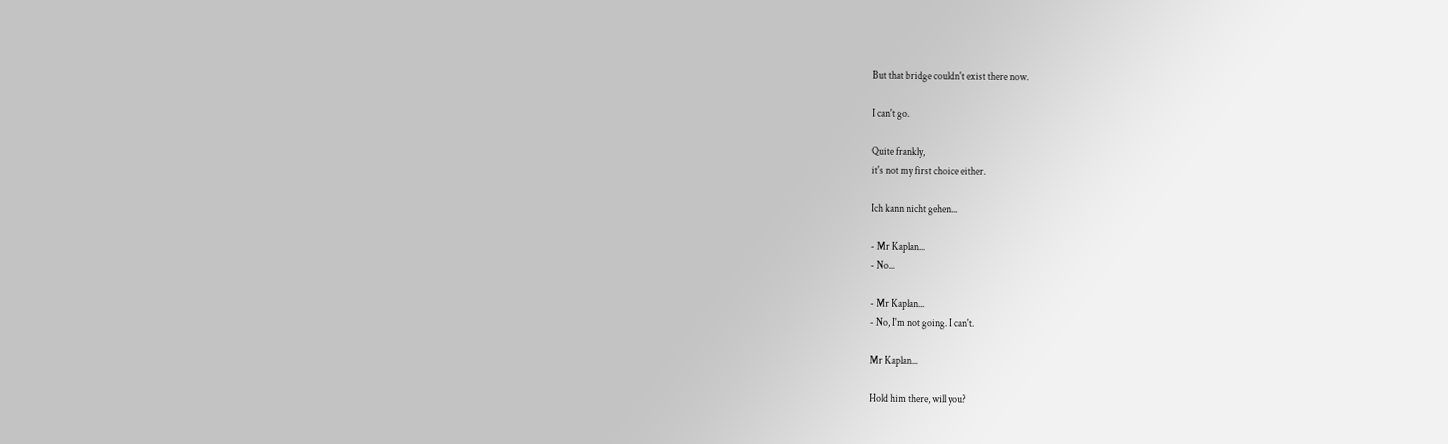But that bridge couldn't exist there now.

I can't go.

Quite frankly,
it's not my first choice either.

Ich kann nicht gehen...

- Mr Kaplan...
- No...

- Mr Kaplan...
- No, I'm not going. I can't.

Mr Kaplan...

Hold him there, will you?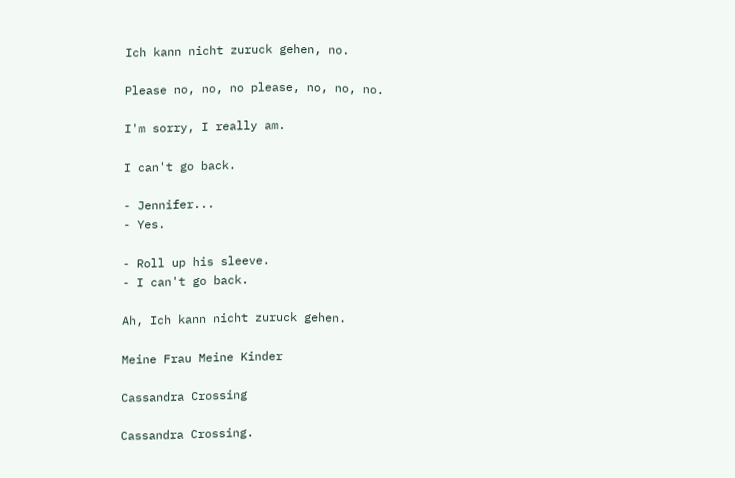Ich kann nicht zuruck gehen, no.

Please no, no, no please, no, no, no.

I'm sorry, I really am.

I can't go back.

- Jennifer...
- Yes.

- Roll up his sleeve.
- I can't go back.

Ah, Ich kann nicht zuruck gehen.

Meine Frau Meine Kinder

Cassandra Crossing

Cassandra Crossing.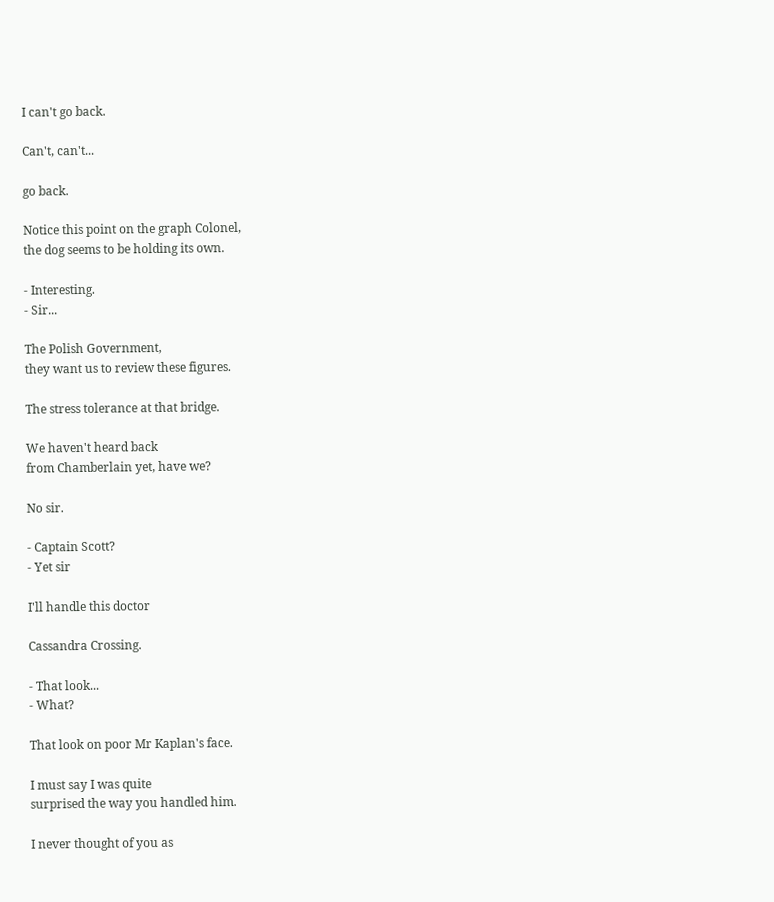I can't go back.

Can't, can't...

go back.

Notice this point on the graph Colonel,
the dog seems to be holding its own.

- Interesting.
- Sir...

The Polish Government,
they want us to review these figures.

The stress tolerance at that bridge.

We haven't heard back
from Chamberlain yet, have we?

No sir.

- Captain Scott?
- Yet sir

I'll handle this doctor

Cassandra Crossing.

- That look...
- What?

That look on poor Mr Kaplan's face.

I must say I was quite
surprised the way you handled him.

I never thought of you as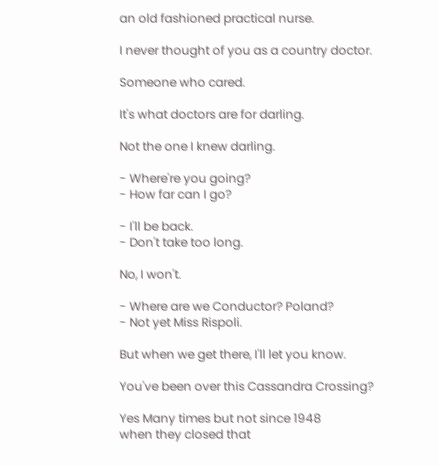an old fashioned practical nurse.

I never thought of you as a country doctor.

Someone who cared.

It's what doctors are for darling.

Not the one I knew darling.

- Where're you going?
- How far can I go?

- I'll be back.
- Don't take too long.

No, I won't.

- Where are we Conductor? Poland?
- Not yet Miss Rispoli.

But when we get there, I'll let you know.

You've been over this Cassandra Crossing?

Yes Many times but not since 1948
when they closed that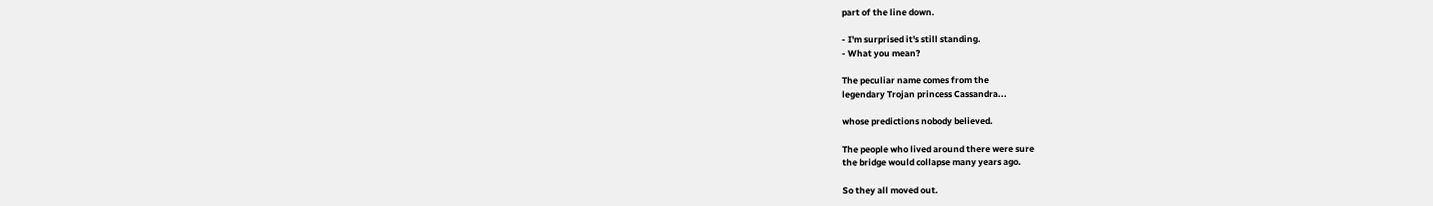part of the line down.

- I'm surprised it's still standing.
- What you mean?

The peculiar name comes from the
legendary Trojan princess Cassandra...

whose predictions nobody believed.

The people who lived around there were sure
the bridge would collapse many years ago.

So they all moved out.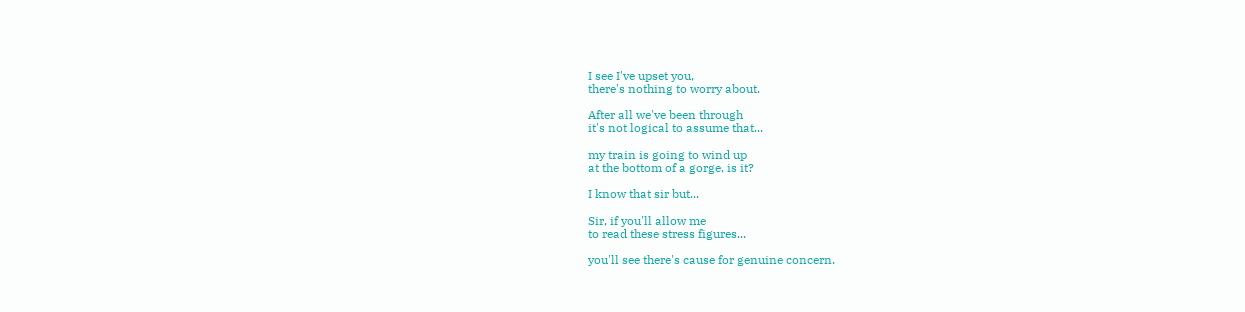I see I've upset you,
there's nothing to worry about.

After all we've been through
it's not logical to assume that...

my train is going to wind up
at the bottom of a gorge, is it?

I know that sir but...

Sir, if you'll allow me
to read these stress figures...

you'll see there's cause for genuine concern.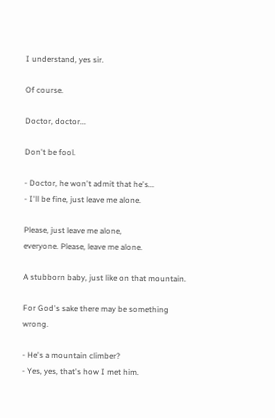I understand, yes sir.

Of course.

Doctor, doctor...

Don't be fool.

- Doctor, he won't admit that he's...
- I'll be fine, just leave me alone.

Please, just leave me alone,
everyone. Please, leave me alone.

A stubborn baby, just like on that mountain.

For God's sake there may be something wrong.

- He's a mountain climber?
- Yes, yes, that's how I met him.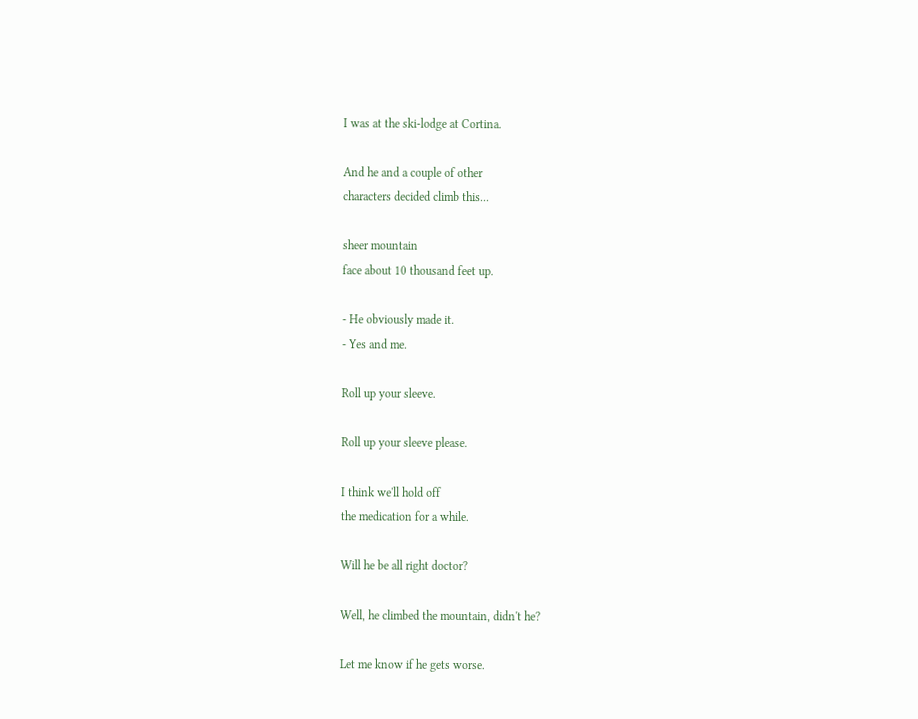I was at the ski-lodge at Cortina.

And he and a couple of other
characters decided climb this...

sheer mountain
face about 10 thousand feet up.

- He obviously made it.
- Yes and me.

Roll up your sleeve.

Roll up your sleeve please.

I think we'll hold off
the medication for a while.

Will he be all right doctor?

Well, he climbed the mountain, didn't he?

Let me know if he gets worse.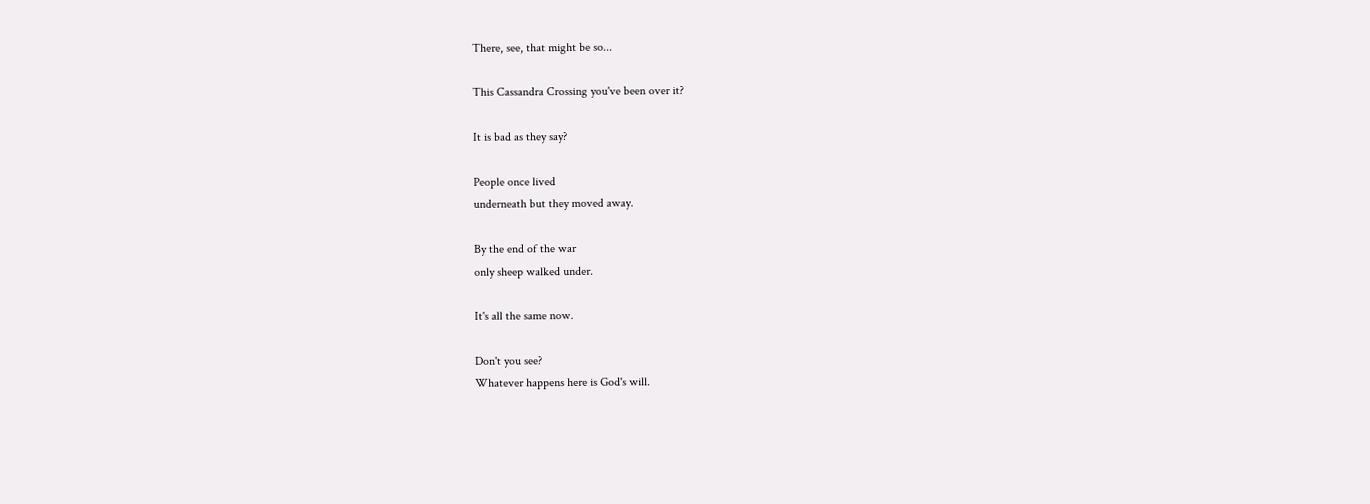There, see, that might be so...

This Cassandra Crossing you've been over it?

It is bad as they say?

People once lived
underneath but they moved away.

By the end of the war
only sheep walked under.

It's all the same now.

Don't you see?
Whatever happens here is God's will.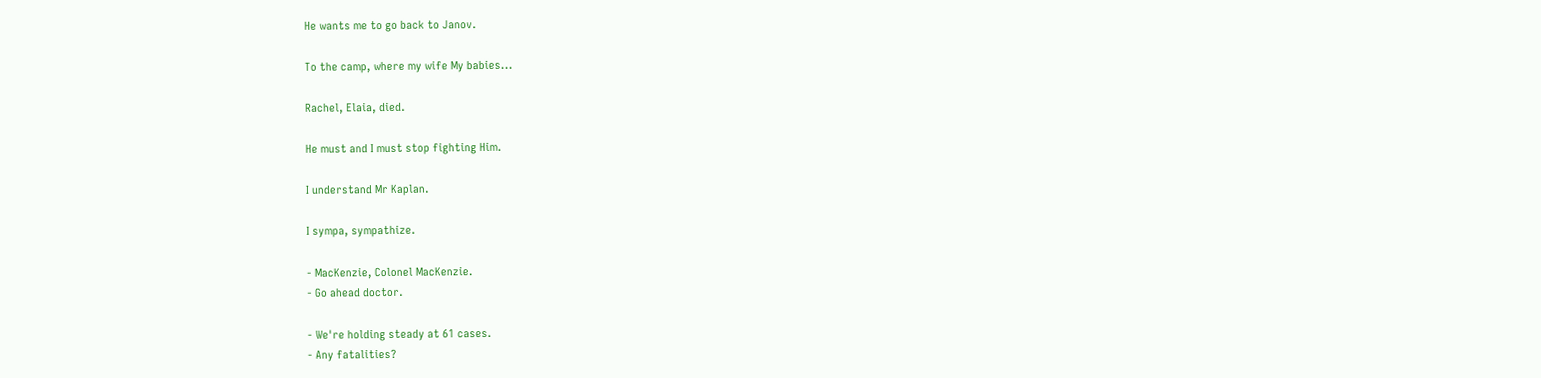He wants me to go back to Janov.

To the camp, where my wife My babies...

Rachel, Elaia, died.

He must and I must stop fighting Him.

I understand Mr Kaplan.

I sympa, sympathize.

- MacKenzie, Colonel MacKenzie.
- Go ahead doctor.

- We're holding steady at 61 cases.
- Any fatalities?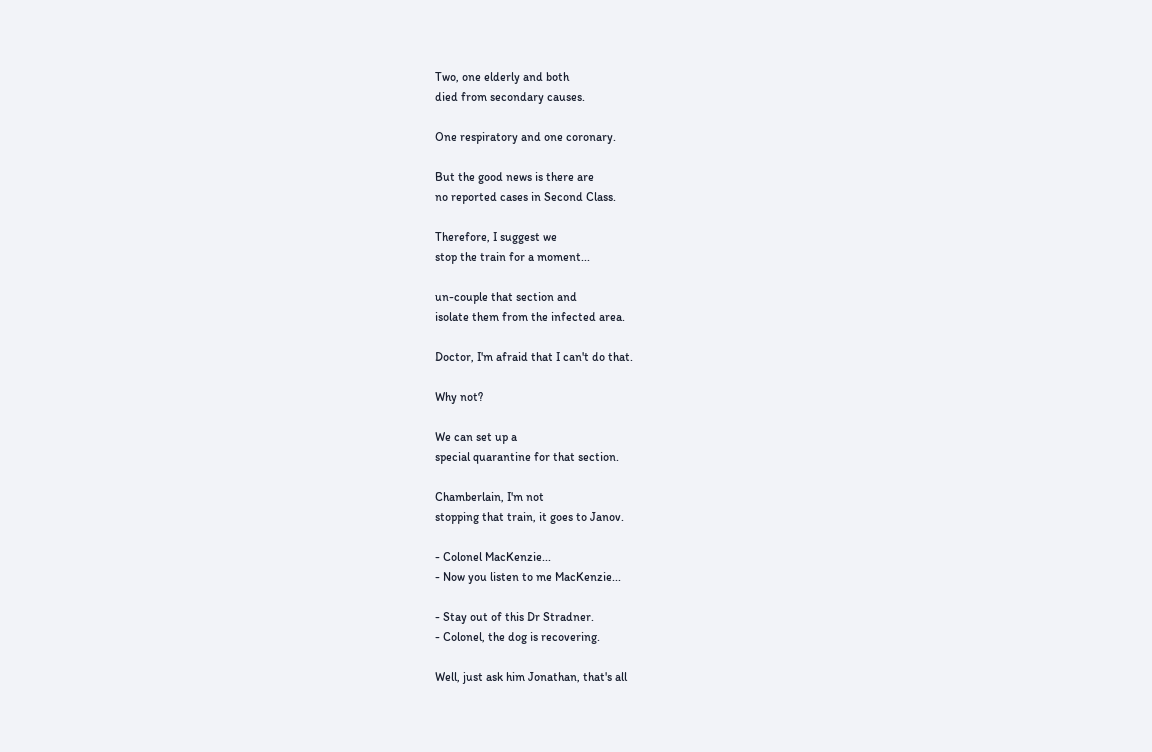Two, one elderly and both
died from secondary causes.

One respiratory and one coronary.

But the good news is there are
no reported cases in Second Class.

Therefore, I suggest we
stop the train for a moment...

un-couple that section and
isolate them from the infected area.

Doctor, I'm afraid that I can't do that.

Why not?

We can set up a
special quarantine for that section.

Chamberlain, I'm not
stopping that train, it goes to Janov.

- Colonel MacKenzie...
- Now you listen to me MacKenzie...

- Stay out of this Dr Stradner.
- Colonel, the dog is recovering.

Well, just ask him Jonathan, that's all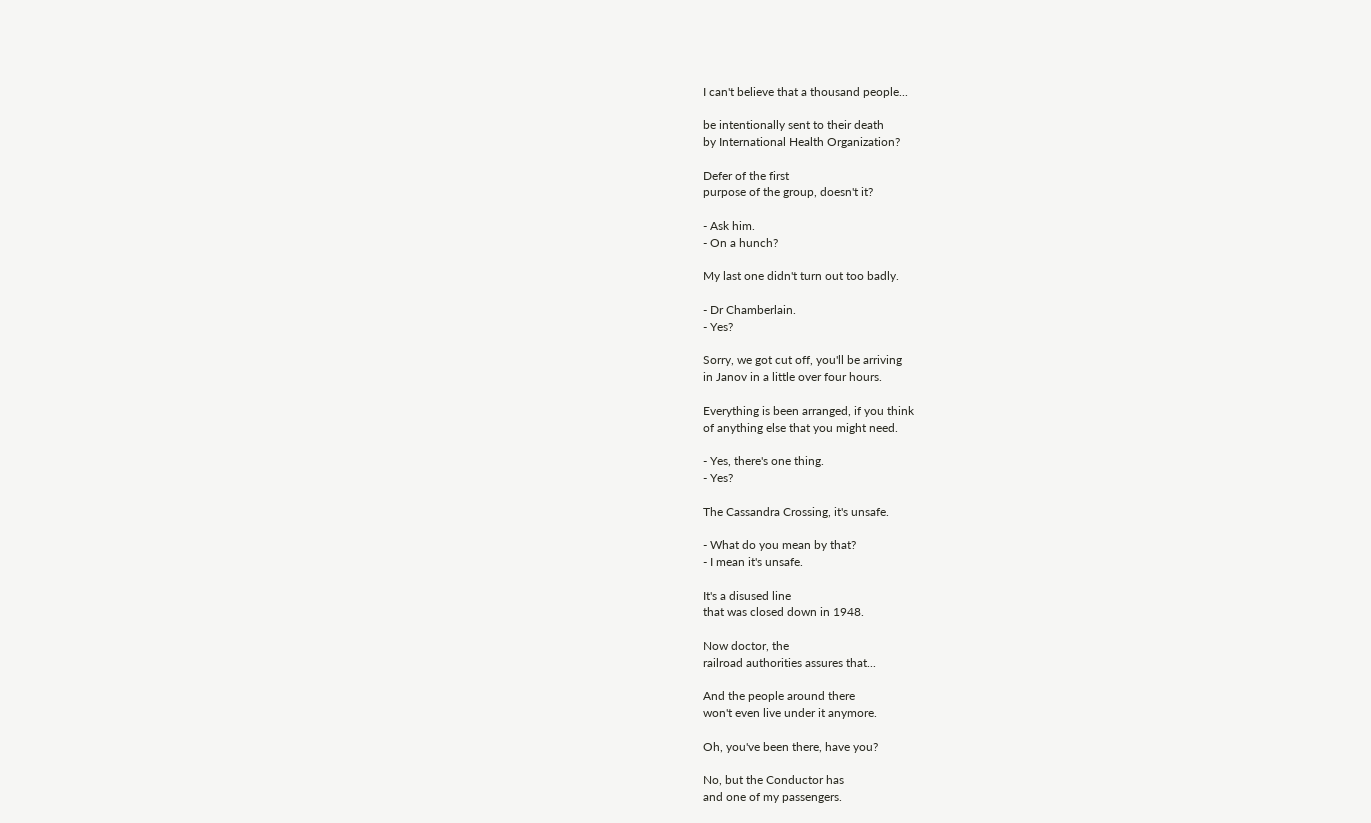I can't believe that a thousand people...

be intentionally sent to their death
by International Health Organization?

Defer of the first
purpose of the group, doesn't it?

- Ask him.
- On a hunch?

My last one didn't turn out too badly.

- Dr Chamberlain.
- Yes?

Sorry, we got cut off, you'll be arriving
in Janov in a little over four hours.

Everything is been arranged, if you think
of anything else that you might need.

- Yes, there's one thing.
- Yes?

The Cassandra Crossing, it's unsafe.

- What do you mean by that?
- I mean it's unsafe.

It's a disused line
that was closed down in 1948.

Now doctor, the
railroad authorities assures that...

And the people around there
won't even live under it anymore.

Oh, you've been there, have you?

No, but the Conductor has
and one of my passengers.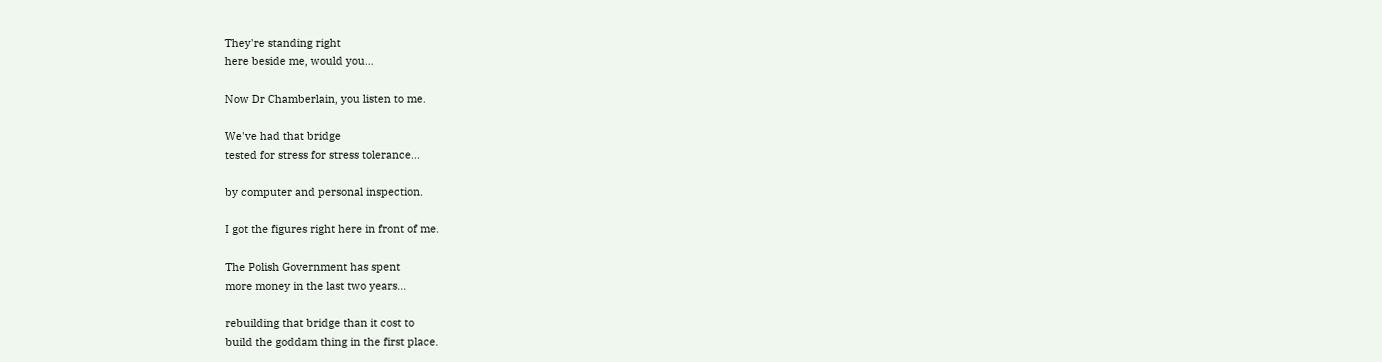They're standing right
here beside me, would you...

Now Dr Chamberlain, you listen to me.

We've had that bridge
tested for stress for stress tolerance...

by computer and personal inspection.

I got the figures right here in front of me.

The Polish Government has spent
more money in the last two years...

rebuilding that bridge than it cost to
build the goddam thing in the first place.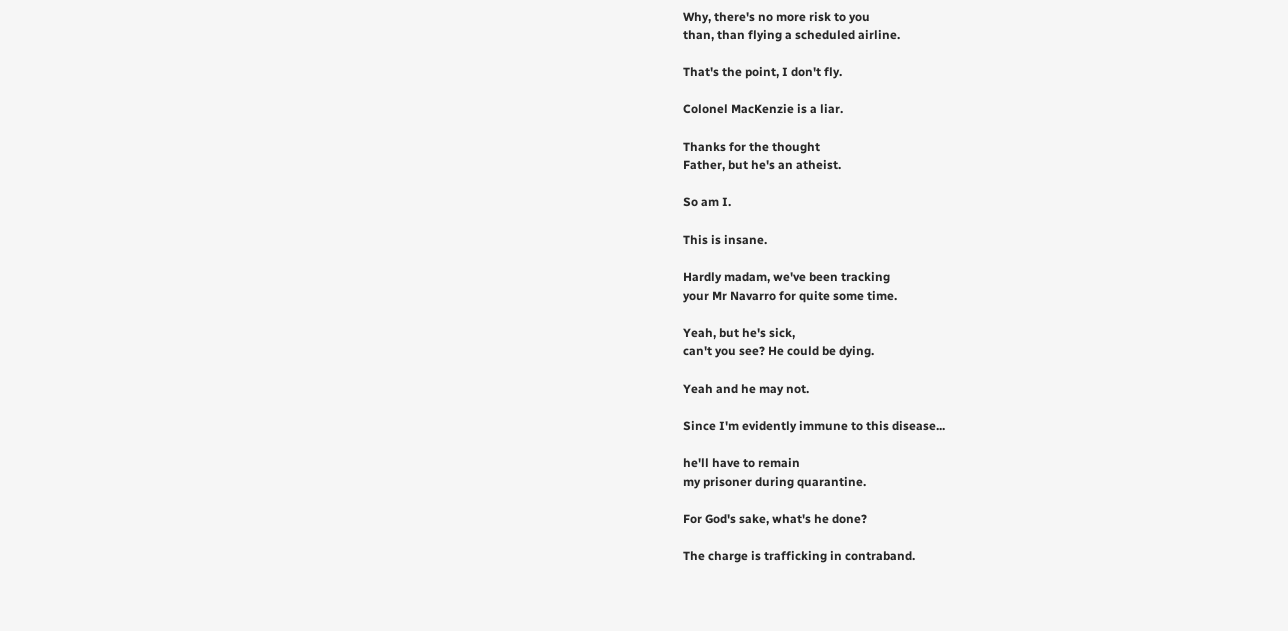Why, there's no more risk to you
than, than flying a scheduled airline.

That's the point, I don't fly.

Colonel MacKenzie is a liar.

Thanks for the thought
Father, but he's an atheist.

So am I.

This is insane.

Hardly madam, we've been tracking
your Mr Navarro for quite some time.

Yeah, but he's sick,
can't you see? He could be dying.

Yeah and he may not.

Since I'm evidently immune to this disease...

he'll have to remain
my prisoner during quarantine.

For God's sake, what's he done?

The charge is trafficking in contraband.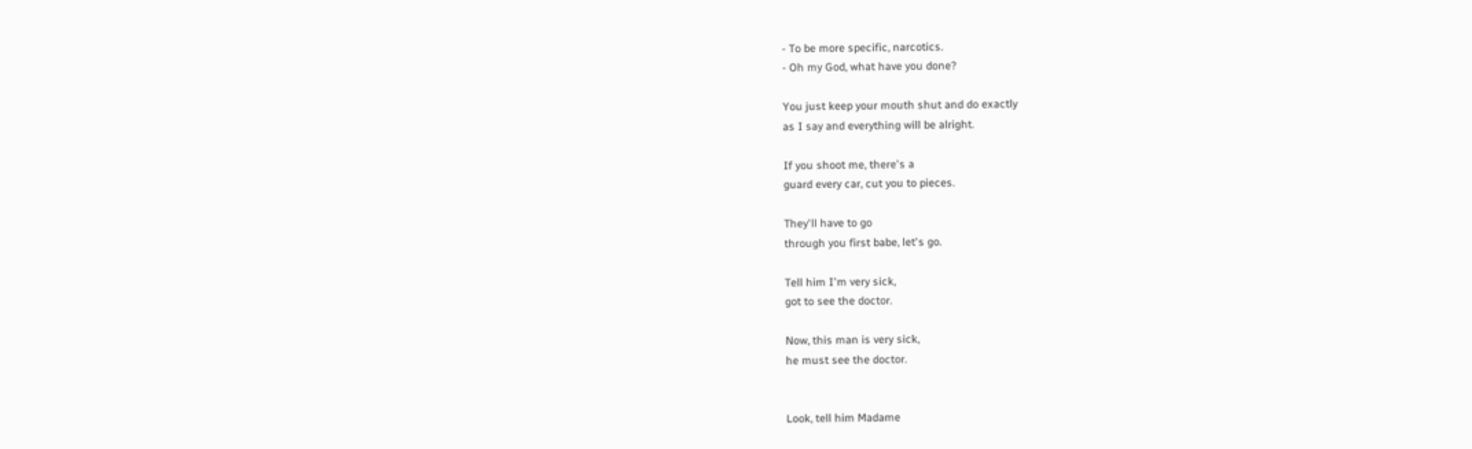- To be more specific, narcotics.
- Oh my God, what have you done?

You just keep your mouth shut and do exactly
as I say and everything will be alright.

If you shoot me, there's a
guard every car, cut you to pieces.

They'll have to go
through you first babe, let's go.

Tell him I'm very sick,
got to see the doctor.

Now, this man is very sick,
he must see the doctor.


Look, tell him Madame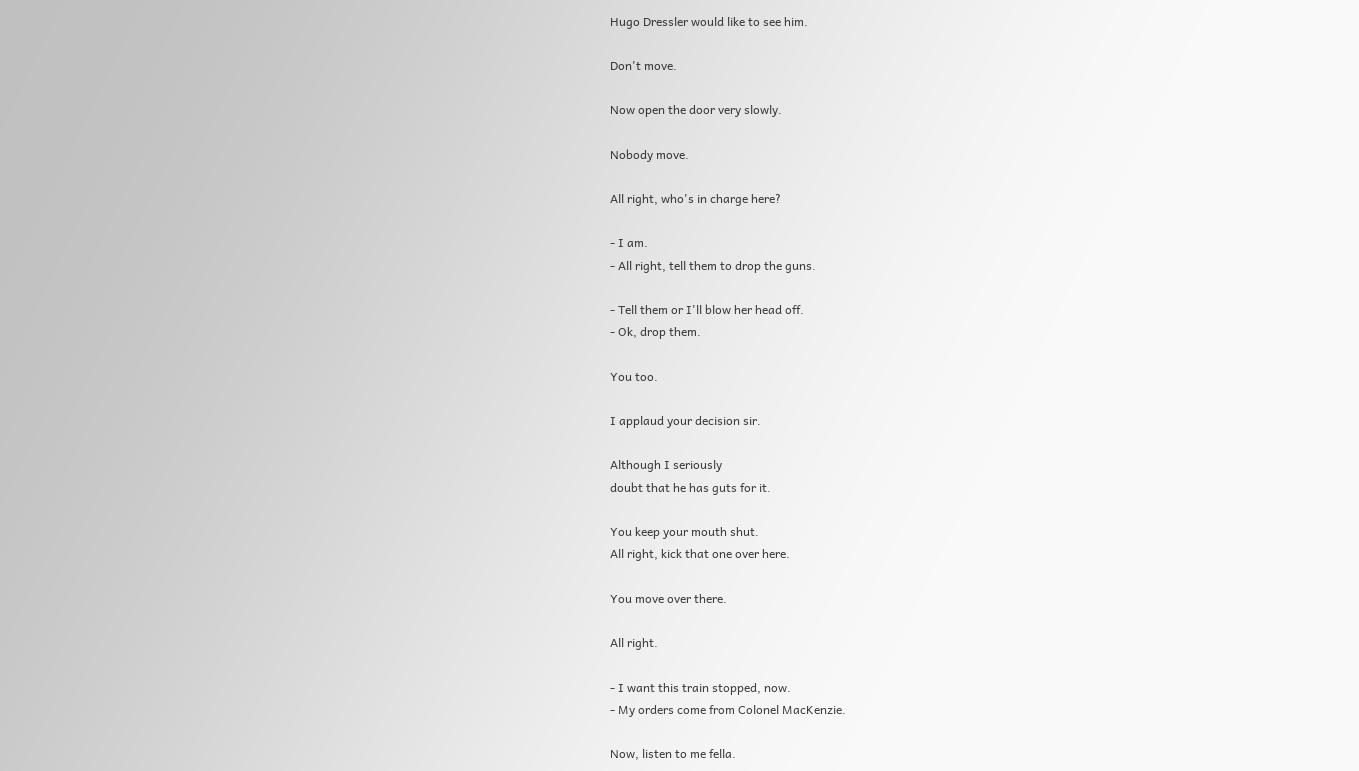Hugo Dressler would like to see him.

Don't move.

Now open the door very slowly.

Nobody move.

All right, who's in charge here?

- I am.
- All right, tell them to drop the guns.

- Tell them or I'll blow her head off.
- Ok, drop them.

You too.

I applaud your decision sir.

Although I seriously
doubt that he has guts for it.

You keep your mouth shut.
All right, kick that one over here.

You move over there.

All right.

- I want this train stopped, now.
- My orders come from Colonel MacKenzie.

Now, listen to me fella.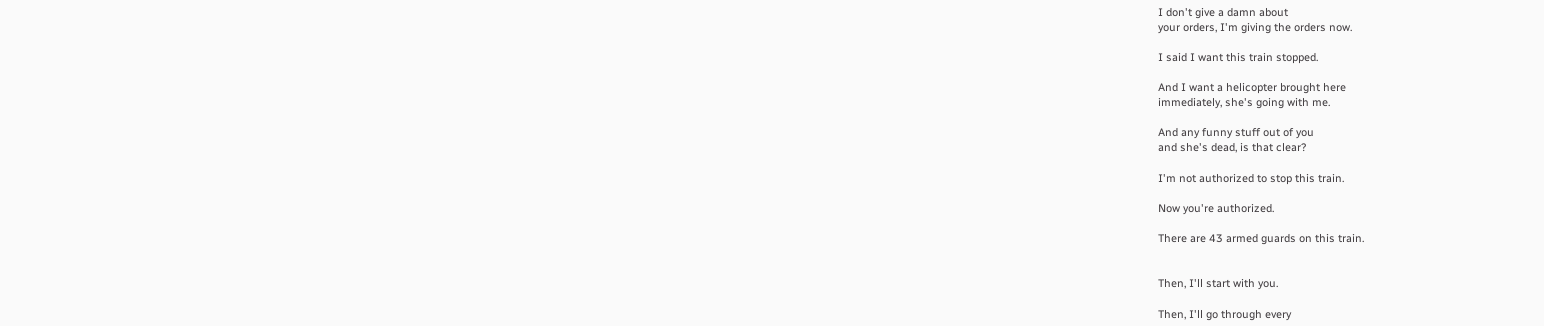I don't give a damn about
your orders, I'm giving the orders now.

I said I want this train stopped.

And I want a helicopter brought here
immediately, she's going with me.

And any funny stuff out of you
and she's dead, is that clear?

I'm not authorized to stop this train.

Now you're authorized.

There are 43 armed guards on this train.


Then, I'll start with you.

Then, I'll go through every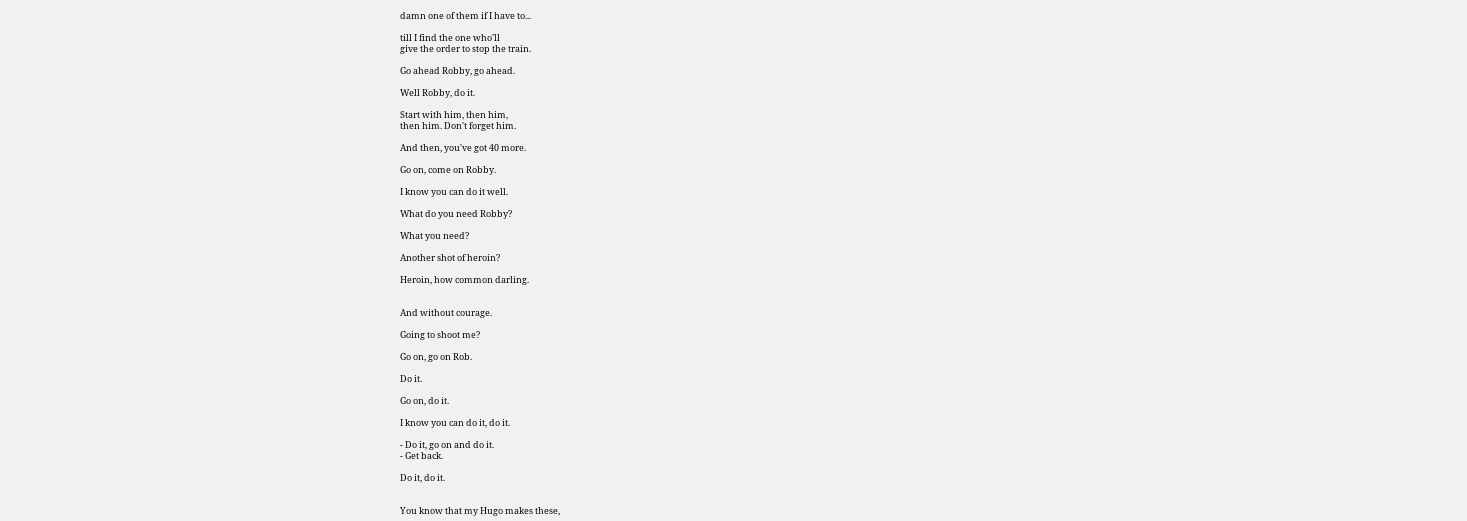damn one of them if I have to...

till I find the one who'll
give the order to stop the train.

Go ahead Robby, go ahead.

Well Robby, do it.

Start with him, then him,
then him. Don't forget him.

And then, you've got 40 more.

Go on, come on Robby.

I know you can do it well.

What do you need Robby?

What you need?

Another shot of heroin?

Heroin, how common darling.


And without courage.

Going to shoot me?

Go on, go on Rob.

Do it.

Go on, do it.

I know you can do it, do it.

- Do it, go on and do it.
- Get back.

Do it, do it.


You know that my Hugo makes these,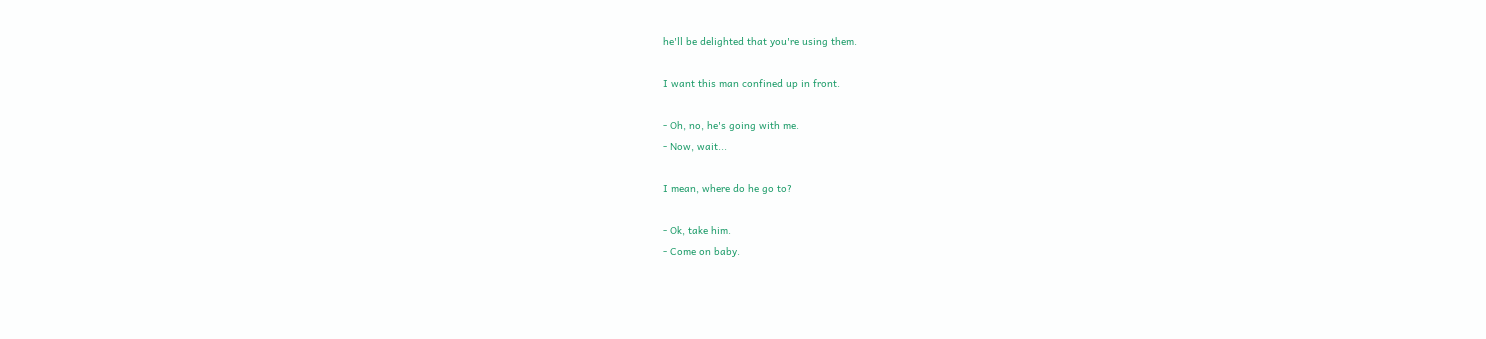he'll be delighted that you're using them.

I want this man confined up in front.

- Oh, no, he's going with me.
- Now, wait...

I mean, where do he go to?

- Ok, take him.
- Come on baby.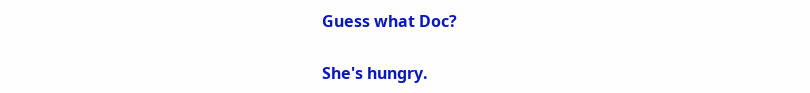Guess what Doc?

She's hungry.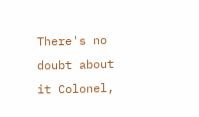There's no doubt about it Colonel,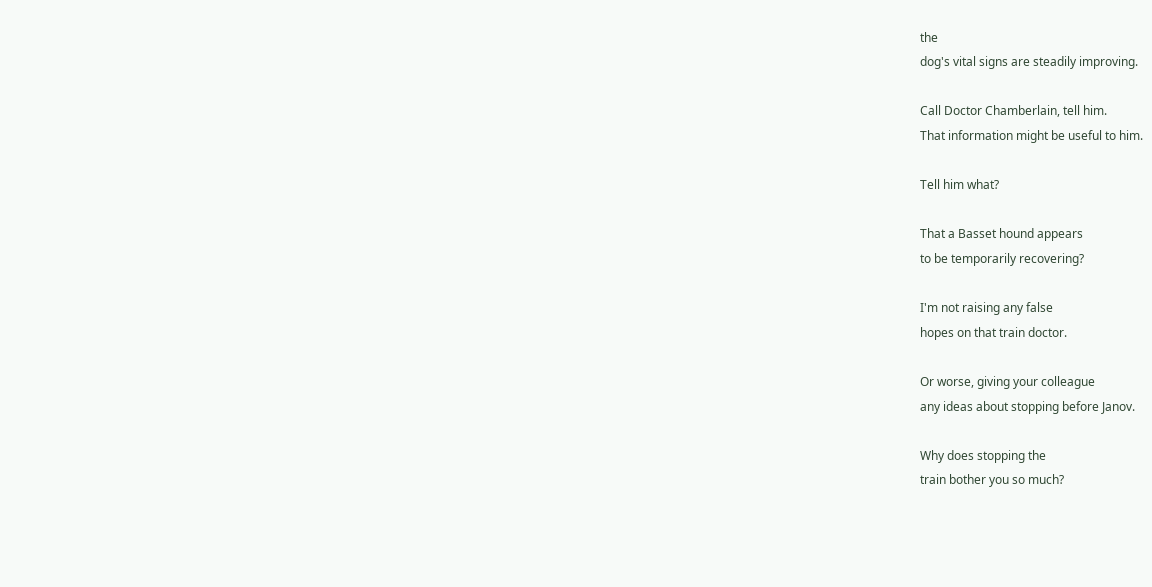the
dog's vital signs are steadily improving.

Call Doctor Chamberlain, tell him.
That information might be useful to him.

Tell him what?

That a Basset hound appears
to be temporarily recovering?

I'm not raising any false
hopes on that train doctor.

Or worse, giving your colleague
any ideas about stopping before Janov.

Why does stopping the
train bother you so much?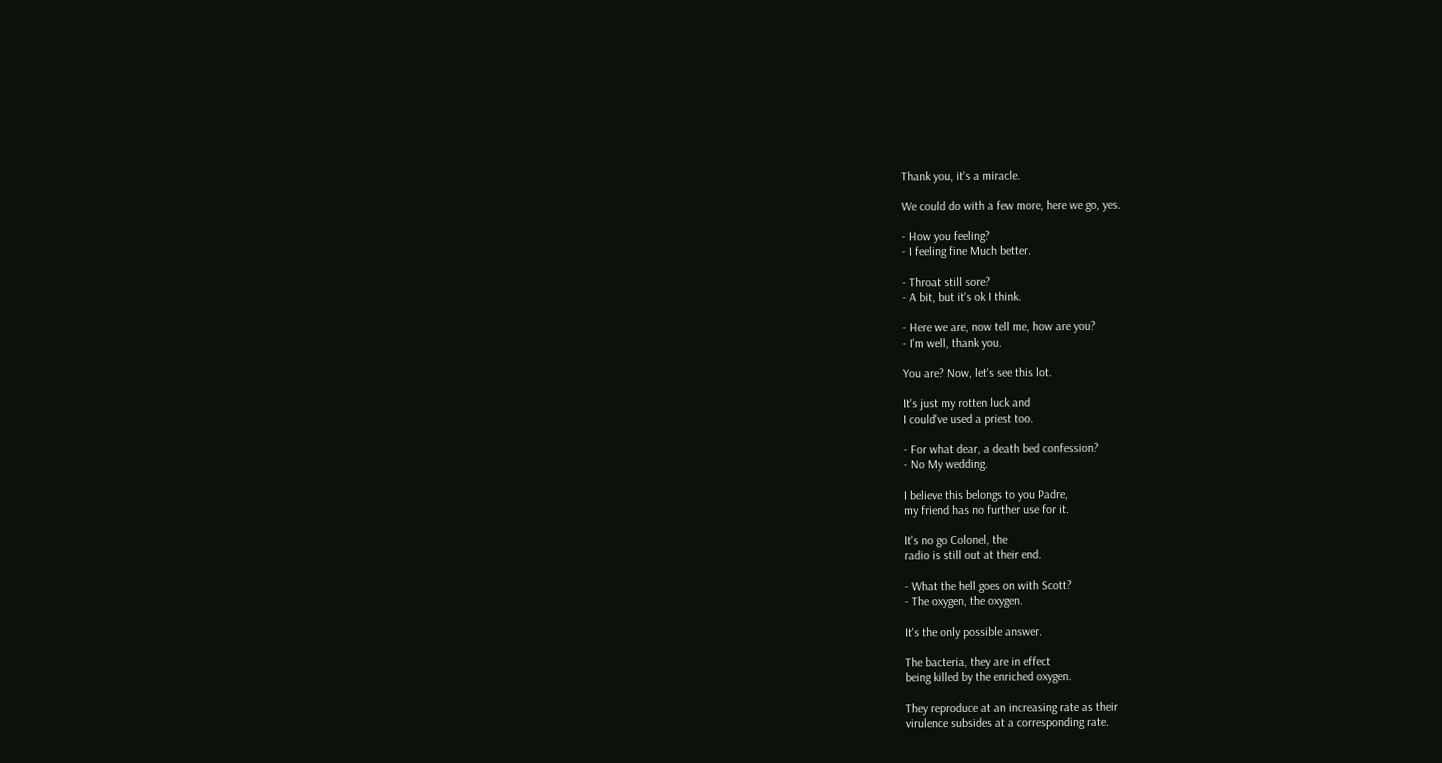Thank you, it's a miracle.

We could do with a few more, here we go, yes.

- How you feeling?
- I feeling fine Much better.

- Throat still sore?
- A bit, but it's ok I think.

- Here we are, now tell me, how are you?
- I'm well, thank you.

You are? Now, let's see this lot.

It's just my rotten luck and
I could've used a priest too.

- For what dear, a death bed confession?
- No My wedding.

I believe this belongs to you Padre,
my friend has no further use for it.

It's no go Colonel, the
radio is still out at their end.

- What the hell goes on with Scott?
- The oxygen, the oxygen.

It's the only possible answer.

The bacteria, they are in effect
being killed by the enriched oxygen.

They reproduce at an increasing rate as their
virulence subsides at a corresponding rate.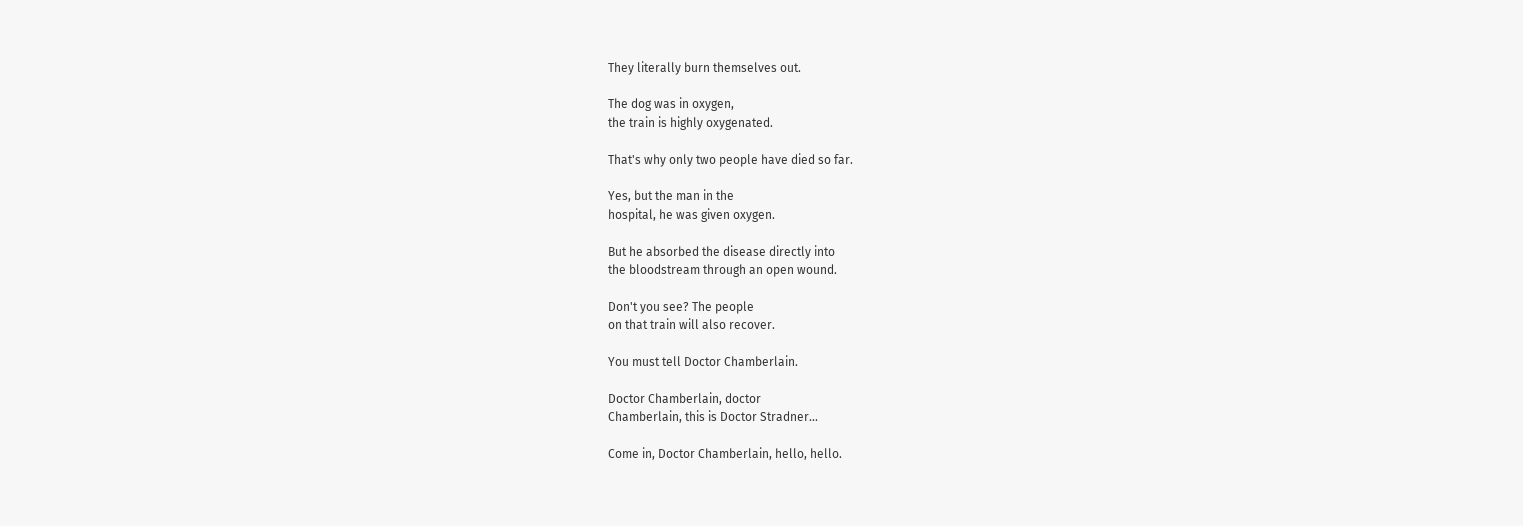They literally burn themselves out.

The dog was in oxygen,
the train is highly oxygenated.

That's why only two people have died so far.

Yes, but the man in the
hospital, he was given oxygen.

But he absorbed the disease directly into
the bloodstream through an open wound.

Don't you see? The people
on that train will also recover.

You must tell Doctor Chamberlain.

Doctor Chamberlain, doctor
Chamberlain, this is Doctor Stradner...

Come in, Doctor Chamberlain, hello, hello.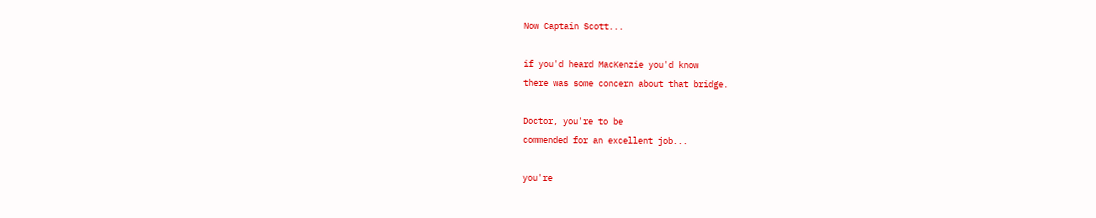Now Captain Scott...

if you'd heard MacKenzie you'd know
there was some concern about that bridge.

Doctor, you're to be
commended for an excellent job...

you're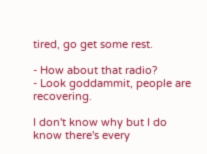tired, go get some rest.

- How about that radio?
- Look goddammit, people are recovering.

I don't know why but I do
know there's every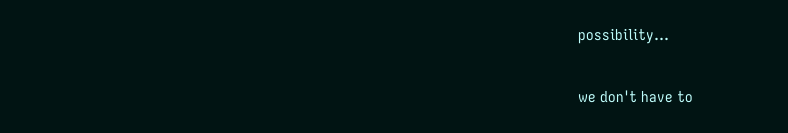possibility...

we don't have to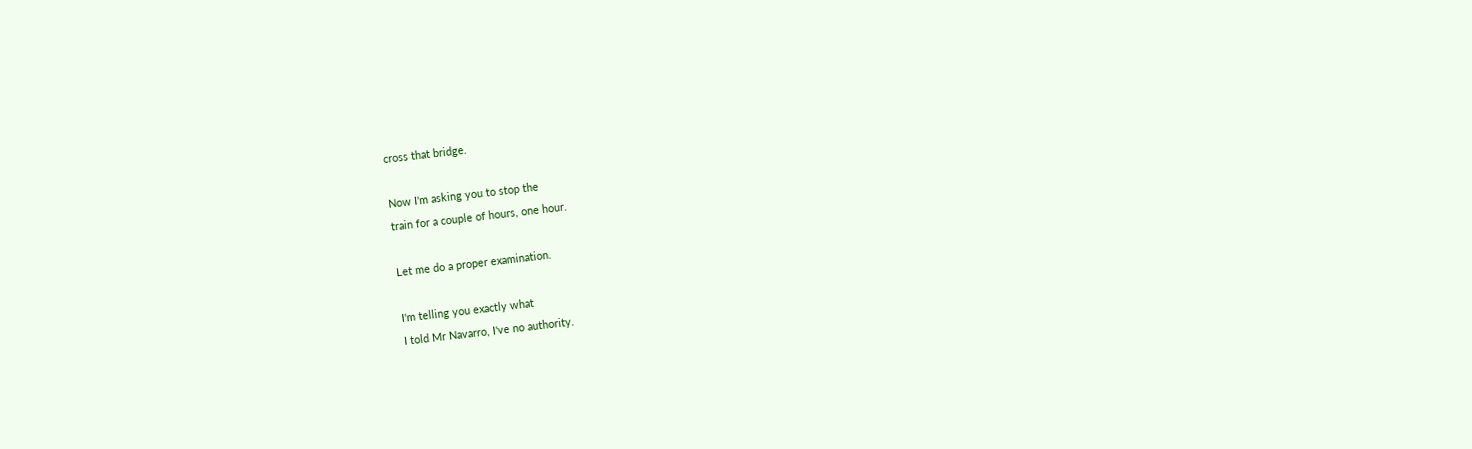cross that bridge.

Now I'm asking you to stop the
train for a couple of hours, one hour.

Let me do a proper examination.

I'm telling you exactly what
I told Mr Navarro, I've no authority.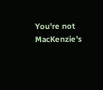You're not MacKenzie's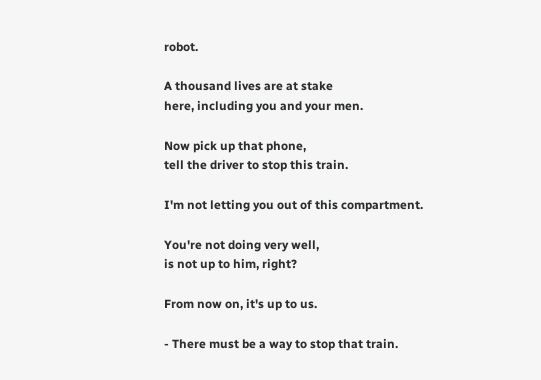robot.

A thousand lives are at stake
here, including you and your men.

Now pick up that phone,
tell the driver to stop this train.

I'm not letting you out of this compartment.

You're not doing very well,
is not up to him, right?

From now on, it's up to us.

- There must be a way to stop that train.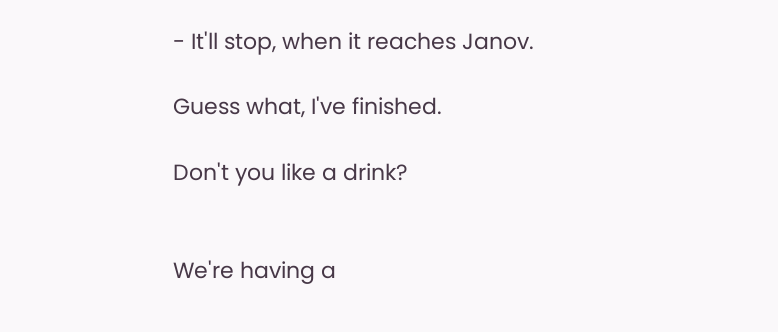- It'll stop, when it reaches Janov.

Guess what, I've finished.

Don't you like a drink?


We're having a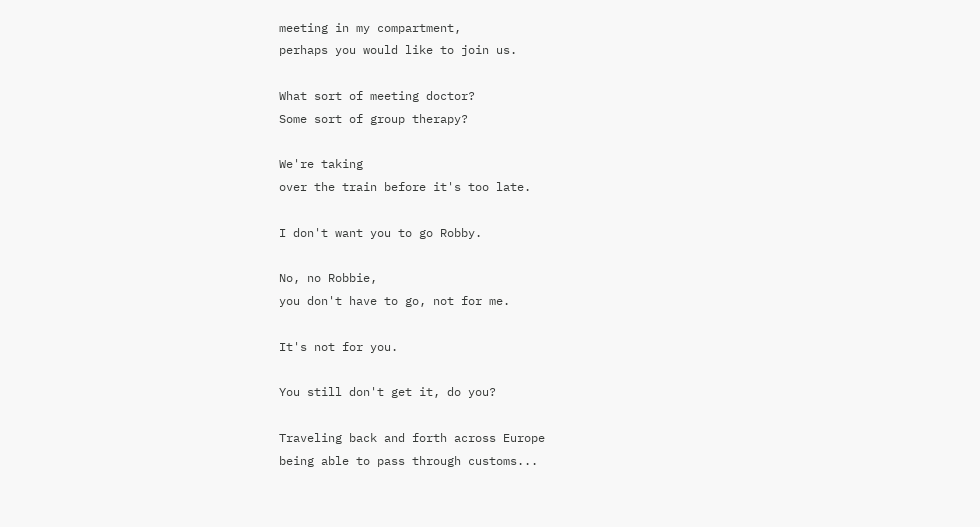meeting in my compartment,
perhaps you would like to join us.

What sort of meeting doctor?
Some sort of group therapy?

We're taking
over the train before it's too late.

I don't want you to go Robby.

No, no Robbie,
you don't have to go, not for me.

It's not for you.

You still don't get it, do you?

Traveling back and forth across Europe
being able to pass through customs...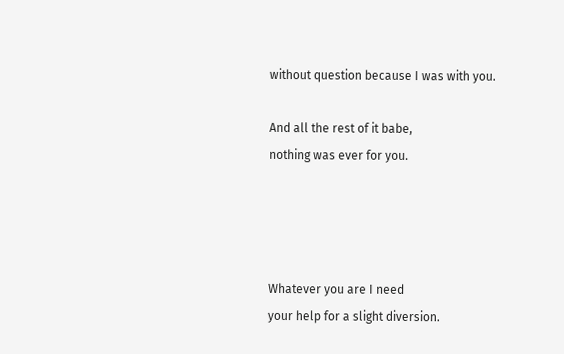without question because I was with you.

And all the rest of it babe,
nothing was ever for you.




Whatever you are I need
your help for a slight diversion.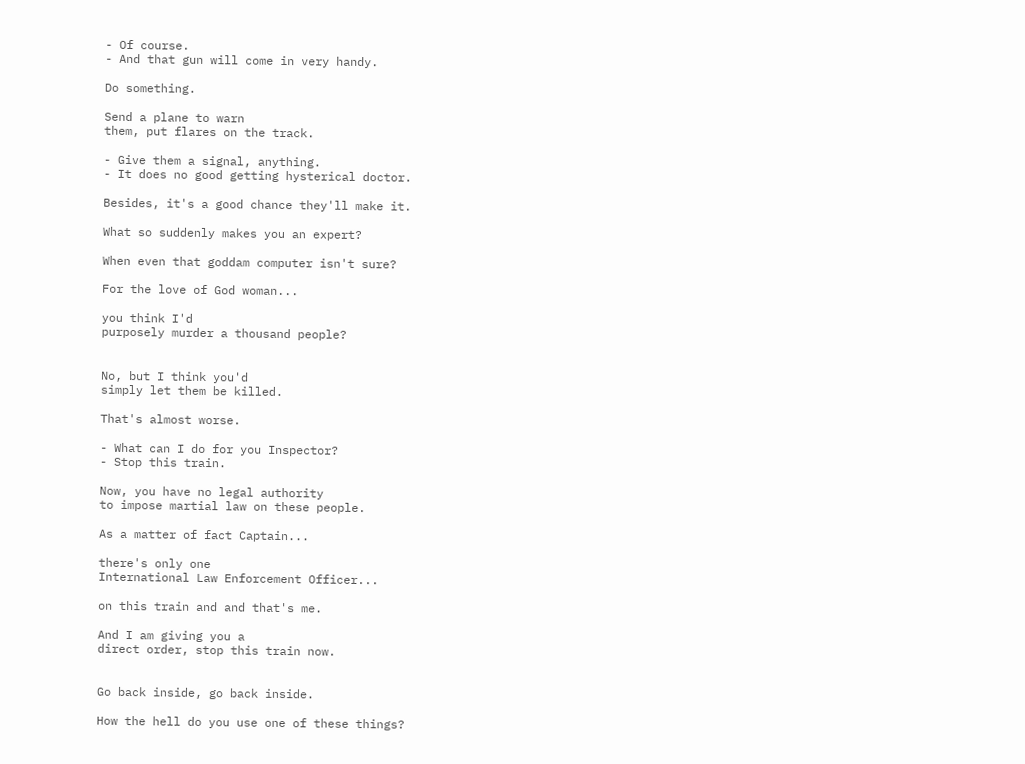- Of course.
- And that gun will come in very handy.

Do something.

Send a plane to warn
them, put flares on the track.

- Give them a signal, anything.
- It does no good getting hysterical doctor.

Besides, it's a good chance they'll make it.

What so suddenly makes you an expert?

When even that goddam computer isn't sure?

For the love of God woman...

you think I'd
purposely murder a thousand people?


No, but I think you'd
simply let them be killed.

That's almost worse.

- What can I do for you Inspector?
- Stop this train.

Now, you have no legal authority
to impose martial law on these people.

As a matter of fact Captain...

there's only one
International Law Enforcement Officer...

on this train and and that's me.

And I am giving you a
direct order, stop this train now.


Go back inside, go back inside.

How the hell do you use one of these things?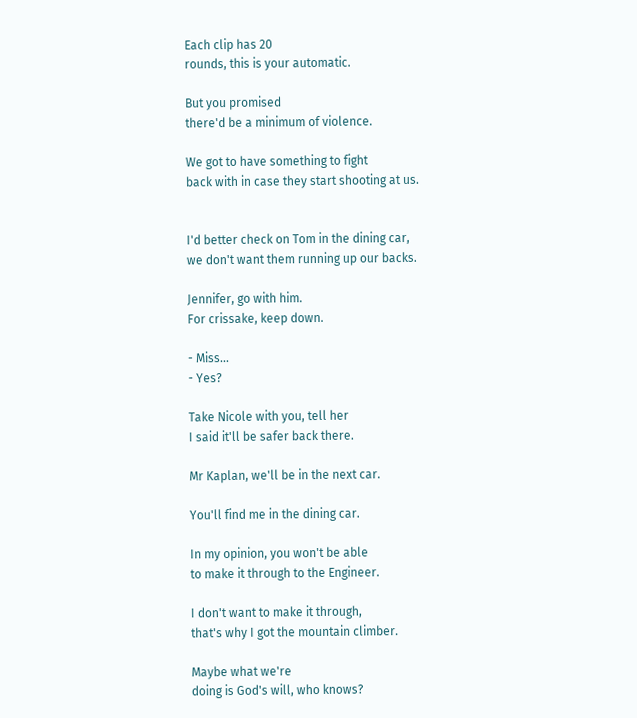Each clip has 20
rounds, this is your automatic.

But you promised
there'd be a minimum of violence.

We got to have something to fight
back with in case they start shooting at us.


I'd better check on Tom in the dining car,
we don't want them running up our backs.

Jennifer, go with him.
For crissake, keep down.

- Miss...
- Yes?

Take Nicole with you, tell her
I said it'll be safer back there.

Mr Kaplan, we'll be in the next car.

You'll find me in the dining car.

In my opinion, you won't be able
to make it through to the Engineer.

I don't want to make it through,
that's why I got the mountain climber.

Maybe what we're
doing is God's will, who knows?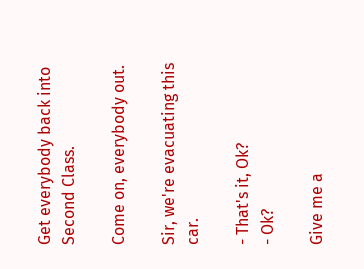Get everybody back into Second Class.

Come on, everybody out.

Sir, we're evacuating this car.

- That's it, Ok?
- Ok?

Give me a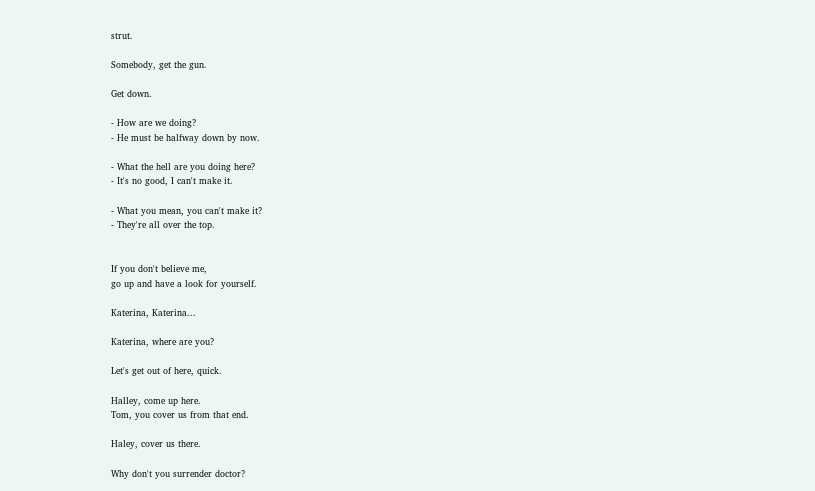strut.

Somebody, get the gun.

Get down.

- How are we doing?
- He must be halfway down by now.

- What the hell are you doing here?
- It's no good, I can't make it.

- What you mean, you can't make it?
- They're all over the top.


If you don't believe me,
go up and have a look for yourself.

Katerina, Katerina...

Katerina, where are you?

Let's get out of here, quick.

Halley, come up here.
Tom, you cover us from that end.

Haley, cover us there.

Why don't you surrender doctor?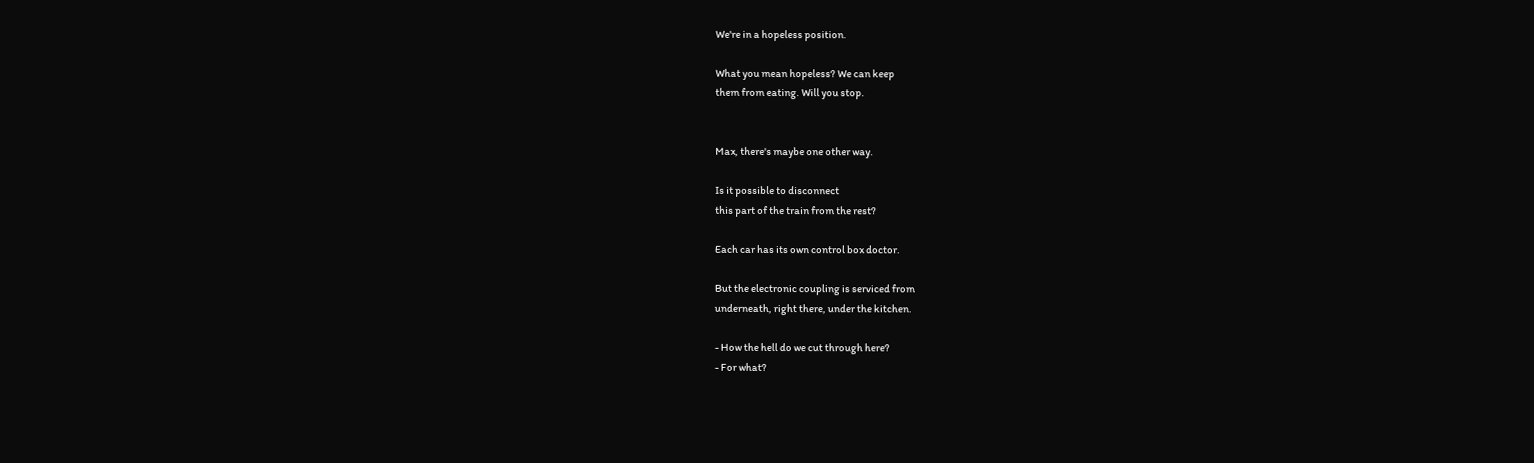We're in a hopeless position.

What you mean hopeless? We can keep
them from eating. Will you stop.


Max, there's maybe one other way.

Is it possible to disconnect
this part of the train from the rest?

Each car has its own control box doctor.

But the electronic coupling is serviced from
underneath, right there, under the kitchen.

- How the hell do we cut through here?
- For what?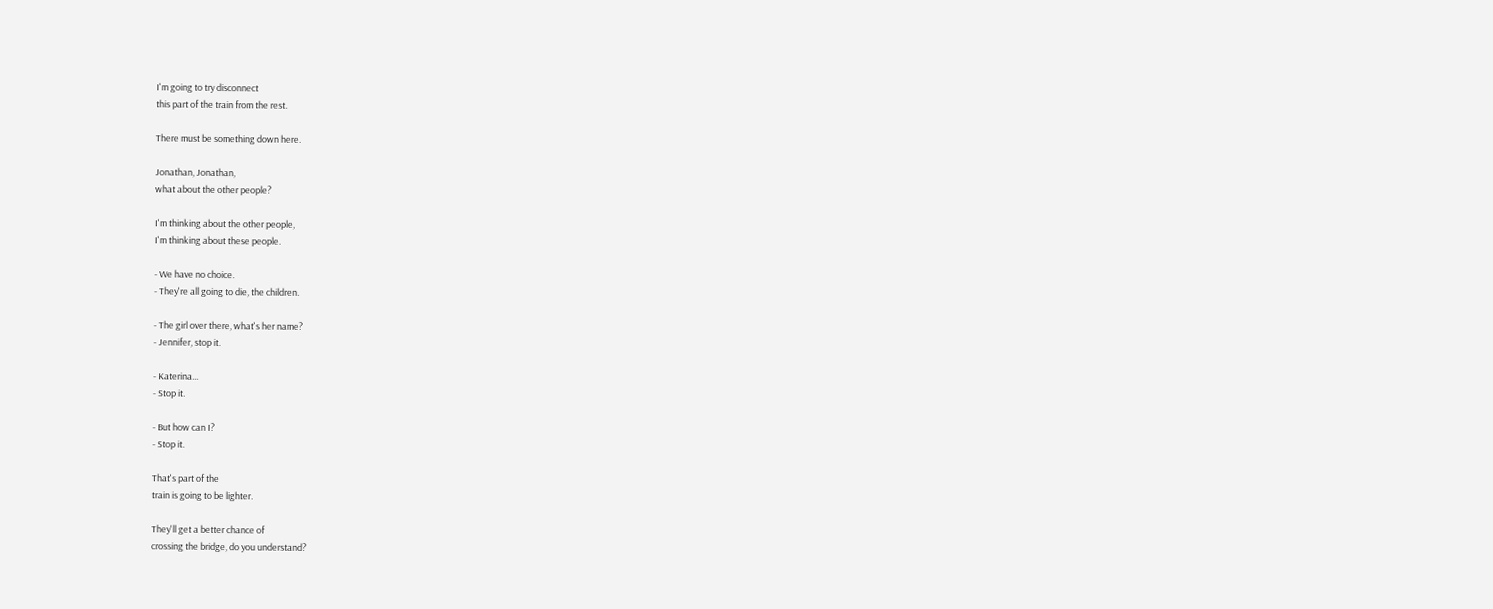I'm going to try disconnect
this part of the train from the rest.

There must be something down here.

Jonathan, Jonathan,
what about the other people?

I'm thinking about the other people,
I'm thinking about these people.

- We have no choice.
- They're all going to die, the children.

- The girl over there, what's her name?
- Jennifer, stop it.

- Katerina...
- Stop it.

- But how can I?
- Stop it.

That's part of the
train is going to be lighter.

They'll get a better chance of
crossing the bridge, do you understand?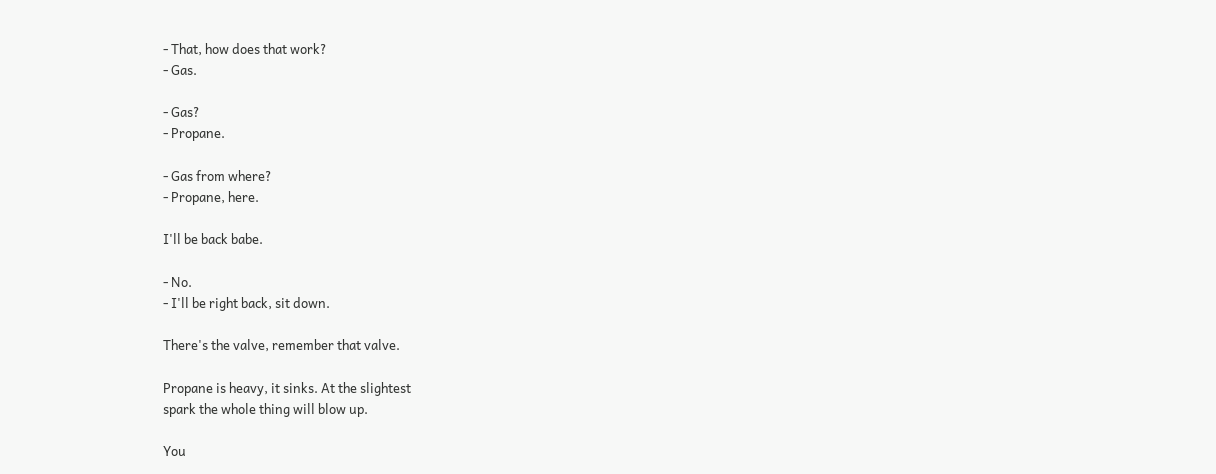- That, how does that work?
- Gas.

- Gas?
- Propane.

- Gas from where?
- Propane, here.

I'll be back babe.

- No.
- I'll be right back, sit down.

There's the valve, remember that valve.

Propane is heavy, it sinks. At the slightest
spark the whole thing will blow up.

You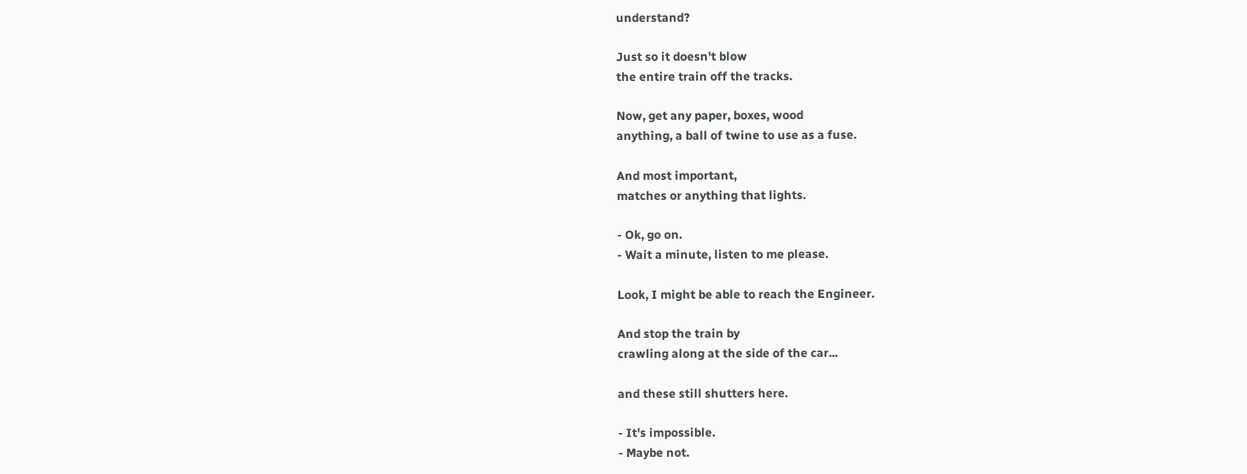understand?

Just so it doesn't blow
the entire train off the tracks.

Now, get any paper, boxes, wood
anything, a ball of twine to use as a fuse.

And most important,
matches or anything that lights.

- Ok, go on.
- Wait a minute, listen to me please.

Look, I might be able to reach the Engineer.

And stop the train by
crawling along at the side of the car...

and these still shutters here.

- It's impossible.
- Maybe not.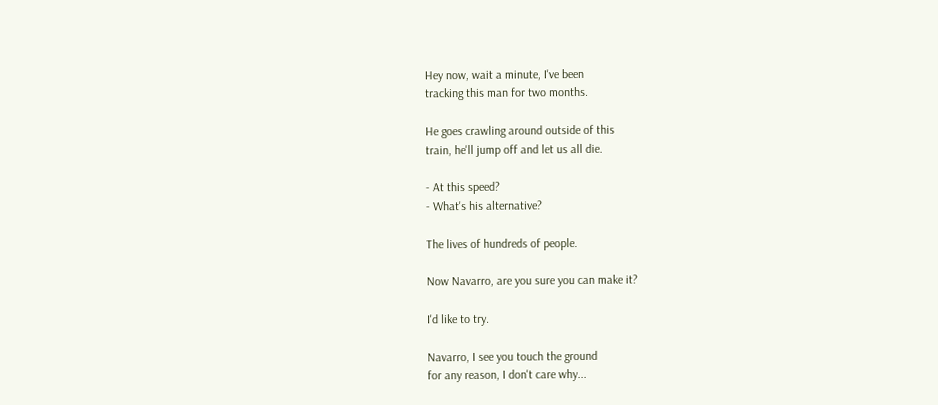Hey now, wait a minute, I've been
tracking this man for two months.

He goes crawling around outside of this
train, he'll jump off and let us all die.

- At this speed?
- What's his alternative?

The lives of hundreds of people.

Now Navarro, are you sure you can make it?

I'd like to try.

Navarro, I see you touch the ground
for any reason, I don't care why...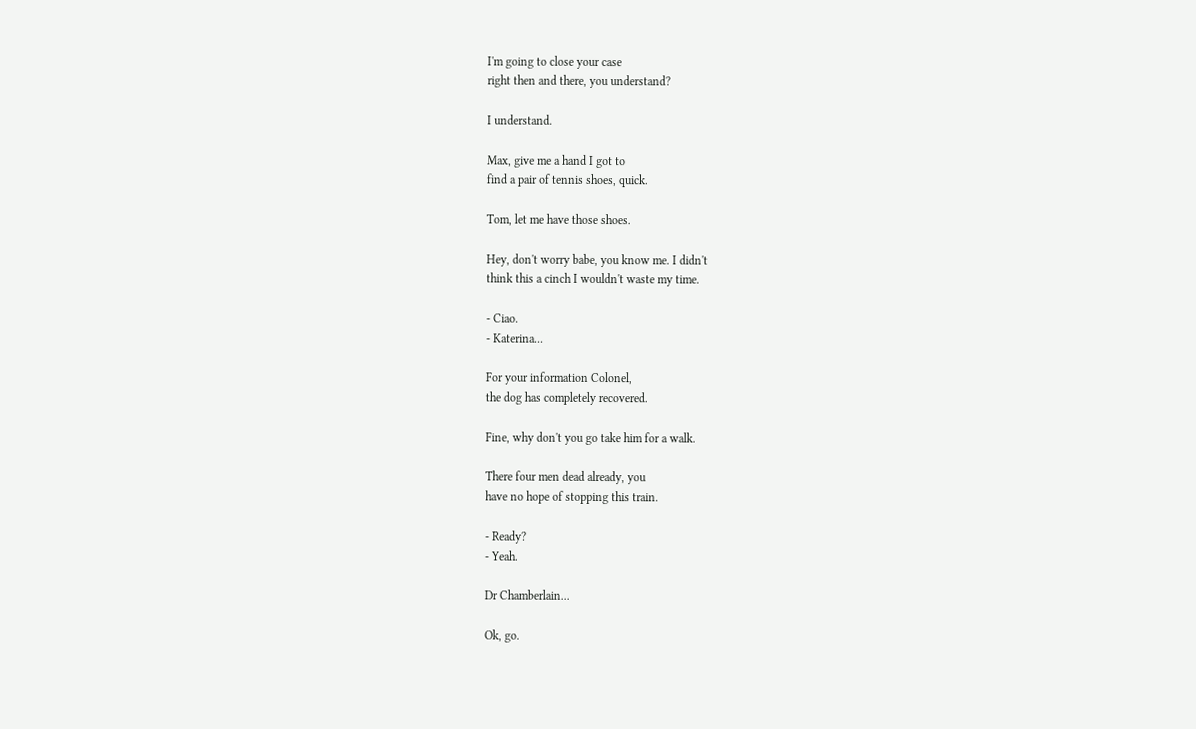I'm going to close your case
right then and there, you understand?

I understand.

Max, give me a hand I got to
find a pair of tennis shoes, quick.

Tom, let me have those shoes.

Hey, don't worry babe, you know me. I didn't
think this a cinch I wouldn't waste my time.

- Ciao.
- Katerina...

For your information Colonel,
the dog has completely recovered.

Fine, why don't you go take him for a walk.

There four men dead already, you
have no hope of stopping this train.

- Ready?
- Yeah.

Dr Chamberlain...

Ok, go.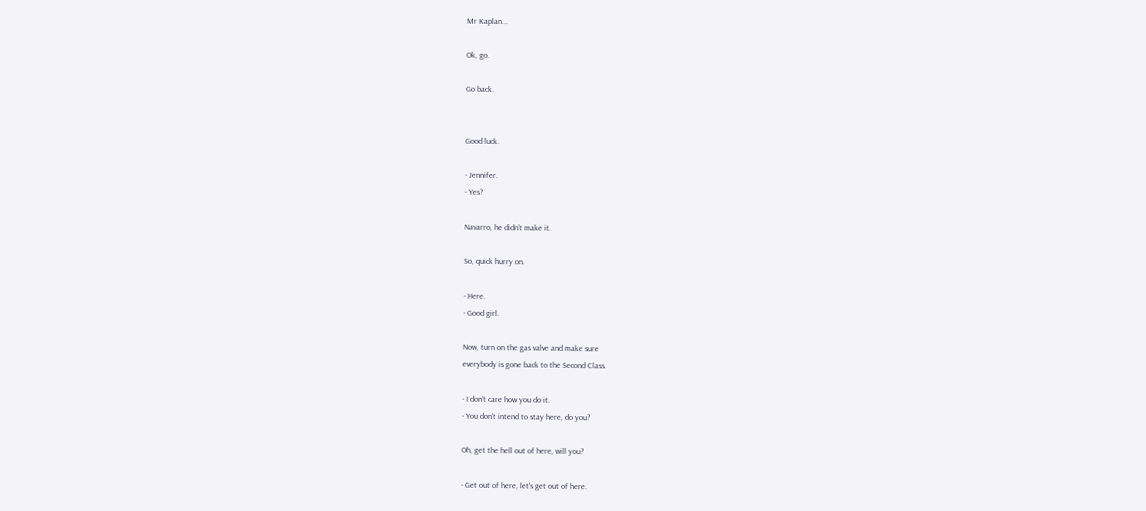Mr Kaplan...

Ok, go.

Go back.


Good luck.

- Jennifer.
- Yes?

Navarro, he didn't make it.

So, quick hurry on.

- Here.
- Good girl.

Now, turn on the gas valve and make sure
everybody is gone back to the Second Class.

- I don't care how you do it.
- You don't intend to stay here, do you?

Oh, get the hell out of here, will you?

- Get out of here, let's get out of here.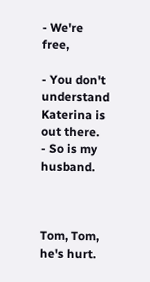- We're free,

- You don't understand Katerina is out there.
- So is my husband.



Tom, Tom, he's hurt.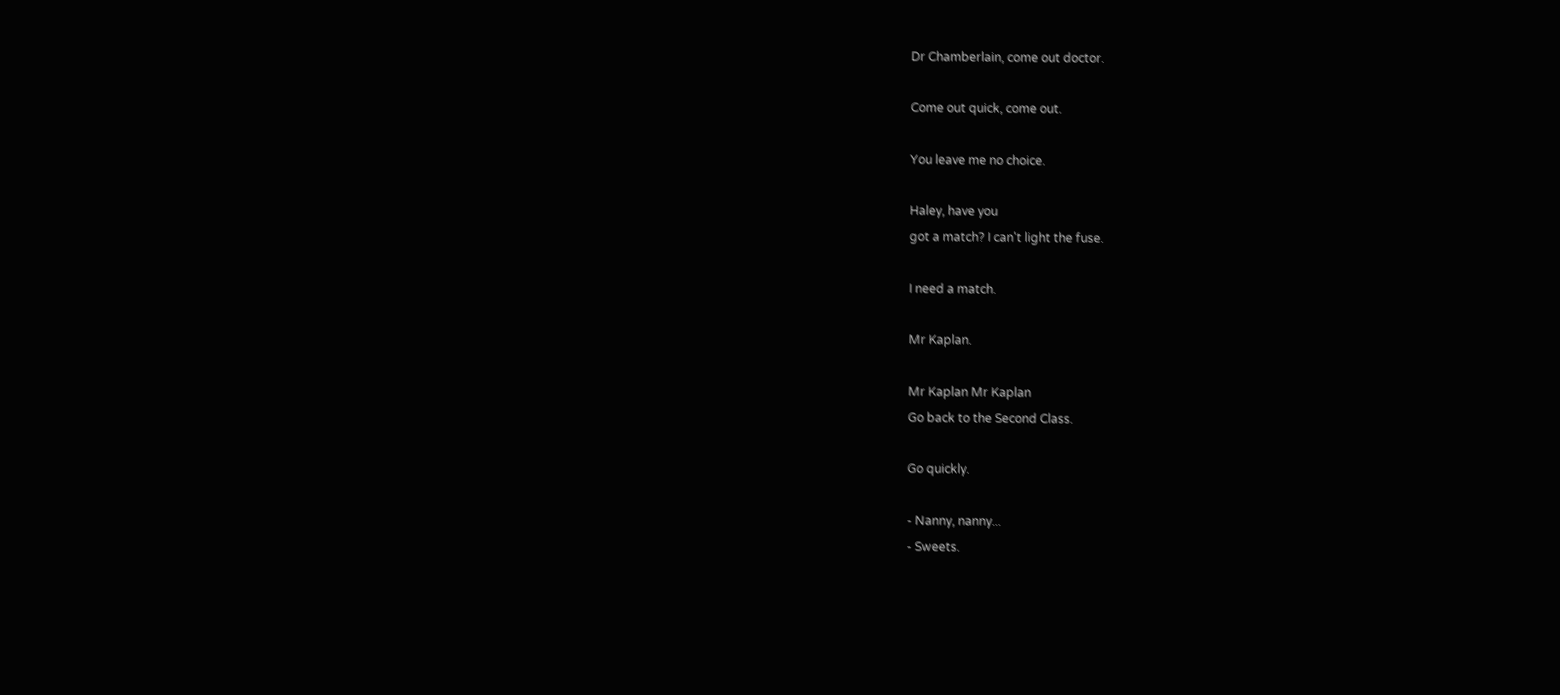Dr Chamberlain, come out doctor.

Come out quick, come out.

You leave me no choice.

Haley, have you
got a match? I can't light the fuse.

I need a match.

Mr Kaplan.

Mr Kaplan Mr Kaplan
Go back to the Second Class.

Go quickly.

- Nanny, nanny...
- Sweets.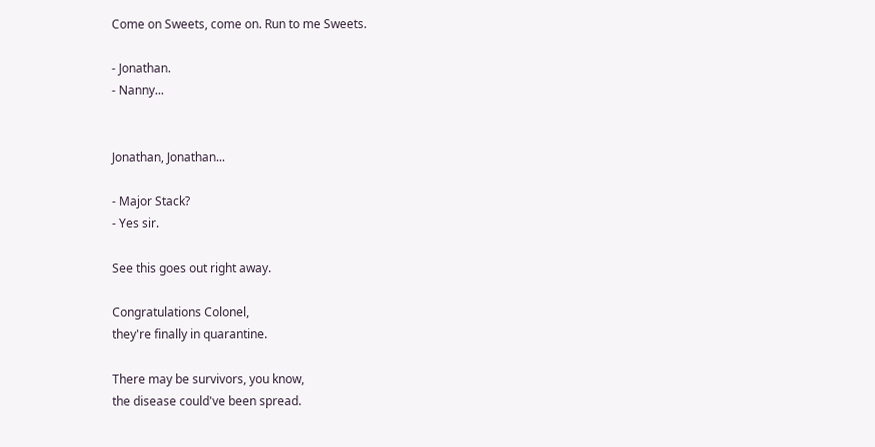Come on Sweets, come on. Run to me Sweets.

- Jonathan.
- Nanny...


Jonathan, Jonathan...

- Major Stack?
- Yes sir.

See this goes out right away.

Congratulations Colonel,
they're finally in quarantine.

There may be survivors, you know,
the disease could've been spread.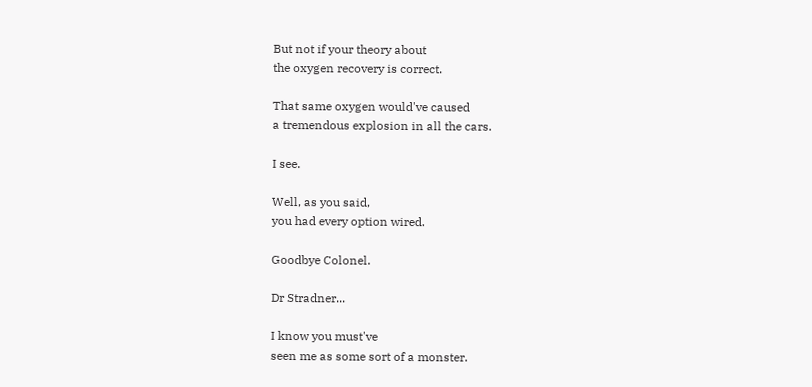But not if your theory about
the oxygen recovery is correct.

That same oxygen would've caused
a tremendous explosion in all the cars.

I see.

Well, as you said,
you had every option wired.

Goodbye Colonel.

Dr Stradner...

I know you must've
seen me as some sort of a monster.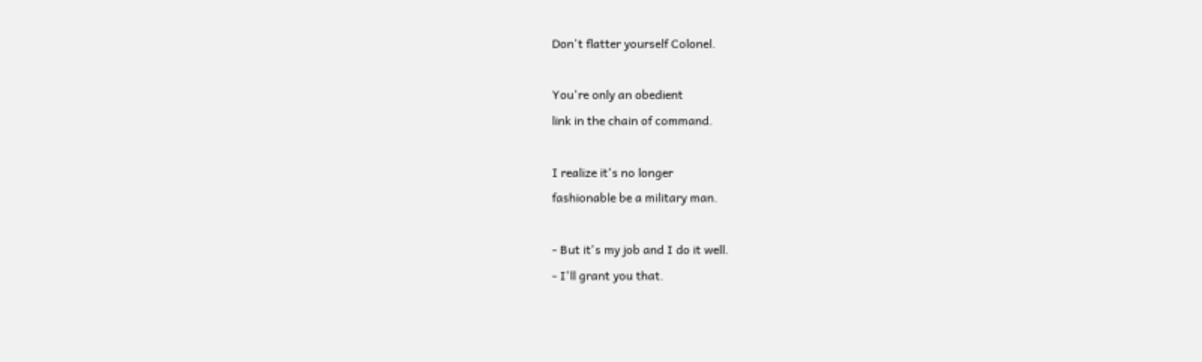Don't flatter yourself Colonel.

You're only an obedient
link in the chain of command.

I realize it's no longer
fashionable be a military man.

- But it's my job and I do it well.
- I'll grant you that.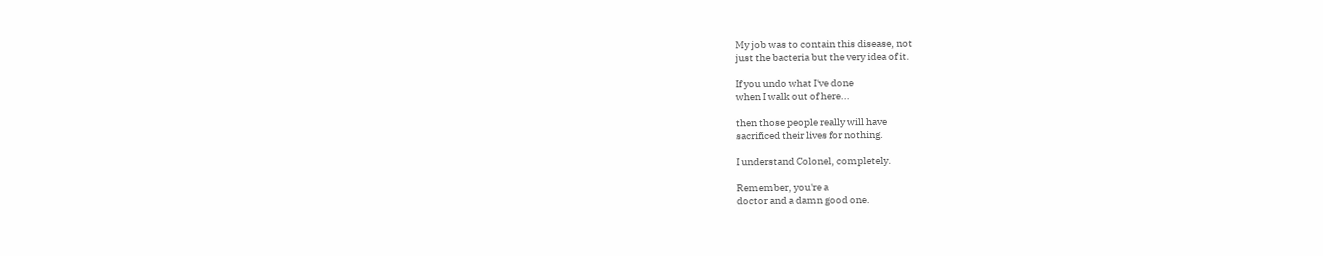My job was to contain this disease, not
just the bacteria but the very idea of it.

If you undo what I've done
when I walk out of here...

then those people really will have
sacrificed their lives for nothing.

I understand Colonel, completely.

Remember, you're a
doctor and a damn good one.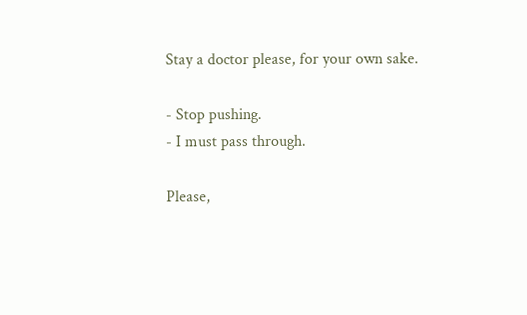Stay a doctor please, for your own sake.

- Stop pushing.
- I must pass through.

Please,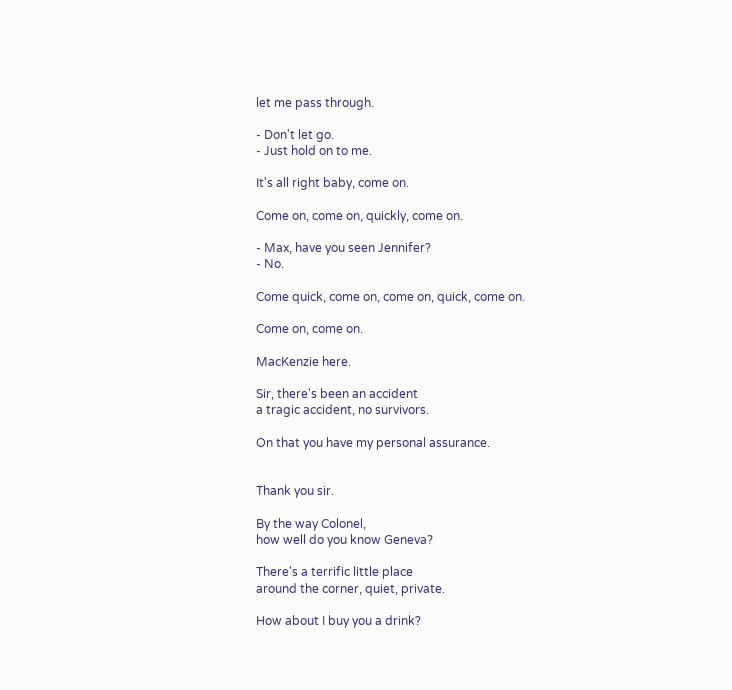let me pass through.

- Don't let go.
- Just hold on to me.

It's all right baby, come on.

Come on, come on, quickly, come on.

- Max, have you seen Jennifer?
- No.

Come quick, come on, come on, quick, come on.

Come on, come on.

MacKenzie here.

Sir, there's been an accident
a tragic accident, no survivors.

On that you have my personal assurance.


Thank you sir.

By the way Colonel,
how well do you know Geneva?

There's a terrific little place
around the corner, quiet, private.

How about I buy you a drink?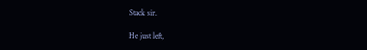Stack sir.

He just left,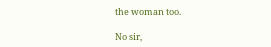the woman too.

No sir,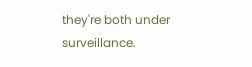they're both under surveillance.